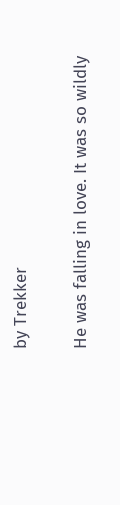by Trekker

He was falling in love. It was so wildly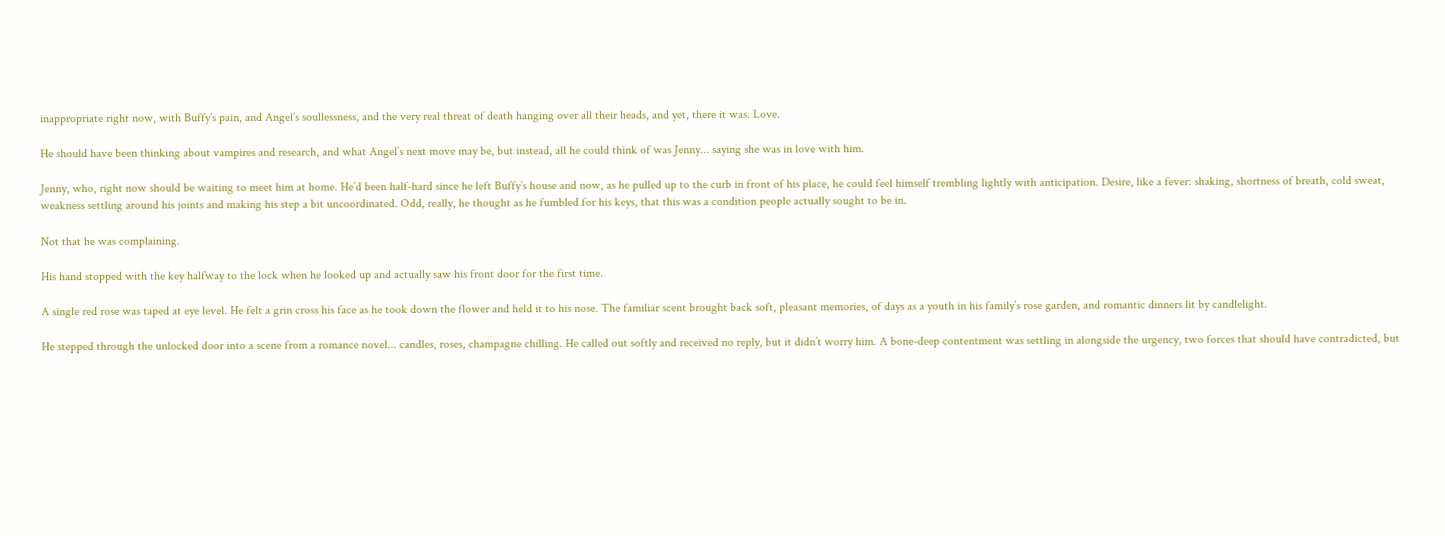inappropriate right now, with Buffy’s pain, and Angel’s soullessness, and the very real threat of death hanging over all their heads, and yet, there it was. Love.

He should have been thinking about vampires and research, and what Angel’s next move may be, but instead, all he could think of was Jenny... saying she was in love with him.

Jenny, who, right now should be waiting to meet him at home. He’d been half-hard since he left Buffy’s house and now, as he pulled up to the curb in front of his place, he could feel himself trembling lightly with anticipation. Desire, like a fever: shaking, shortness of breath, cold sweat, weakness settling around his joints and making his step a bit uncoordinated. Odd, really, he thought as he fumbled for his keys, that this was a condition people actually sought to be in.

Not that he was complaining.

His hand stopped with the key halfway to the lock when he looked up and actually saw his front door for the first time.

A single red rose was taped at eye level. He felt a grin cross his face as he took down the flower and held it to his nose. The familiar scent brought back soft, pleasant memories, of days as a youth in his family’s rose garden, and romantic dinners lit by candlelight.

He stepped through the unlocked door into a scene from a romance novel... candles, roses, champagne chilling. He called out softly and received no reply, but it didn’t worry him. A bone-deep contentment was settling in alongside the urgency, two forces that should have contradicted, but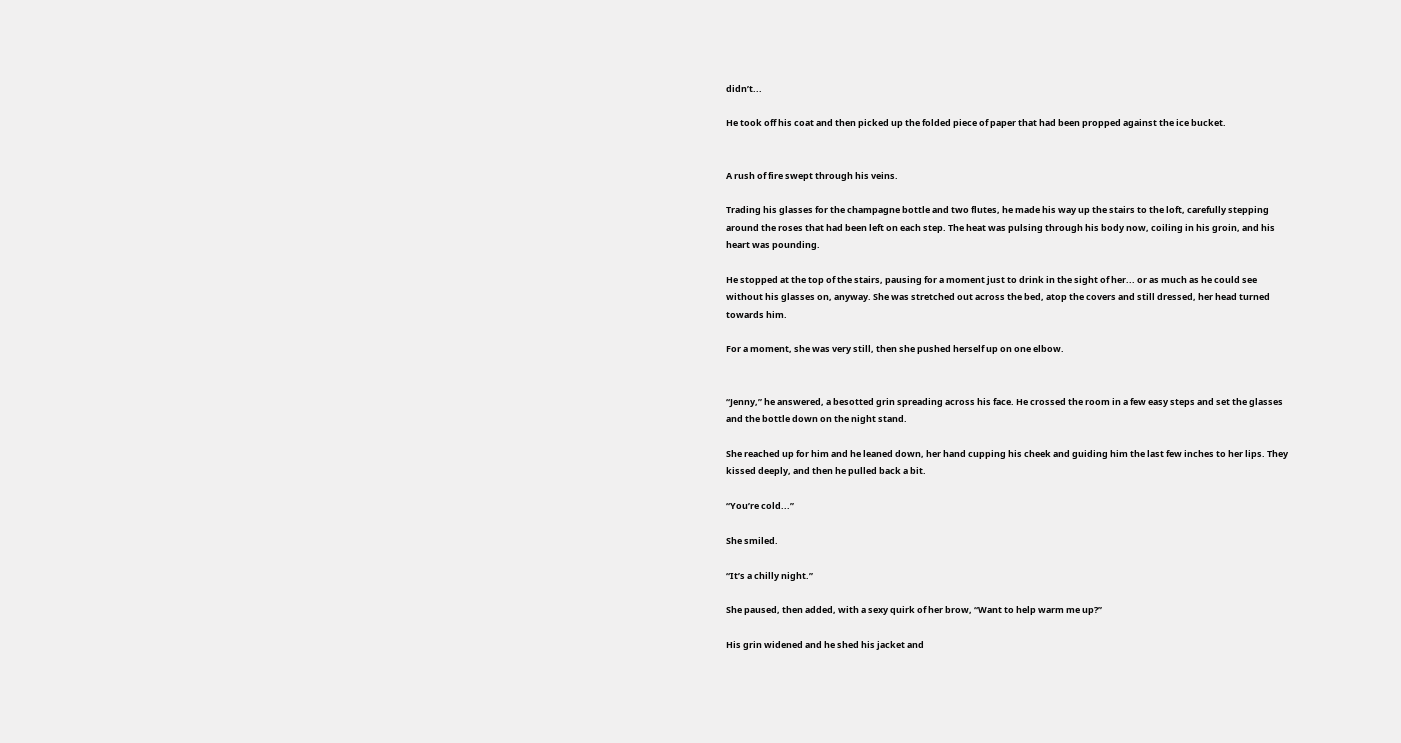didn’t...

He took off his coat and then picked up the folded piece of paper that had been propped against the ice bucket.


A rush of fire swept through his veins.

Trading his glasses for the champagne bottle and two flutes, he made his way up the stairs to the loft, carefully stepping around the roses that had been left on each step. The heat was pulsing through his body now, coiling in his groin, and his heart was pounding.

He stopped at the top of the stairs, pausing for a moment just to drink in the sight of her... or as much as he could see without his glasses on, anyway. She was stretched out across the bed, atop the covers and still dressed, her head turned towards him.

For a moment, she was very still, then she pushed herself up on one elbow.


“Jenny,” he answered, a besotted grin spreading across his face. He crossed the room in a few easy steps and set the glasses and the bottle down on the night stand.

She reached up for him and he leaned down, her hand cupping his cheek and guiding him the last few inches to her lips. They kissed deeply, and then he pulled back a bit.

“You’re cold...”

She smiled.

“It’s a chilly night.”

She paused, then added, with a sexy quirk of her brow, “Want to help warm me up?”

His grin widened and he shed his jacket and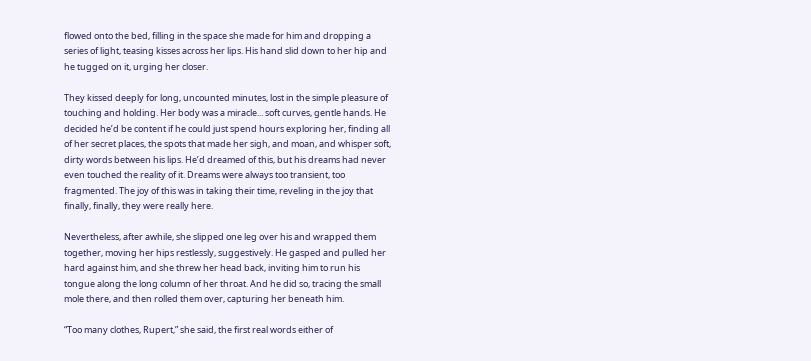flowed onto the bed, filling in the space she made for him and dropping a series of light, teasing kisses across her lips. His hand slid down to her hip and he tugged on it, urging her closer.

They kissed deeply for long, uncounted minutes, lost in the simple pleasure of touching and holding. Her body was a miracle... soft curves, gentle hands. He decided he’d be content if he could just spend hours exploring her, finding all of her secret places, the spots that made her sigh, and moan, and whisper soft, dirty words between his lips. He’d dreamed of this, but his dreams had never even touched the reality of it. Dreams were always too transient, too fragmented. The joy of this was in taking their time, reveling in the joy that finally, finally, they were really here.

Nevertheless, after awhile, she slipped one leg over his and wrapped them together, moving her hips restlessly, suggestively. He gasped and pulled her hard against him, and she threw her head back, inviting him to run his tongue along the long column of her throat. And he did so, tracing the small mole there, and then rolled them over, capturing her beneath him.

“Too many clothes, Rupert,” she said, the first real words either of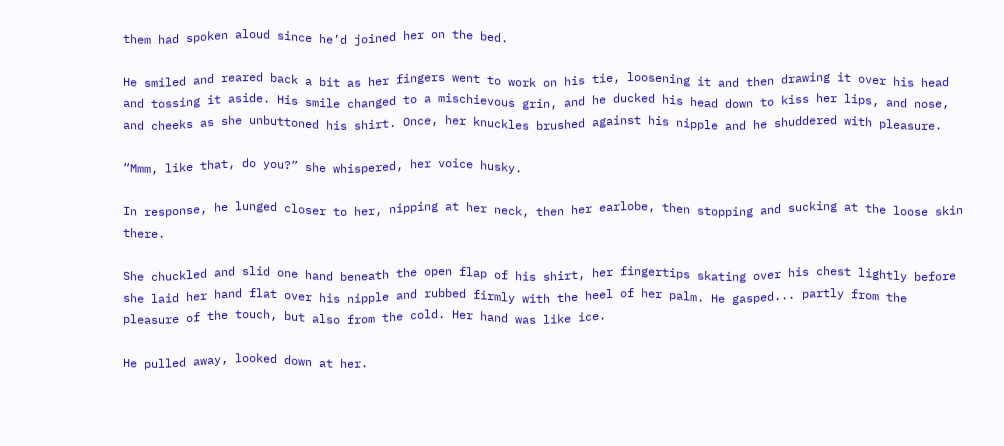them had spoken aloud since he’d joined her on the bed.

He smiled and reared back a bit as her fingers went to work on his tie, loosening it and then drawing it over his head and tossing it aside. His smile changed to a mischievous grin, and he ducked his head down to kiss her lips, and nose, and cheeks as she unbuttoned his shirt. Once, her knuckles brushed against his nipple and he shuddered with pleasure.

“Mmm, like that, do you?” she whispered, her voice husky.

In response, he lunged closer to her, nipping at her neck, then her earlobe, then stopping and sucking at the loose skin there.

She chuckled and slid one hand beneath the open flap of his shirt, her fingertips skating over his chest lightly before she laid her hand flat over his nipple and rubbed firmly with the heel of her palm. He gasped... partly from the pleasure of the touch, but also from the cold. Her hand was like ice.

He pulled away, looked down at her.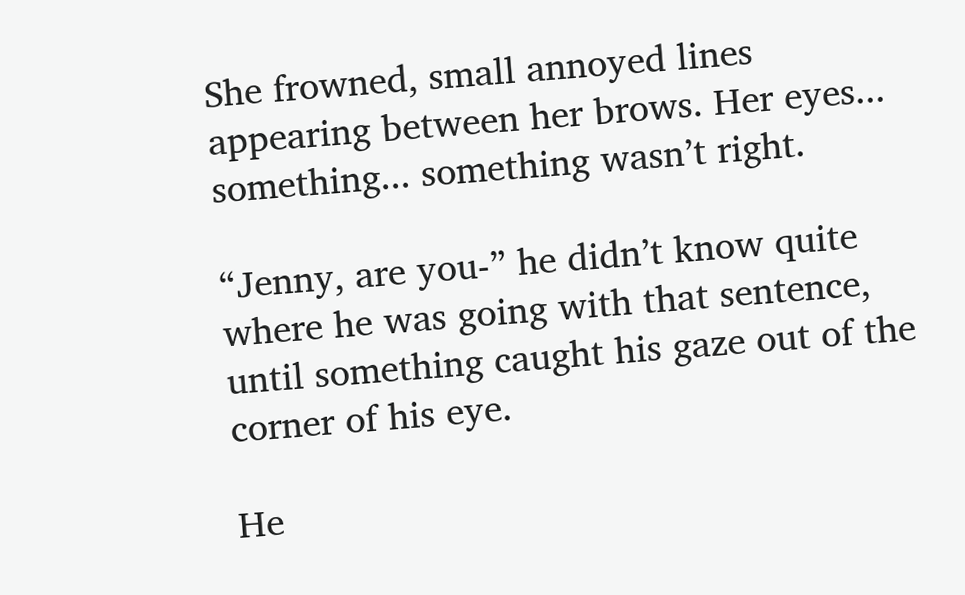She frowned, small annoyed lines appearing between her brows. Her eyes... something... something wasn’t right.

“Jenny, are you-” he didn’t know quite where he was going with that sentence, until something caught his gaze out of the corner of his eye.

He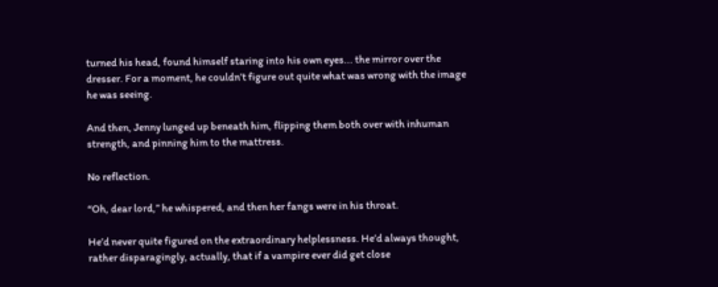turned his head, found himself staring into his own eyes... the mirror over the dresser. For a moment, he couldn’t figure out quite what was wrong with the image he was seeing.

And then, Jenny lunged up beneath him, flipping them both over with inhuman strength, and pinning him to the mattress.

No reflection.

“Oh, dear lord,” he whispered, and then her fangs were in his throat.

He’d never quite figured on the extraordinary helplessness. He’d always thought, rather disparagingly, actually, that if a vampire ever did get close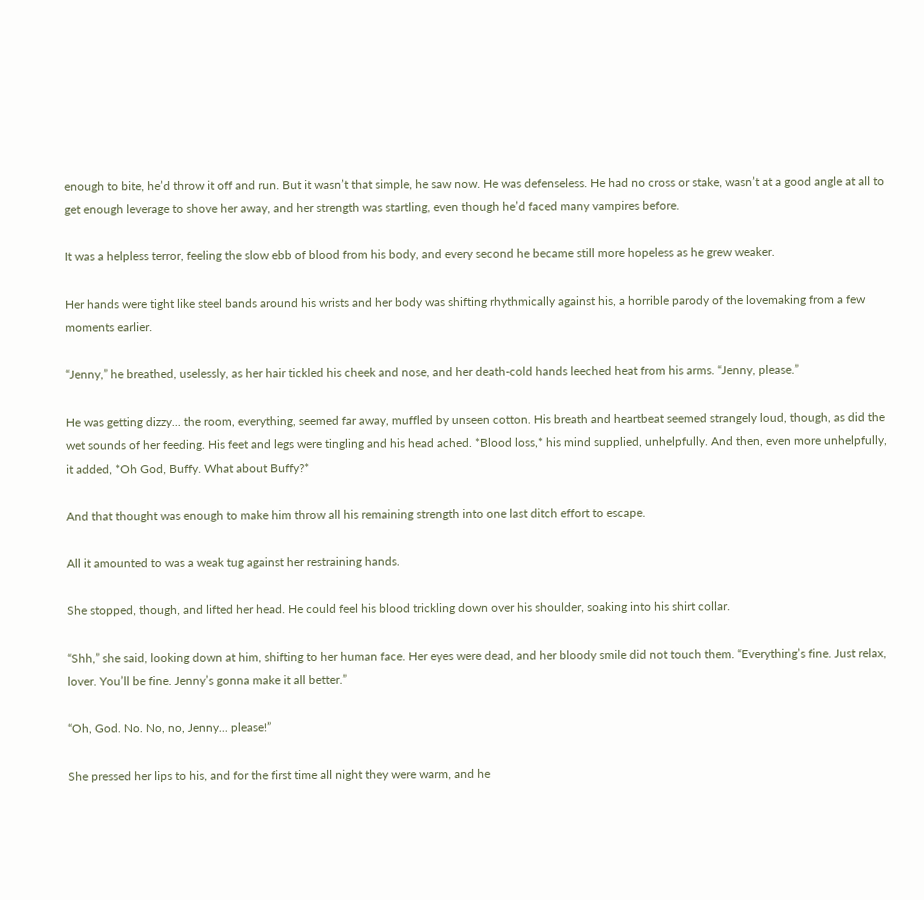enough to bite, he’d throw it off and run. But it wasn’t that simple, he saw now. He was defenseless. He had no cross or stake, wasn’t at a good angle at all to get enough leverage to shove her away, and her strength was startling, even though he’d faced many vampires before.

It was a helpless terror, feeling the slow ebb of blood from his body, and every second he became still more hopeless as he grew weaker.

Her hands were tight like steel bands around his wrists and her body was shifting rhythmically against his, a horrible parody of the lovemaking from a few moments earlier.

“Jenny,” he breathed, uselessly, as her hair tickled his cheek and nose, and her death-cold hands leeched heat from his arms. “Jenny, please.”

He was getting dizzy... the room, everything, seemed far away, muffled by unseen cotton. His breath and heartbeat seemed strangely loud, though, as did the wet sounds of her feeding. His feet and legs were tingling and his head ached. *Blood loss,* his mind supplied, unhelpfully. And then, even more unhelpfully, it added, *Oh God, Buffy. What about Buffy?*

And that thought was enough to make him throw all his remaining strength into one last ditch effort to escape.

All it amounted to was a weak tug against her restraining hands.

She stopped, though, and lifted her head. He could feel his blood trickling down over his shoulder, soaking into his shirt collar.

“Shh,” she said, looking down at him, shifting to her human face. Her eyes were dead, and her bloody smile did not touch them. “Everything’s fine. Just relax, lover. You’ll be fine. Jenny’s gonna make it all better.”

“Oh, God. No. No, no, Jenny... please!”

She pressed her lips to his, and for the first time all night they were warm, and he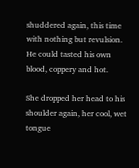shuddered again, this time with nothing but revulsion. He could tasted his own blood, coppery and hot.

She dropped her head to his shoulder again, her cool, wet tongue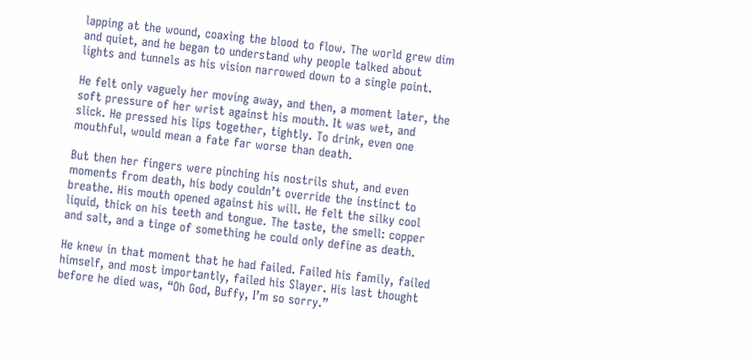lapping at the wound, coaxing the blood to flow. The world grew dim and quiet, and he began to understand why people talked about lights and tunnels as his vision narrowed down to a single point.

He felt only vaguely her moving away, and then, a moment later, the soft pressure of her wrist against his mouth. It was wet, and slick. He pressed his lips together, tightly. To drink, even one mouthful, would mean a fate far worse than death.

But then her fingers were pinching his nostrils shut, and even moments from death, his body couldn’t override the instinct to breathe. His mouth opened against his will. He felt the silky cool liquid, thick on his teeth and tongue. The taste, the smell: copper and salt, and a tinge of something he could only define as death.

He knew in that moment that he had failed. Failed his family, failed himself, and most importantly, failed his Slayer. His last thought before he died was, “Oh God, Buffy, I’m so sorry.”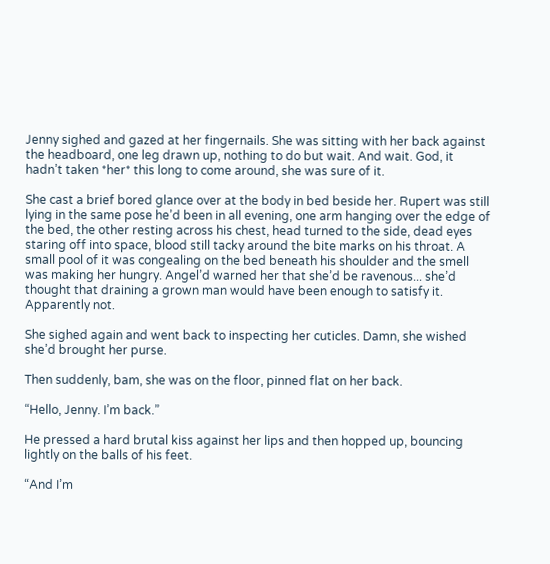Jenny sighed and gazed at her fingernails. She was sitting with her back against the headboard, one leg drawn up, nothing to do but wait. And wait. God, it hadn’t taken *her* this long to come around, she was sure of it.

She cast a brief bored glance over at the body in bed beside her. Rupert was still lying in the same pose he’d been in all evening, one arm hanging over the edge of the bed, the other resting across his chest, head turned to the side, dead eyes staring off into space, blood still tacky around the bite marks on his throat. A small pool of it was congealing on the bed beneath his shoulder and the smell was making her hungry. Angel’d warned her that she’d be ravenous... she’d thought that draining a grown man would have been enough to satisfy it. Apparently not.

She sighed again and went back to inspecting her cuticles. Damn, she wished she’d brought her purse.

Then suddenly, bam, she was on the floor, pinned flat on her back.

“Hello, Jenny. I’m back.”

He pressed a hard brutal kiss against her lips and then hopped up, bouncing lightly on the balls of his feet.

“And I’m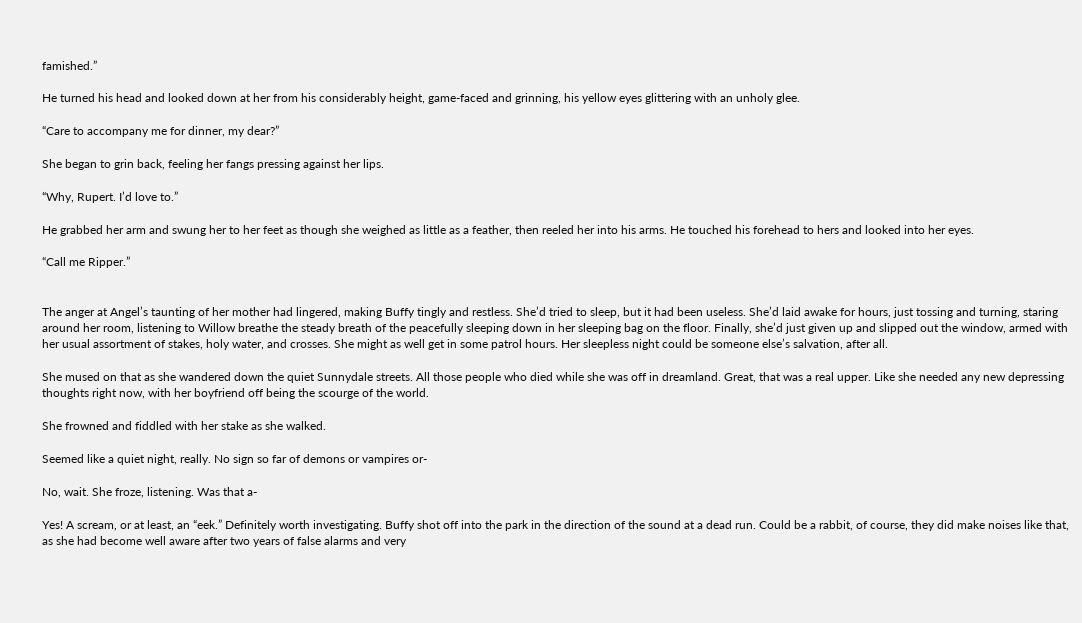famished.”

He turned his head and looked down at her from his considerably height, game-faced and grinning, his yellow eyes glittering with an unholy glee.

“Care to accompany me for dinner, my dear?”

She began to grin back, feeling her fangs pressing against her lips.

“Why, Rupert. I’d love to.”

He grabbed her arm and swung her to her feet as though she weighed as little as a feather, then reeled her into his arms. He touched his forehead to hers and looked into her eyes.

“Call me Ripper.”


The anger at Angel’s taunting of her mother had lingered, making Buffy tingly and restless. She’d tried to sleep, but it had been useless. She’d laid awake for hours, just tossing and turning, staring around her room, listening to Willow breathe the steady breath of the peacefully sleeping down in her sleeping bag on the floor. Finally, she’d just given up and slipped out the window, armed with her usual assortment of stakes, holy water, and crosses. She might as well get in some patrol hours. Her sleepless night could be someone else’s salvation, after all.

She mused on that as she wandered down the quiet Sunnydale streets. All those people who died while she was off in dreamland. Great, that was a real upper. Like she needed any new depressing thoughts right now, with her boyfriend off being the scourge of the world.

She frowned and fiddled with her stake as she walked.

Seemed like a quiet night, really. No sign so far of demons or vampires or-

No, wait. She froze, listening. Was that a-

Yes! A scream, or at least, an “eek.” Definitely worth investigating. Buffy shot off into the park in the direction of the sound at a dead run. Could be a rabbit, of course, they did make noises like that, as she had become well aware after two years of false alarms and very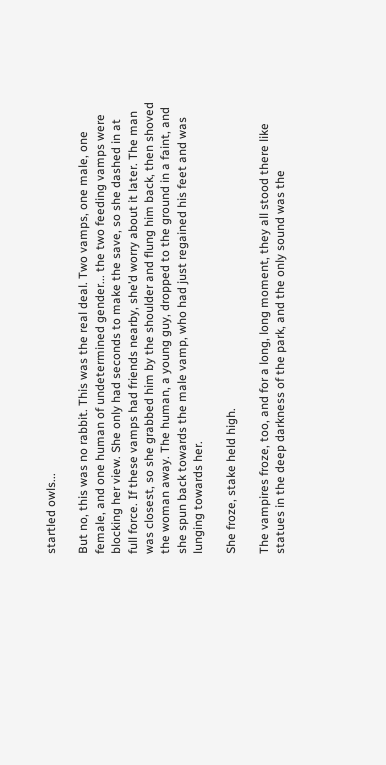startled owls...

But no, this was no rabbit. This was the real deal. Two vamps, one male, one female, and one human of undetermined gender... the two feeding vamps were blocking her view. She only had seconds to make the save, so she dashed in at full force. If these vamps had friends nearby, she’d worry about it later. The man was closest, so she grabbed him by the shoulder and flung him back, then shoved the woman away. The human, a young guy, dropped to the ground in a faint, and she spun back towards the male vamp, who had just regained his feet and was lunging towards her.

She froze, stake held high.

The vampires froze, too, and for a long, long moment, they all stood there like statues in the deep darkness of the park, and the only sound was the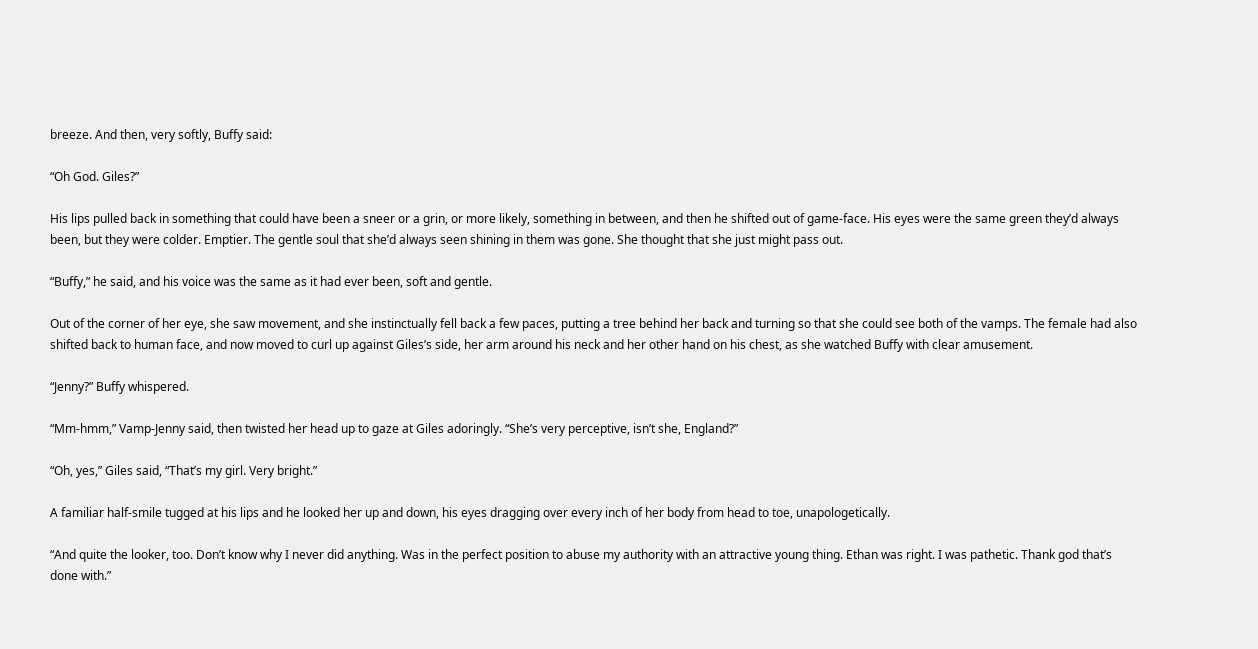breeze. And then, very softly, Buffy said:

“Oh God. Giles?”

His lips pulled back in something that could have been a sneer or a grin, or more likely, something in between, and then he shifted out of game-face. His eyes were the same green they’d always been, but they were colder. Emptier. The gentle soul that she’d always seen shining in them was gone. She thought that she just might pass out.

“Buffy,” he said, and his voice was the same as it had ever been, soft and gentle.

Out of the corner of her eye, she saw movement, and she instinctually fell back a few paces, putting a tree behind her back and turning so that she could see both of the vamps. The female had also shifted back to human face, and now moved to curl up against Giles’s side, her arm around his neck and her other hand on his chest, as she watched Buffy with clear amusement.

“Jenny?” Buffy whispered.

“Mm-hmm,” Vamp-Jenny said, then twisted her head up to gaze at Giles adoringly. “She’s very perceptive, isn’t she, England?”

“Oh, yes,” Giles said, “That’s my girl. Very bright.”

A familiar half-smile tugged at his lips and he looked her up and down, his eyes dragging over every inch of her body from head to toe, unapologetically.

“And quite the looker, too. Don’t know why I never did anything. Was in the perfect position to abuse my authority with an attractive young thing. Ethan was right. I was pathetic. Thank god that’s done with.”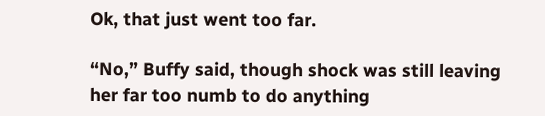Ok, that just went too far.

“No,” Buffy said, though shock was still leaving her far too numb to do anything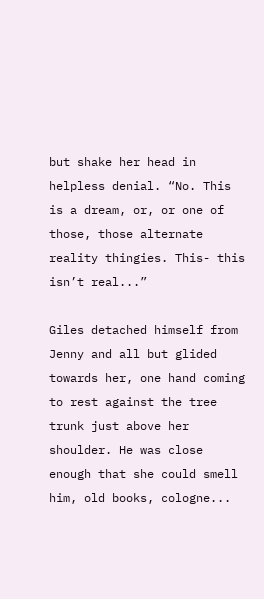but shake her head in helpless denial. “No. This is a dream, or, or one of those, those alternate reality thingies. This- this isn’t real...”

Giles detached himself from Jenny and all but glided towards her, one hand coming to rest against the tree trunk just above her shoulder. He was close enough that she could smell him, old books, cologne...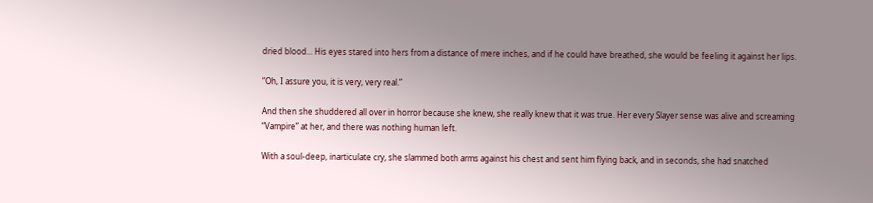dried blood... His eyes stared into hers from a distance of mere inches, and if he could have breathed, she would be feeling it against her lips.

“Oh, I assure you, it is very, very real.”

And then she shuddered all over in horror because she knew, she really knew that it was true. Her every Slayer sense was alive and screaming “Vampire” at her, and there was nothing human left.

With a soul-deep, inarticulate cry, she slammed both arms against his chest and sent him flying back, and in seconds, she had snatched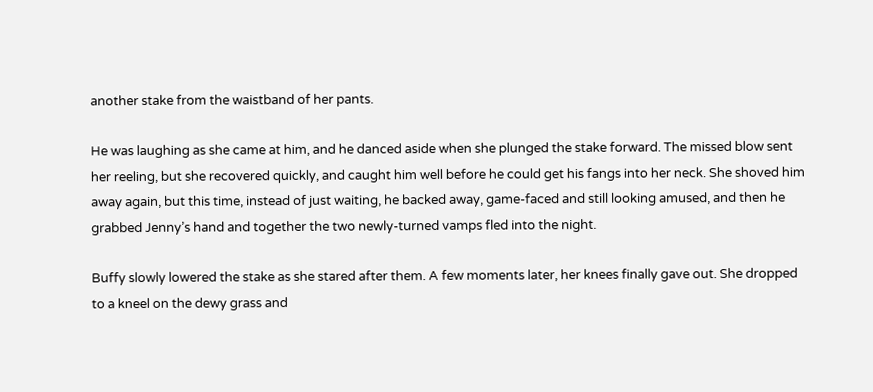another stake from the waistband of her pants.

He was laughing as she came at him, and he danced aside when she plunged the stake forward. The missed blow sent her reeling, but she recovered quickly, and caught him well before he could get his fangs into her neck. She shoved him away again, but this time, instead of just waiting, he backed away, game-faced and still looking amused, and then he grabbed Jenny’s hand and together the two newly-turned vamps fled into the night.

Buffy slowly lowered the stake as she stared after them. A few moments later, her knees finally gave out. She dropped to a kneel on the dewy grass and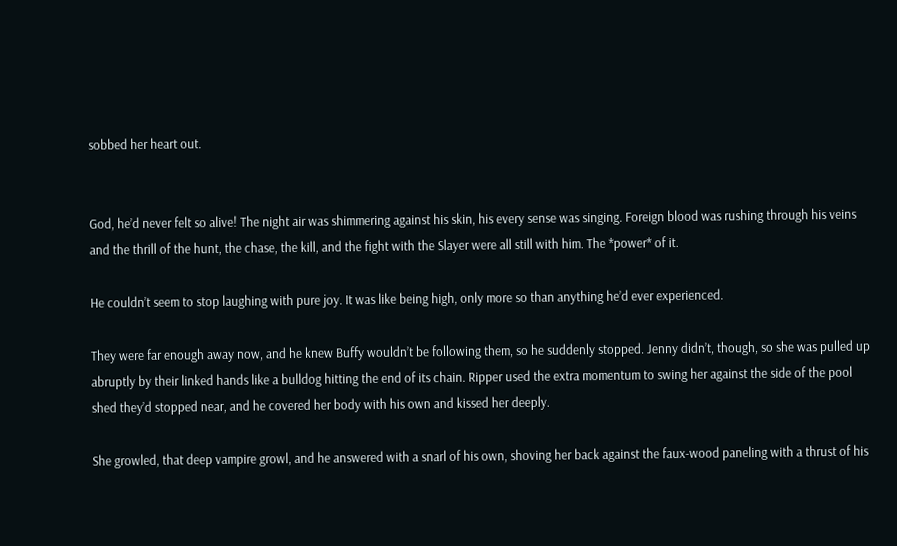sobbed her heart out.


God, he’d never felt so alive! The night air was shimmering against his skin, his every sense was singing. Foreign blood was rushing through his veins and the thrill of the hunt, the chase, the kill, and the fight with the Slayer were all still with him. The *power* of it.

He couldn’t seem to stop laughing with pure joy. It was like being high, only more so than anything he’d ever experienced.

They were far enough away now, and he knew Buffy wouldn’t be following them, so he suddenly stopped. Jenny didn’t, though, so she was pulled up abruptly by their linked hands like a bulldog hitting the end of its chain. Ripper used the extra momentum to swing her against the side of the pool shed they’d stopped near, and he covered her body with his own and kissed her deeply.

She growled, that deep vampire growl, and he answered with a snarl of his own, shoving her back against the faux-wood paneling with a thrust of his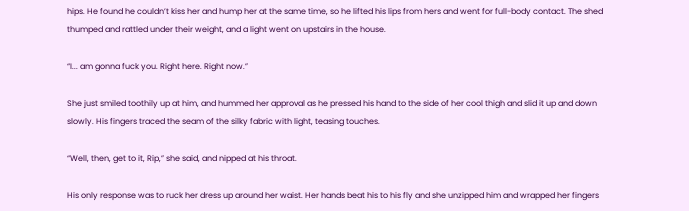hips. He found he couldn’t kiss her and hump her at the same time, so he lifted his lips from hers and went for full-body contact. The shed thumped and rattled under their weight, and a light went on upstairs in the house.

“I... am gonna fuck you. Right here. Right now.”

She just smiled toothily up at him, and hummed her approval as he pressed his hand to the side of her cool thigh and slid it up and down slowly. His fingers traced the seam of the silky fabric with light, teasing touches.

“Well, then, get to it, Rip,” she said, and nipped at his throat.

His only response was to ruck her dress up around her waist. Her hands beat his to his fly and she unzipped him and wrapped her fingers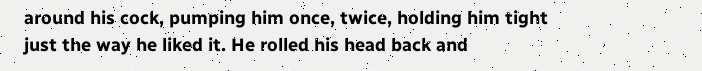around his cock, pumping him once, twice, holding him tight just the way he liked it. He rolled his head back and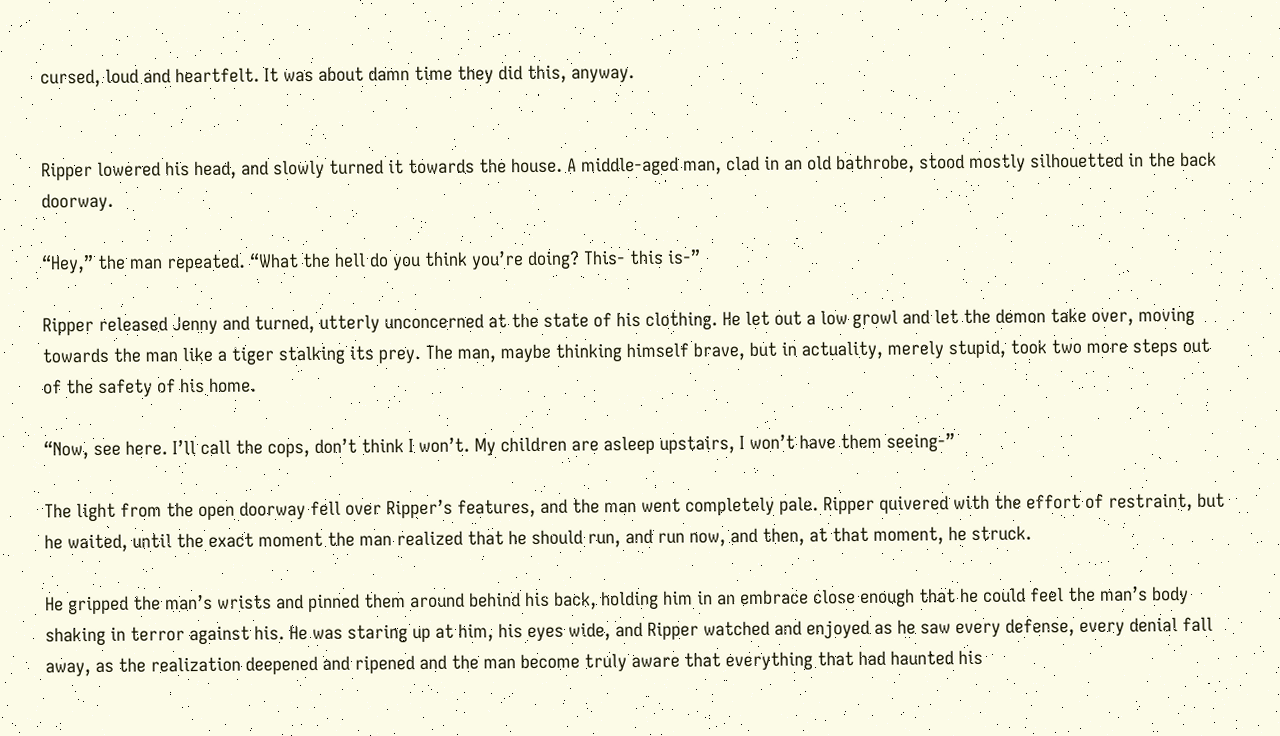cursed, loud and heartfelt. It was about damn time they did this, anyway.


Ripper lowered his head, and slowly turned it towards the house. A middle-aged man, clad in an old bathrobe, stood mostly silhouetted in the back doorway.

“Hey,” the man repeated. “What the hell do you think you’re doing? This- this is-”

Ripper released Jenny and turned, utterly unconcerned at the state of his clothing. He let out a low growl and let the demon take over, moving towards the man like a tiger stalking its prey. The man, maybe thinking himself brave, but in actuality, merely stupid, took two more steps out of the safety of his home.

“Now, see here. I’ll call the cops, don’t think I won’t. My children are asleep upstairs, I won’t have them seeing-”

The light from the open doorway fell over Ripper’s features, and the man went completely pale. Ripper quivered with the effort of restraint, but he waited, until the exact moment the man realized that he should run, and run now, and then, at that moment, he struck.

He gripped the man’s wrists and pinned them around behind his back, holding him in an embrace close enough that he could feel the man’s body shaking in terror against his. He was staring up at him, his eyes wide, and Ripper watched and enjoyed as he saw every defense, every denial fall away, as the realization deepened and ripened and the man become truly aware that everything that had haunted his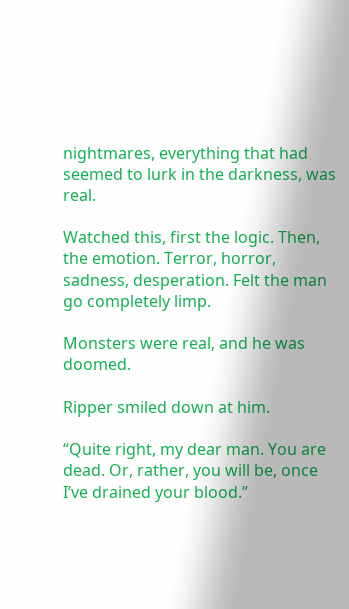nightmares, everything that had seemed to lurk in the darkness, was real.

Watched this, first the logic. Then, the emotion. Terror, horror, sadness, desperation. Felt the man go completely limp.

Monsters were real, and he was doomed.

Ripper smiled down at him.

“Quite right, my dear man. You are dead. Or, rather, you will be, once I’ve drained your blood.”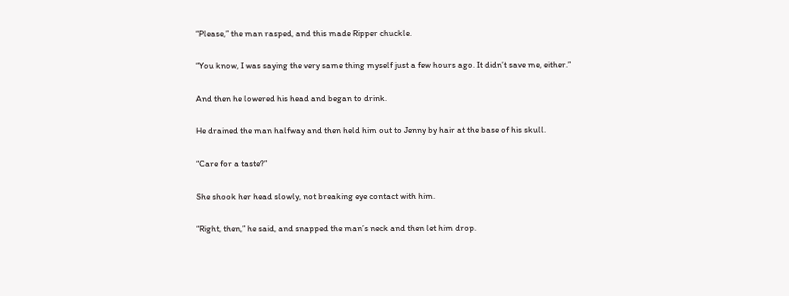“Please,” the man rasped, and this made Ripper chuckle.

“You know, I was saying the very same thing myself just a few hours ago. It didn’t save me, either.”

And then he lowered his head and began to drink.

He drained the man halfway and then held him out to Jenny by hair at the base of his skull.

“Care for a taste?”

She shook her head slowly, not breaking eye contact with him.

“Right, then,” he said, and snapped the man’s neck and then let him drop.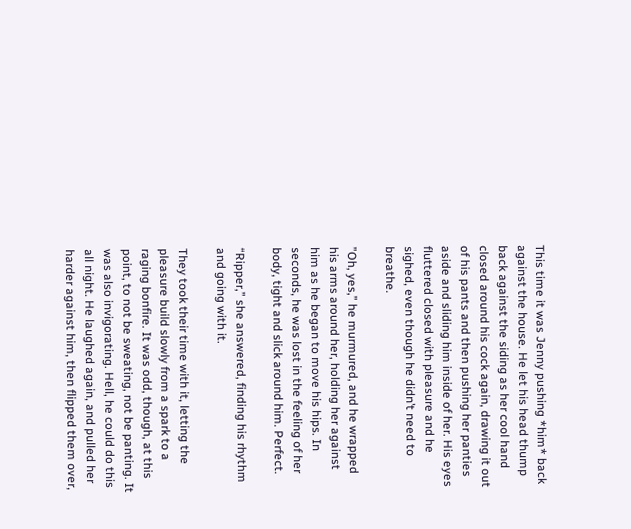This time it was Jenny pushing *him* back against the house. He let his head thump back against the siding as her cool hand closed around his cock again, drawing it out of his pants and then pushing her panties aside and sliding him inside of her. His eyes fluttered closed with pleasure and he sighed, even though he didn’t need to breathe.

”Oh, yes,” he murmured, and he wrapped his arms around her, holding her against him as he began to move his hips. In seconds, he was lost in the feeling of her body, tight and slick around him. Perfect.

“Ripper,” she answered, finding his rhythm and going with it.

They took their time with it, letting the pleasure build slowly from a spark to a raging bonfire. It was odd, though, at this point, to not be sweating, not be panting. It was also invigorating. Hell, he could do this all night. He laughed again, and pulled her harder against him, then flipped them over,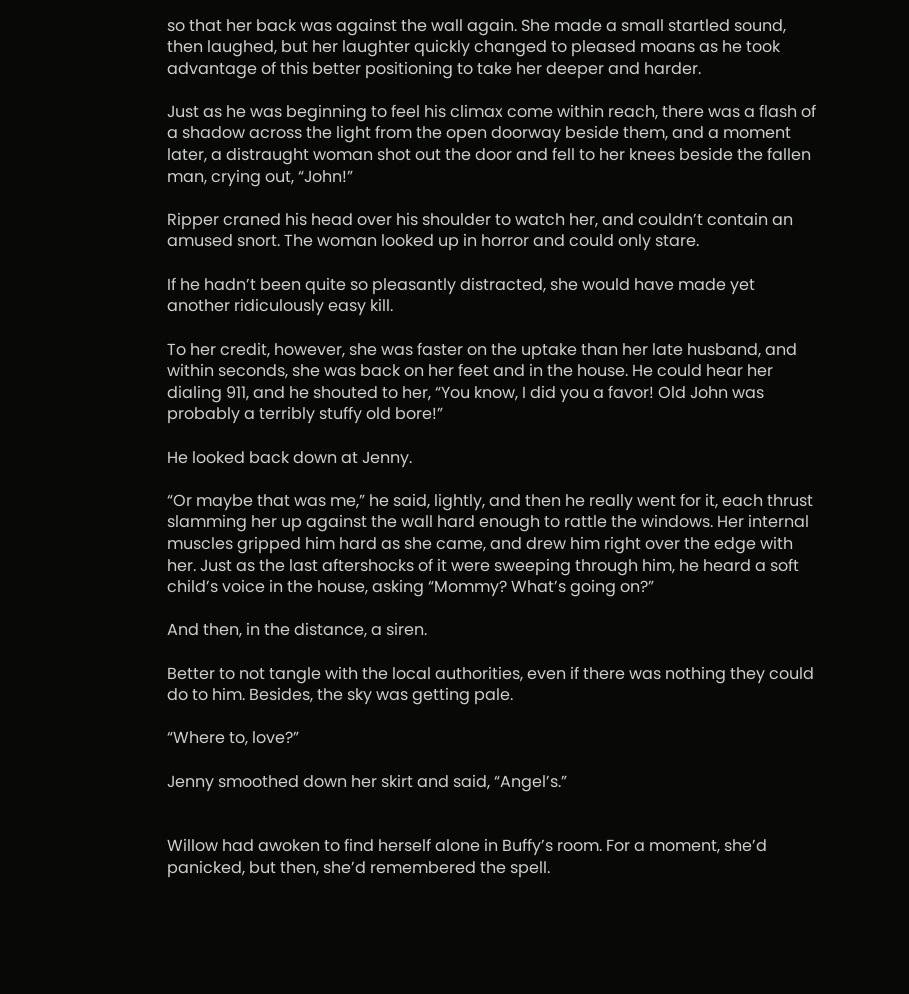so that her back was against the wall again. She made a small startled sound, then laughed, but her laughter quickly changed to pleased moans as he took advantage of this better positioning to take her deeper and harder.

Just as he was beginning to feel his climax come within reach, there was a flash of a shadow across the light from the open doorway beside them, and a moment later, a distraught woman shot out the door and fell to her knees beside the fallen man, crying out, “John!”

Ripper craned his head over his shoulder to watch her, and couldn’t contain an amused snort. The woman looked up in horror and could only stare.

If he hadn’t been quite so pleasantly distracted, she would have made yet another ridiculously easy kill.

To her credit, however, she was faster on the uptake than her late husband, and within seconds, she was back on her feet and in the house. He could hear her dialing 911, and he shouted to her, “You know, I did you a favor! Old John was probably a terribly stuffy old bore!”

He looked back down at Jenny.

“Or maybe that was me,” he said, lightly, and then he really went for it, each thrust slamming her up against the wall hard enough to rattle the windows. Her internal muscles gripped him hard as she came, and drew him right over the edge with her. Just as the last aftershocks of it were sweeping through him, he heard a soft child’s voice in the house, asking “Mommy? What’s going on?”

And then, in the distance, a siren.

Better to not tangle with the local authorities, even if there was nothing they could do to him. Besides, the sky was getting pale.

“Where to, love?”

Jenny smoothed down her skirt and said, “Angel’s.”


Willow had awoken to find herself alone in Buffy’s room. For a moment, she’d panicked, but then, she’d remembered the spell.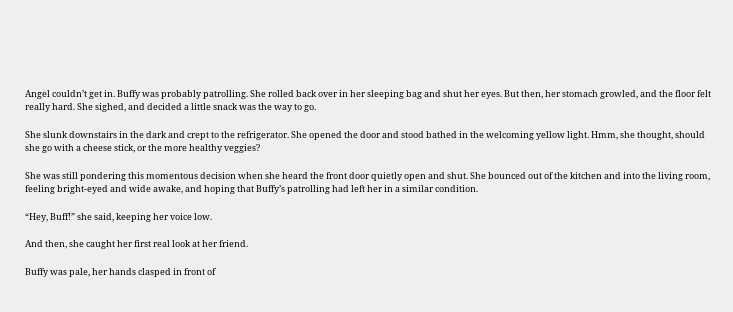Angel couldn’t get in. Buffy was probably patrolling. She rolled back over in her sleeping bag and shut her eyes. But then, her stomach growled, and the floor felt really hard. She sighed, and decided a little snack was the way to go.

She slunk downstairs in the dark and crept to the refrigerator. She opened the door and stood bathed in the welcoming yellow light. Hmm, she thought, should she go with a cheese stick, or the more healthy veggies?

She was still pondering this momentous decision when she heard the front door quietly open and shut. She bounced out of the kitchen and into the living room, feeling bright-eyed and wide awake, and hoping that Buffy’s patrolling had left her in a similar condition.

“Hey, Buff!” she said, keeping her voice low.

And then, she caught her first real look at her friend.

Buffy was pale, her hands clasped in front of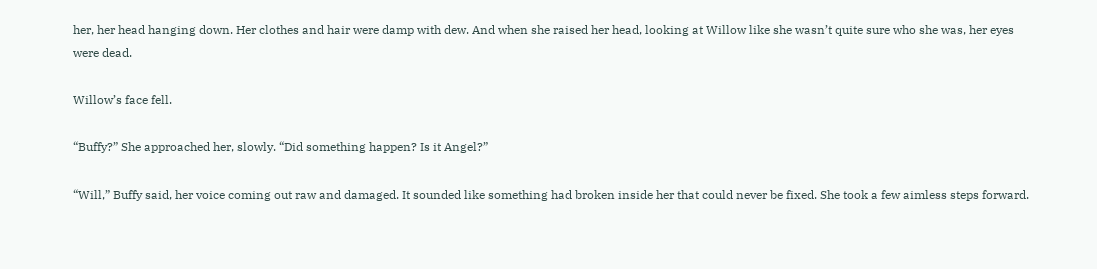her, her head hanging down. Her clothes and hair were damp with dew. And when she raised her head, looking at Willow like she wasn’t quite sure who she was, her eyes were dead.

Willow’s face fell.

“Buffy?” She approached her, slowly. “Did something happen? Is it Angel?”

“Will,” Buffy said, her voice coming out raw and damaged. It sounded like something had broken inside her that could never be fixed. She took a few aimless steps forward.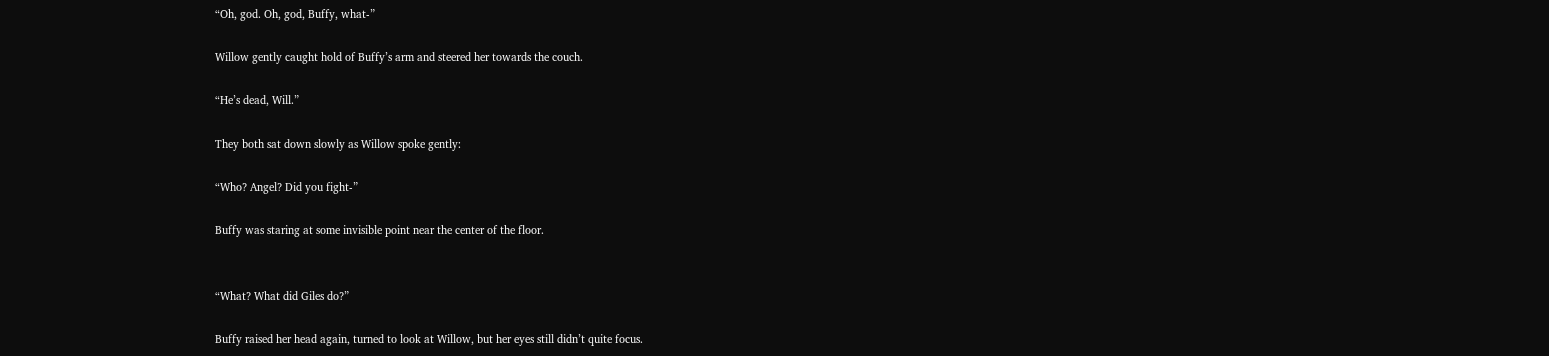“Oh, god. Oh, god, Buffy, what-”

Willow gently caught hold of Buffy’s arm and steered her towards the couch.

“He’s dead, Will.”

They both sat down slowly as Willow spoke gently:

“Who? Angel? Did you fight-”

Buffy was staring at some invisible point near the center of the floor.


“What? What did Giles do?”

Buffy raised her head again, turned to look at Willow, but her eyes still didn’t quite focus.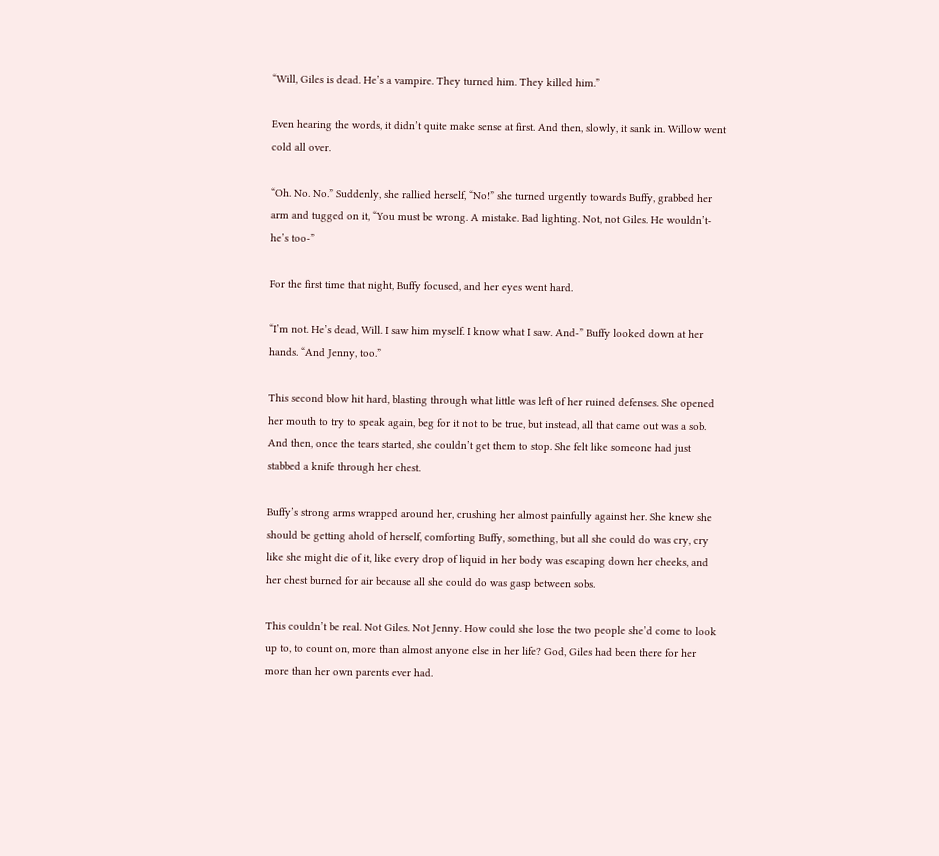“Will, Giles is dead. He’s a vampire. They turned him. They killed him.”

Even hearing the words, it didn’t quite make sense at first. And then, slowly, it sank in. Willow went cold all over.

“Oh. No. No.” Suddenly, she rallied herself, “No!” she turned urgently towards Buffy, grabbed her arm and tugged on it, “You must be wrong. A mistake. Bad lighting. Not, not Giles. He wouldn’t- he’s too-”

For the first time that night, Buffy focused, and her eyes went hard.

“I’m not. He’s dead, Will. I saw him myself. I know what I saw. And-” Buffy looked down at her hands. “And Jenny, too.”

This second blow hit hard, blasting through what little was left of her ruined defenses. She opened her mouth to try to speak again, beg for it not to be true, but instead, all that came out was a sob. And then, once the tears started, she couldn’t get them to stop. She felt like someone had just stabbed a knife through her chest.

Buffy’s strong arms wrapped around her, crushing her almost painfully against her. She knew she should be getting ahold of herself, comforting Buffy, something, but all she could do was cry, cry like she might die of it, like every drop of liquid in her body was escaping down her cheeks, and her chest burned for air because all she could do was gasp between sobs.

This couldn’t be real. Not Giles. Not Jenny. How could she lose the two people she’d come to look up to, to count on, more than almost anyone else in her life? God, Giles had been there for her more than her own parents ever had.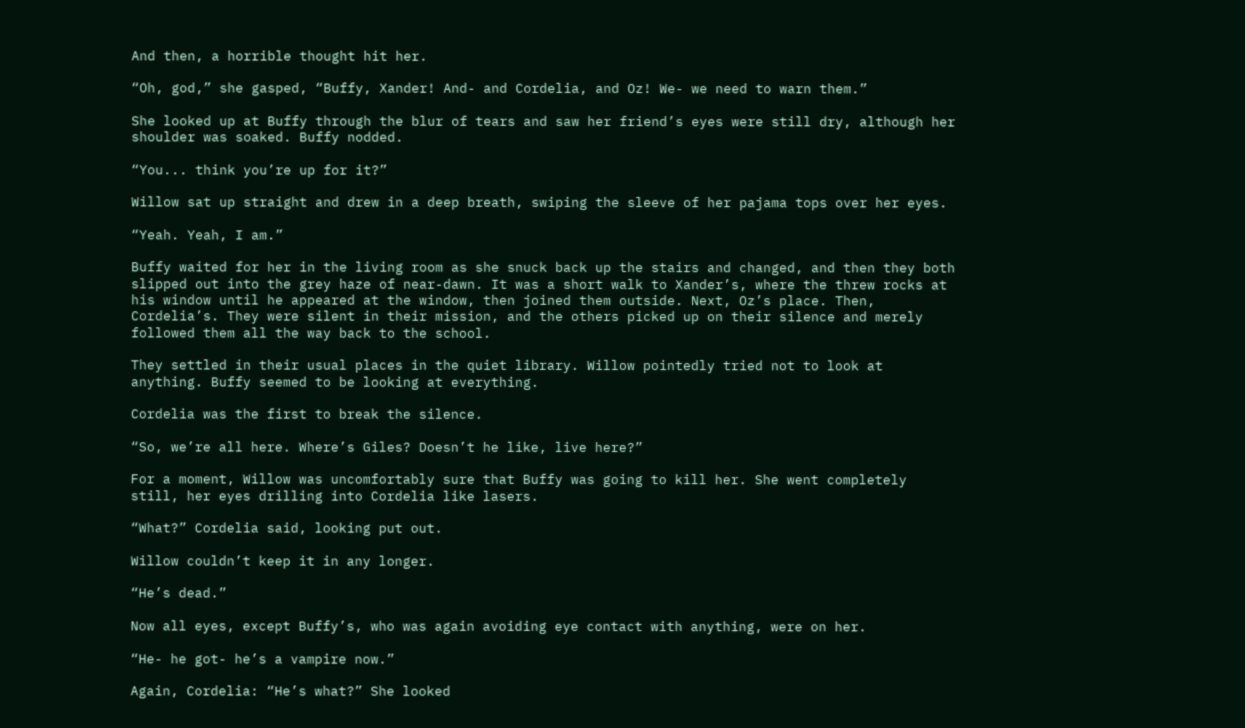And then, a horrible thought hit her.

“Oh, god,” she gasped, “Buffy, Xander! And- and Cordelia, and Oz! We- we need to warn them.”

She looked up at Buffy through the blur of tears and saw her friend’s eyes were still dry, although her shoulder was soaked. Buffy nodded.

“You... think you’re up for it?”

Willow sat up straight and drew in a deep breath, swiping the sleeve of her pajama tops over her eyes.

“Yeah. Yeah, I am.”

Buffy waited for her in the living room as she snuck back up the stairs and changed, and then they both slipped out into the grey haze of near-dawn. It was a short walk to Xander’s, where the threw rocks at his window until he appeared at the window, then joined them outside. Next, Oz’s place. Then, Cordelia’s. They were silent in their mission, and the others picked up on their silence and merely followed them all the way back to the school.

They settled in their usual places in the quiet library. Willow pointedly tried not to look at anything. Buffy seemed to be looking at everything.

Cordelia was the first to break the silence.

“So, we’re all here. Where’s Giles? Doesn’t he like, live here?”

For a moment, Willow was uncomfortably sure that Buffy was going to kill her. She went completely still, her eyes drilling into Cordelia like lasers.

“What?” Cordelia said, looking put out.

Willow couldn’t keep it in any longer.

“He’s dead.”

Now all eyes, except Buffy’s, who was again avoiding eye contact with anything, were on her.

“He- he got- he’s a vampire now.”

Again, Cordelia: “He’s what?” She looked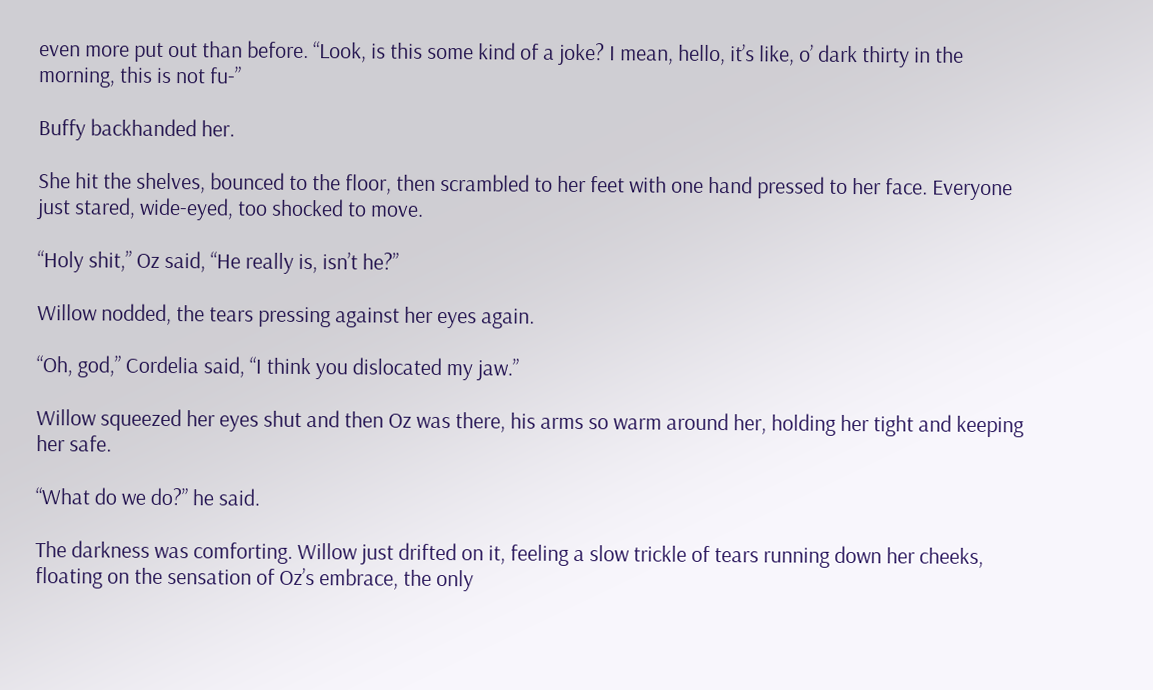even more put out than before. “Look, is this some kind of a joke? I mean, hello, it’s like, o’ dark thirty in the morning, this is not fu-”

Buffy backhanded her.

She hit the shelves, bounced to the floor, then scrambled to her feet with one hand pressed to her face. Everyone just stared, wide-eyed, too shocked to move.

“Holy shit,” Oz said, “He really is, isn’t he?”

Willow nodded, the tears pressing against her eyes again.

“Oh, god,” Cordelia said, “I think you dislocated my jaw.”

Willow squeezed her eyes shut and then Oz was there, his arms so warm around her, holding her tight and keeping her safe.

“What do we do?” he said.

The darkness was comforting. Willow just drifted on it, feeling a slow trickle of tears running down her cheeks, floating on the sensation of Oz’s embrace, the only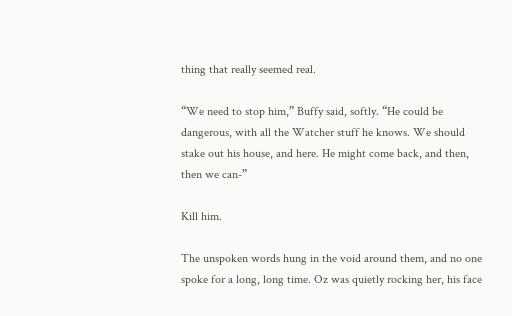thing that really seemed real.

“We need to stop him,” Buffy said, softly. “He could be dangerous, with all the Watcher stuff he knows. We should stake out his house, and here. He might come back, and then, then we can-”

Kill him.

The unspoken words hung in the void around them, and no one spoke for a long, long time. Oz was quietly rocking her, his face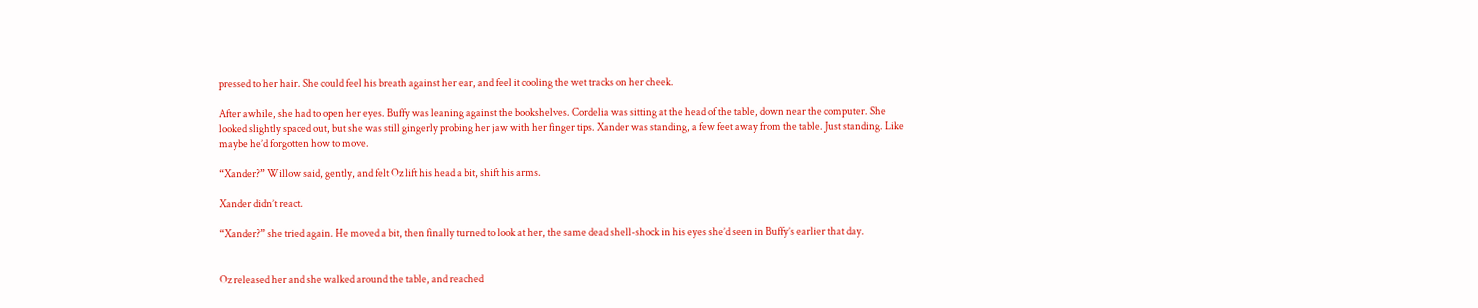pressed to her hair. She could feel his breath against her ear, and feel it cooling the wet tracks on her cheek.

After awhile, she had to open her eyes. Buffy was leaning against the bookshelves. Cordelia was sitting at the head of the table, down near the computer. She looked slightly spaced out, but she was still gingerly probing her jaw with her finger tips. Xander was standing, a few feet away from the table. Just standing. Like maybe he’d forgotten how to move.

“Xander?” Willow said, gently, and felt Oz lift his head a bit, shift his arms.

Xander didn’t react.

“Xander?” she tried again. He moved a bit, then finally turned to look at her, the same dead shell-shock in his eyes she’d seen in Buffy’s earlier that day.


Oz released her and she walked around the table, and reached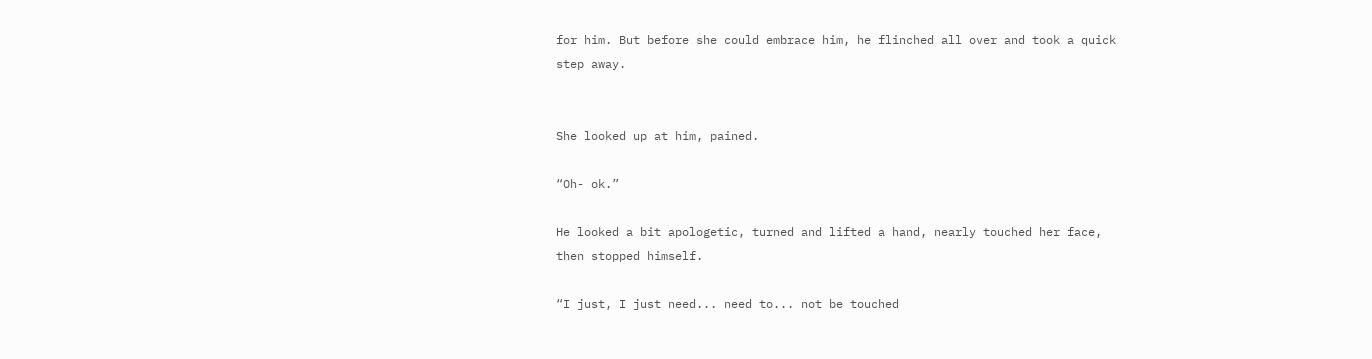for him. But before she could embrace him, he flinched all over and took a quick step away.


She looked up at him, pained.

“Oh- ok.”

He looked a bit apologetic, turned and lifted a hand, nearly touched her face, then stopped himself.

“I just, I just need... need to... not be touched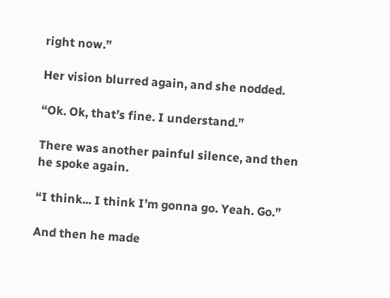right now.”

Her vision blurred again, and she nodded.

“Ok. Ok, that’s fine. I understand.”

There was another painful silence, and then he spoke again.

“I think... I think I’m gonna go. Yeah. Go.”

And then he made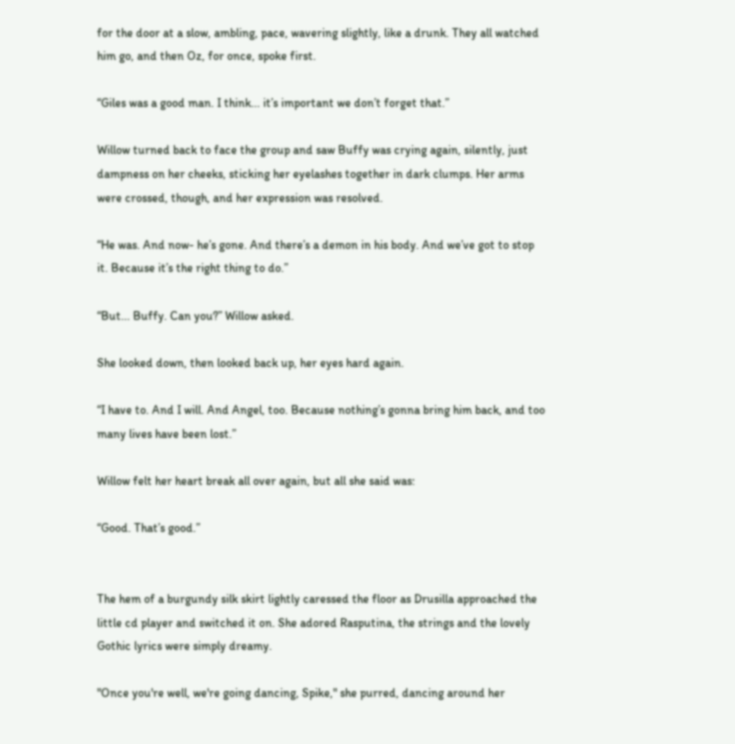for the door at a slow, ambling, pace, wavering slightly, like a drunk. They all watched him go, and then Oz, for once, spoke first.

“Giles was a good man. I think... it’s important we don’t forget that.”

Willow turned back to face the group and saw Buffy was crying again, silently, just dampness on her cheeks, sticking her eyelashes together in dark clumps. Her arms were crossed, though, and her expression was resolved.

“He was. And now- he’s gone. And there’s a demon in his body. And we’ve got to stop it. Because it’s the right thing to do.”

“But... Buffy. Can you?” Willow asked.

She looked down, then looked back up, her eyes hard again.

“I have to. And I will. And Angel, too. Because nothing’s gonna bring him back, and too many lives have been lost.”

Willow felt her heart break all over again, but all she said was:

“Good. That’s good.”


The hem of a burgundy silk skirt lightly caressed the floor as Drusilla approached the little cd player and switched it on. She adored Rasputina, the strings and the lovely Gothic lyrics were simply dreamy.

"Once you're well, we're going dancing, Spike," she purred, dancing around her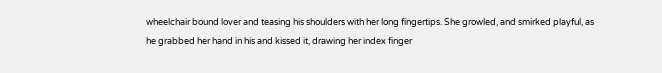wheelchair bound lover and teasing his shoulders with her long fingertips. She growled, and smirked playful, as he grabbed her hand in his and kissed it, drawing her index finger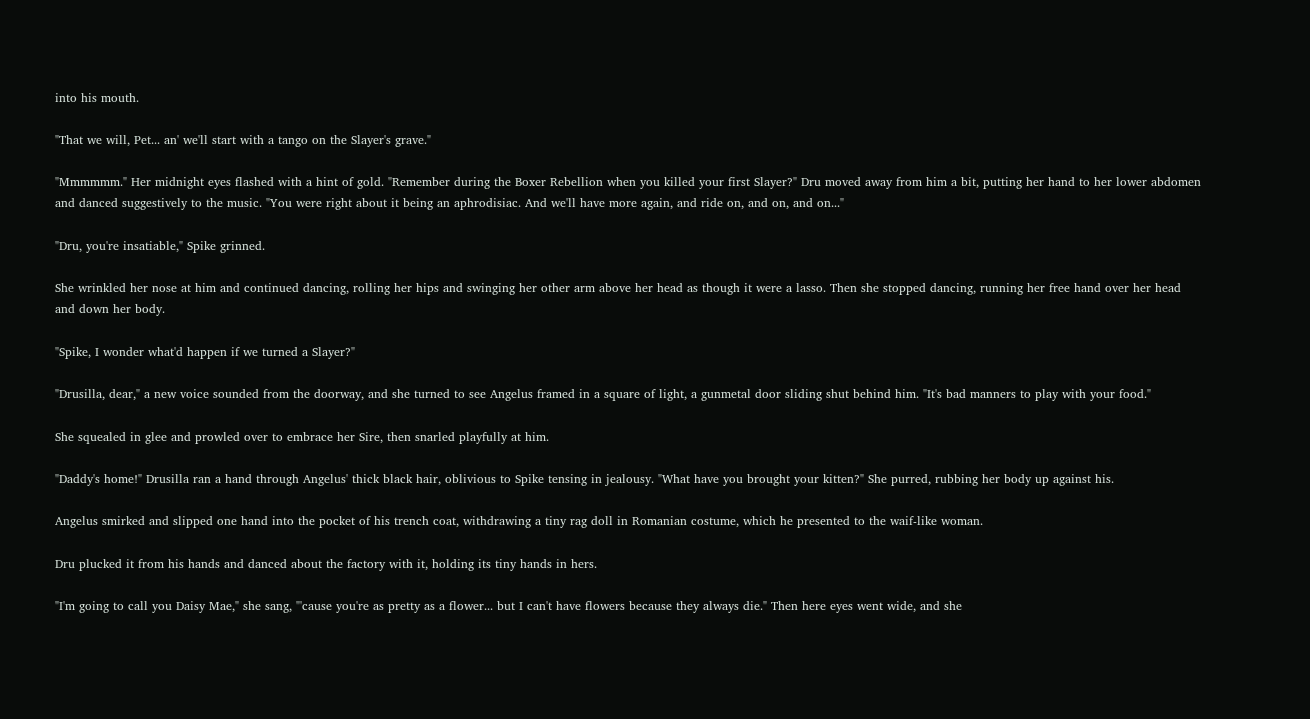into his mouth.

"That we will, Pet... an' we'll start with a tango on the Slayer's grave."

"Mmmmmm." Her midnight eyes flashed with a hint of gold. "Remember during the Boxer Rebellion when you killed your first Slayer?" Dru moved away from him a bit, putting her hand to her lower abdomen and danced suggestively to the music. "You were right about it being an aphrodisiac. And we'll have more again, and ride on, and on, and on..."

"Dru, you're insatiable," Spike grinned.

She wrinkled her nose at him and continued dancing, rolling her hips and swinging her other arm above her head as though it were a lasso. Then she stopped dancing, running her free hand over her head and down her body.

"Spike, I wonder what'd happen if we turned a Slayer?"

"Drusilla, dear," a new voice sounded from the doorway, and she turned to see Angelus framed in a square of light, a gunmetal door sliding shut behind him. "It's bad manners to play with your food."

She squealed in glee and prowled over to embrace her Sire, then snarled playfully at him.

"Daddy's home!" Drusilla ran a hand through Angelus' thick black hair, oblivious to Spike tensing in jealousy. "What have you brought your kitten?" She purred, rubbing her body up against his.

Angelus smirked and slipped one hand into the pocket of his trench coat, withdrawing a tiny rag doll in Romanian costume, which he presented to the waif-like woman.

Dru plucked it from his hands and danced about the factory with it, holding its tiny hands in hers.

"I'm going to call you Daisy Mae," she sang, "'cause you're as pretty as a flower... but I can't have flowers because they always die." Then here eyes went wide, and she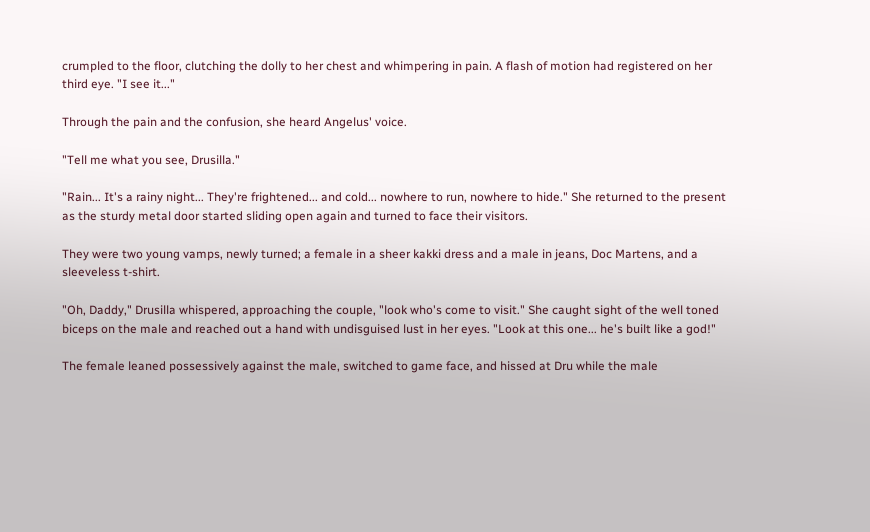crumpled to the floor, clutching the dolly to her chest and whimpering in pain. A flash of motion had registered on her third eye. "I see it..."

Through the pain and the confusion, she heard Angelus' voice.

"Tell me what you see, Drusilla."

"Rain... It's a rainy night... They're frightened... and cold... nowhere to run, nowhere to hide." She returned to the present as the sturdy metal door started sliding open again and turned to face their visitors.

They were two young vamps, newly turned; a female in a sheer kakki dress and a male in jeans, Doc Martens, and a sleeveless t-shirt.

"Oh, Daddy," Drusilla whispered, approaching the couple, "look who's come to visit." She caught sight of the well toned biceps on the male and reached out a hand with undisguised lust in her eyes. "Look at this one... he's built like a god!"

The female leaned possessively against the male, switched to game face, and hissed at Dru while the male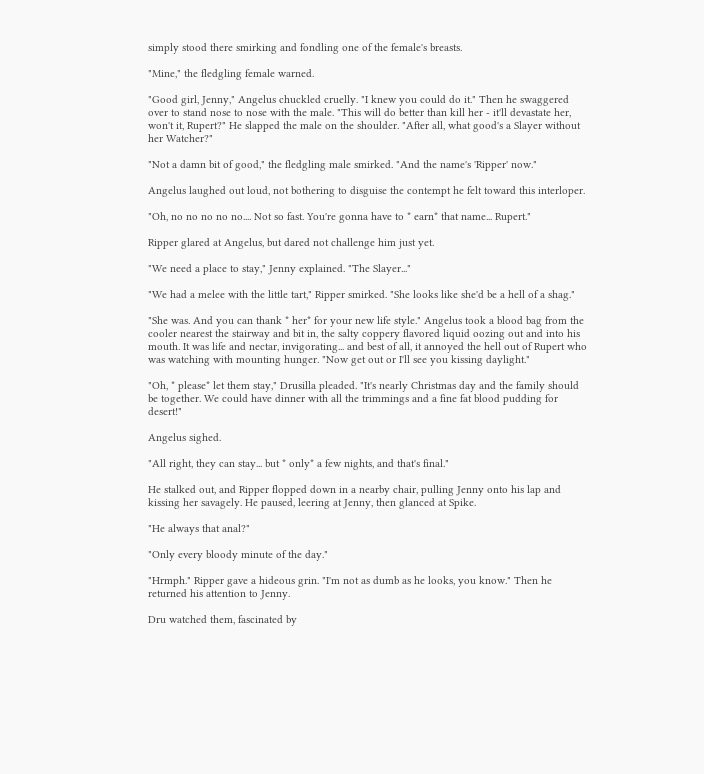simply stood there smirking and fondling one of the female's breasts.

"Mine," the fledgling female warned.

"Good girl, Jenny," Angelus chuckled cruelly. "I knew you could do it." Then he swaggered over to stand nose to nose with the male. "This will do better than kill her - it'll devastate her, won't it, Rupert?" He slapped the male on the shoulder. "After all, what good's a Slayer without her Watcher?"

"Not a damn bit of good," the fledgling male smirked. "And the name's 'Ripper' now."

Angelus laughed out loud, not bothering to disguise the contempt he felt toward this interloper.

"Oh, no no no no no.... Not so fast. You're gonna have to * earn* that name... Rupert."

Ripper glared at Angelus, but dared not challenge him just yet.

"We need a place to stay," Jenny explained. "The Slayer..."

"We had a melee with the little tart," Ripper smirked. "She looks like she'd be a hell of a shag."

"She was. And you can thank * her* for your new life style." Angelus took a blood bag from the cooler nearest the stairway and bit in, the salty coppery flavored liquid oozing out and into his mouth. It was life and nectar, invigorating... and best of all, it annoyed the hell out of Rupert who was watching with mounting hunger. "Now get out or I'll see you kissing daylight."

"Oh, * please* let them stay," Drusilla pleaded. "It's nearly Christmas day and the family should be together. We could have dinner with all the trimmings and a fine fat blood pudding for desert!"

Angelus sighed.

"All right, they can stay... but * only* a few nights, and that's final."

He stalked out, and Ripper flopped down in a nearby chair, pulling Jenny onto his lap and kissing her savagely. He paused, leering at Jenny, then glanced at Spike.

"He always that anal?"

"Only every bloody minute of the day."

"Hrmph." Ripper gave a hideous grin. "I'm not as dumb as he looks, you know." Then he returned his attention to Jenny.

Dru watched them, fascinated by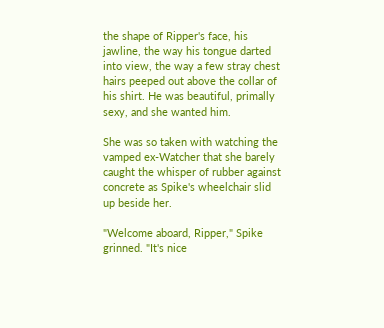the shape of Ripper's face, his jawline, the way his tongue darted into view, the way a few stray chest hairs peeped out above the collar of his shirt. He was beautiful, primally sexy, and she wanted him.

She was so taken with watching the vamped ex-Watcher that she barely caught the whisper of rubber against concrete as Spike's wheelchair slid up beside her.

"Welcome aboard, Ripper," Spike grinned. "It's nice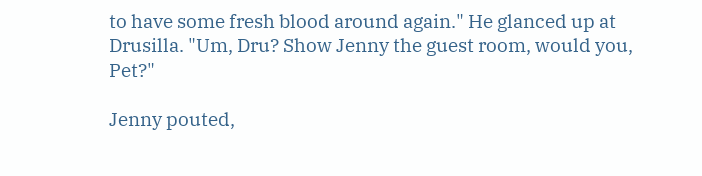to have some fresh blood around again." He glanced up at Drusilla. "Um, Dru? Show Jenny the guest room, would you, Pet?"

Jenny pouted,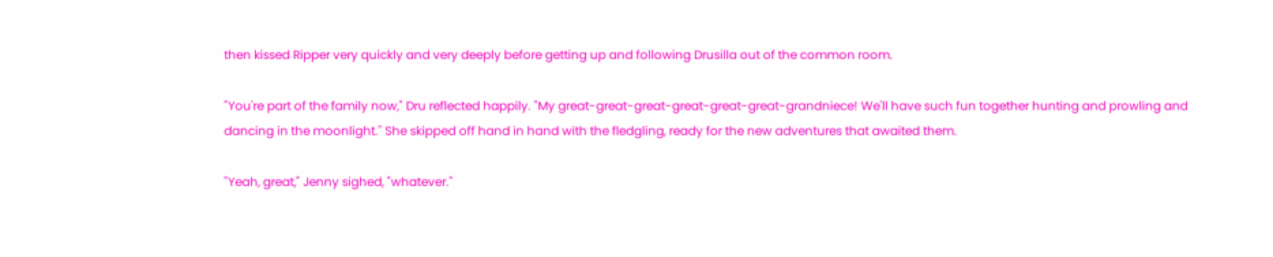then kissed Ripper very quickly and very deeply before getting up and following Drusilla out of the common room.

"You're part of the family now," Dru reflected happily. "My great-great-great-great-great-great-grandniece! We'll have such fun together hunting and prowling and dancing in the moonlight." She skipped off hand in hand with the fledgling, ready for the new adventures that awaited them.

"Yeah, great," Jenny sighed, "whatever."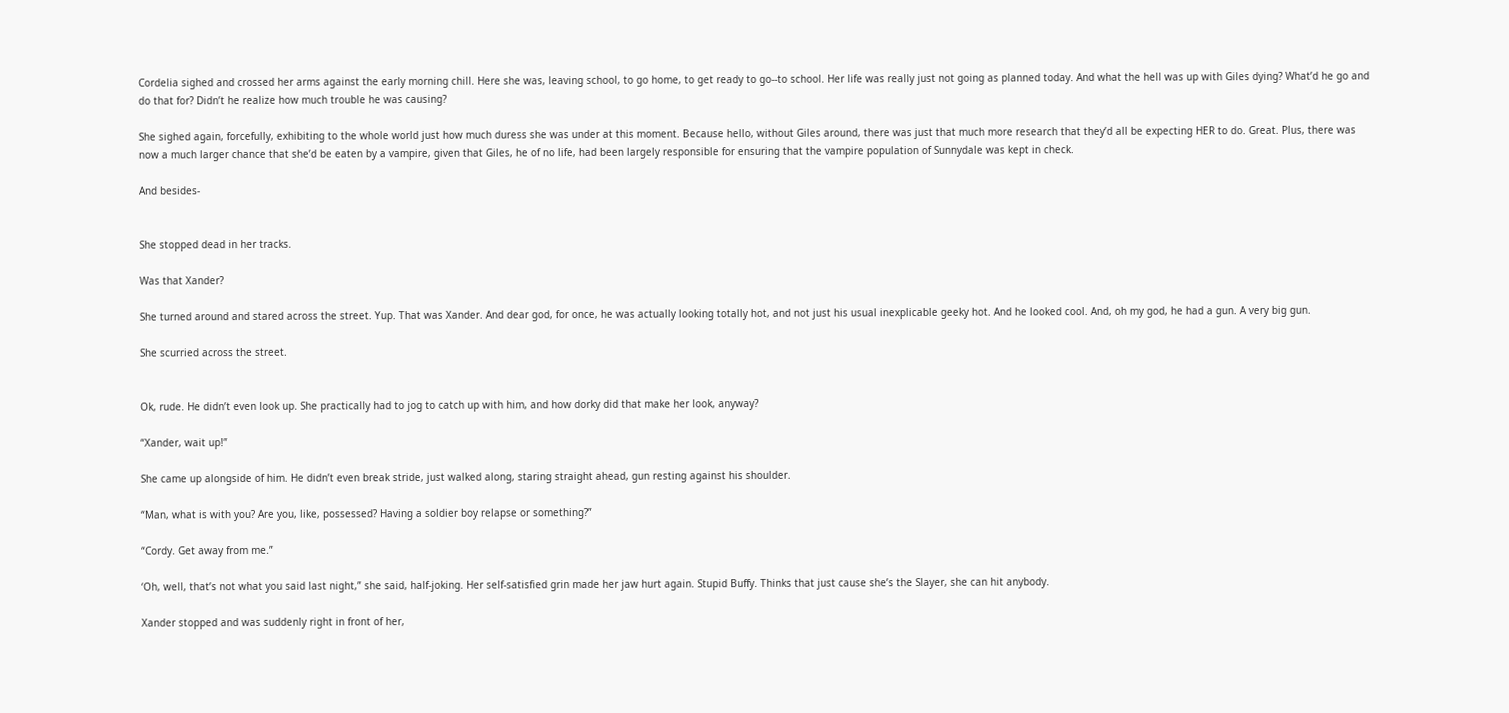Cordelia sighed and crossed her arms against the early morning chill. Here she was, leaving school, to go home, to get ready to go--to school. Her life was really just not going as planned today. And what the hell was up with Giles dying? What’d he go and do that for? Didn’t he realize how much trouble he was causing?

She sighed again, forcefully, exhibiting to the whole world just how much duress she was under at this moment. Because hello, without Giles around, there was just that much more research that they’d all be expecting HER to do. Great. Plus, there was now a much larger chance that she’d be eaten by a vampire, given that Giles, he of no life, had been largely responsible for ensuring that the vampire population of Sunnydale was kept in check.

And besides-


She stopped dead in her tracks.

Was that Xander?

She turned around and stared across the street. Yup. That was Xander. And dear god, for once, he was actually looking totally hot, and not just his usual inexplicable geeky hot. And he looked cool. And, oh my god, he had a gun. A very big gun.

She scurried across the street.


Ok, rude. He didn’t even look up. She practically had to jog to catch up with him, and how dorky did that make her look, anyway?

“Xander, wait up!”

She came up alongside of him. He didn’t even break stride, just walked along, staring straight ahead, gun resting against his shoulder.

“Man, what is with you? Are you, like, possessed? Having a soldier boy relapse or something?”

“Cordy. Get away from me.”

‘Oh, well, that’s not what you said last night,” she said, half-joking. Her self-satisfied grin made her jaw hurt again. Stupid Buffy. Thinks that just cause she’s the Slayer, she can hit anybody.

Xander stopped and was suddenly right in front of her,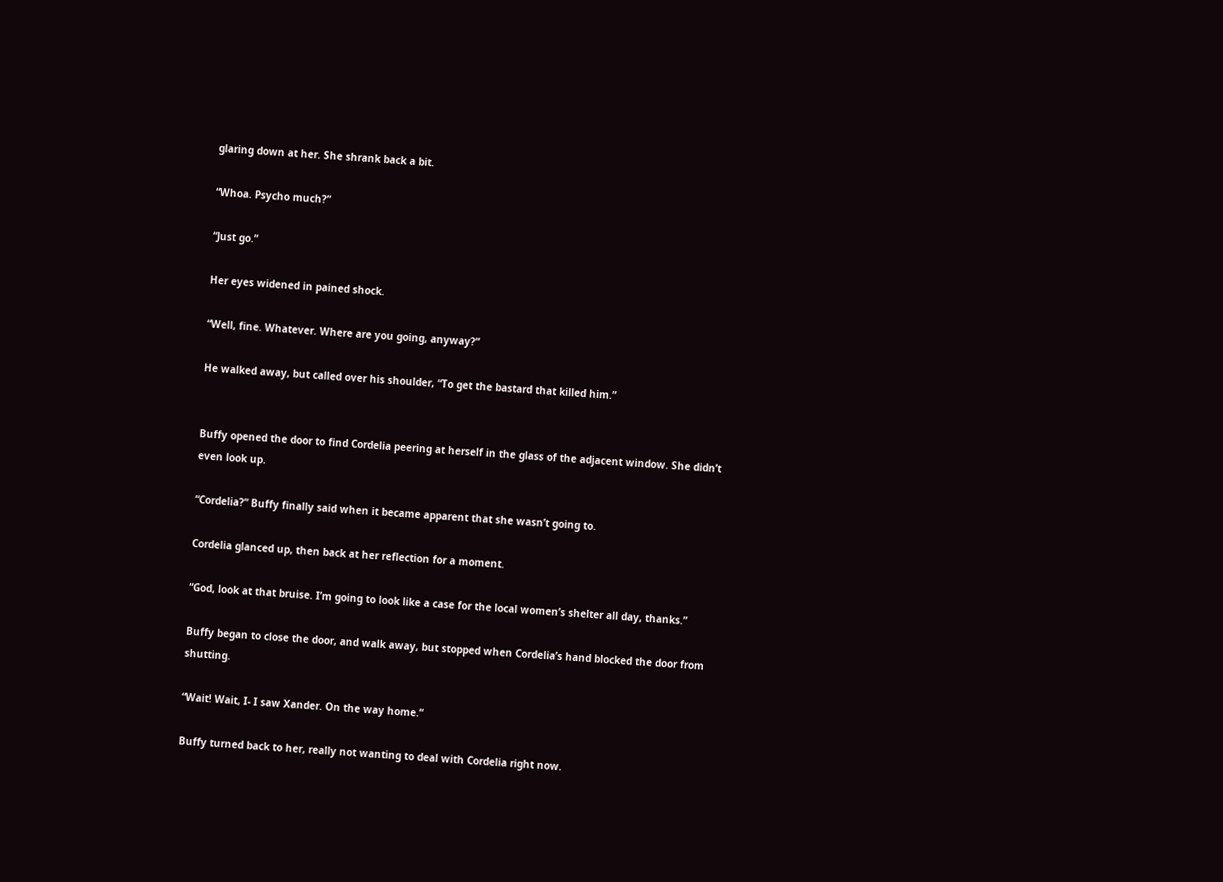glaring down at her. She shrank back a bit.

“Whoa. Psycho much?”

“Just go.”

Her eyes widened in pained shock.

“Well, fine. Whatever. Where are you going, anyway?”

He walked away, but called over his shoulder, “To get the bastard that killed him.”


Buffy opened the door to find Cordelia peering at herself in the glass of the adjacent window. She didn’t even look up.

“Cordelia?” Buffy finally said when it became apparent that she wasn’t going to.

Cordelia glanced up, then back at her reflection for a moment.

“God, look at that bruise. I’m going to look like a case for the local women’s shelter all day, thanks.”

Buffy began to close the door, and walk away, but stopped when Cordelia’s hand blocked the door from shutting.

“Wait! Wait, I- I saw Xander. On the way home.”

Buffy turned back to her, really not wanting to deal with Cordelia right now.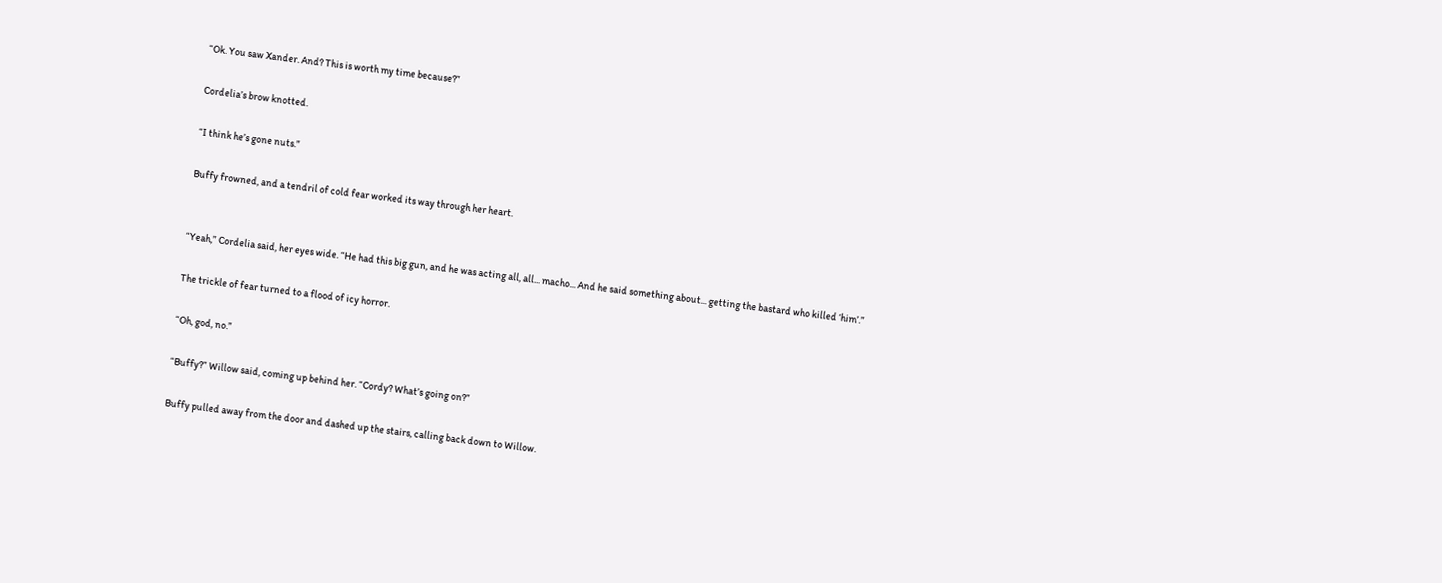“Ok. You saw Xander. And? This is worth my time because?”

Cordelia’s brow knotted.

“I think he’s gone nuts.”

Buffy frowned, and a tendril of cold fear worked its way through her heart.


“Yeah,” Cordelia said, her eyes wide. “He had this big gun, and he was acting all, all... macho... And he said something about... getting the bastard who killed ‘him’.”

The trickle of fear turned to a flood of icy horror.

“Oh, god, no.”

“Buffy?” Willow said, coming up behind her. “Cordy? What’s going on?”

Buffy pulled away from the door and dashed up the stairs, calling back down to Willow.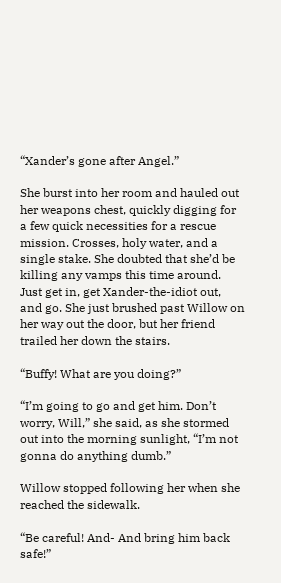“Xander’s gone after Angel.”

She burst into her room and hauled out her weapons chest, quickly digging for a few quick necessities for a rescue mission. Crosses, holy water, and a single stake. She doubted that she’d be killing any vamps this time around. Just get in, get Xander-the-idiot out, and go. She just brushed past Willow on her way out the door, but her friend trailed her down the stairs.

“Buffy! What are you doing?”

“I’m going to go and get him. Don’t worry, Will,” she said, as she stormed out into the morning sunlight, “I’m not gonna do anything dumb.”

Willow stopped following her when she reached the sidewalk.

“Be careful! And- And bring him back safe!”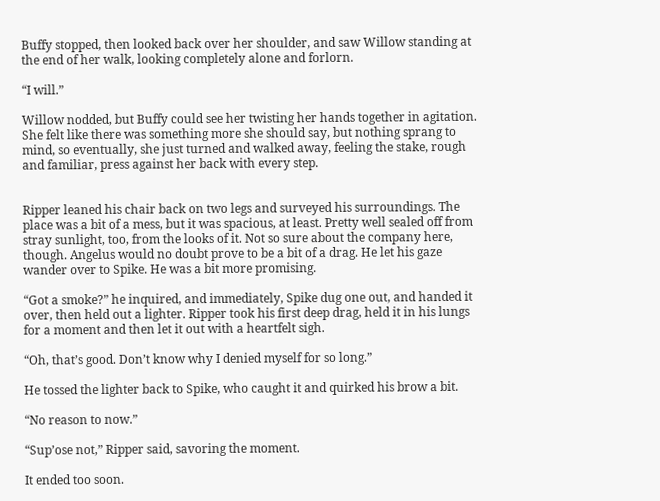Buffy stopped, then looked back over her shoulder, and saw Willow standing at the end of her walk, looking completely alone and forlorn.

“I will.”

Willow nodded, but Buffy could see her twisting her hands together in agitation. She felt like there was something more she should say, but nothing sprang to mind, so eventually, she just turned and walked away, feeling the stake, rough and familiar, press against her back with every step.


Ripper leaned his chair back on two legs and surveyed his surroundings. The place was a bit of a mess, but it was spacious, at least. Pretty well sealed off from stray sunlight, too, from the looks of it. Not so sure about the company here, though. Angelus would no doubt prove to be a bit of a drag. He let his gaze wander over to Spike. He was a bit more promising.

“Got a smoke?” he inquired, and immediately, Spike dug one out, and handed it over, then held out a lighter. Ripper took his first deep drag, held it in his lungs for a moment and then let it out with a heartfelt sigh.

“Oh, that’s good. Don’t know why I denied myself for so long.”

He tossed the lighter back to Spike, who caught it and quirked his brow a bit.

“No reason to now.”

“Sup’ose not,” Ripper said, savoring the moment.

It ended too soon.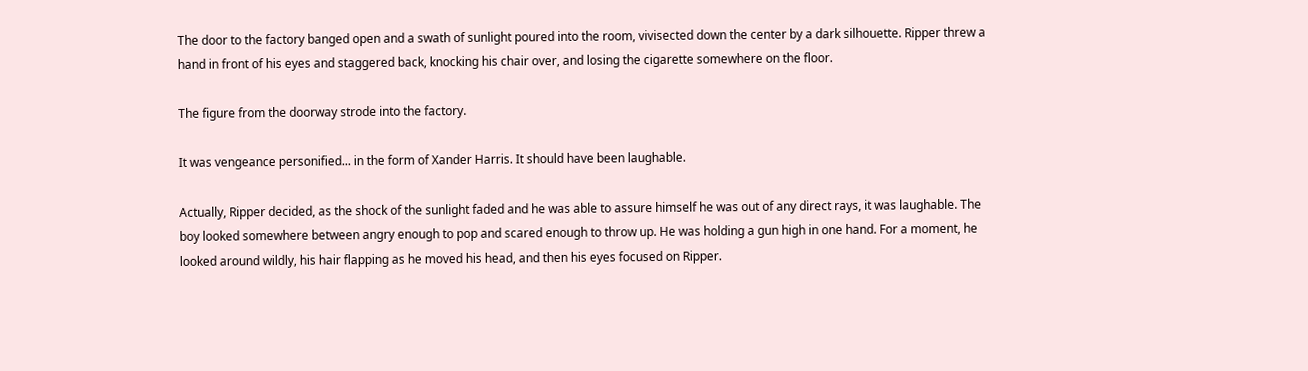The door to the factory banged open and a swath of sunlight poured into the room, vivisected down the center by a dark silhouette. Ripper threw a hand in front of his eyes and staggered back, knocking his chair over, and losing the cigarette somewhere on the floor.

The figure from the doorway strode into the factory.

It was vengeance personified... in the form of Xander Harris. It should have been laughable.

Actually, Ripper decided, as the shock of the sunlight faded and he was able to assure himself he was out of any direct rays, it was laughable. The boy looked somewhere between angry enough to pop and scared enough to throw up. He was holding a gun high in one hand. For a moment, he looked around wildly, his hair flapping as he moved his head, and then his eyes focused on Ripper.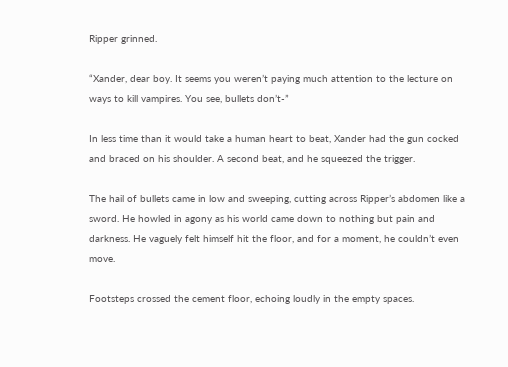Ripper grinned.

“Xander, dear boy. It seems you weren’t paying much attention to the lecture on ways to kill vampires. You see, bullets don’t-”

In less time than it would take a human heart to beat, Xander had the gun cocked and braced on his shoulder. A second beat, and he squeezed the trigger.

The hail of bullets came in low and sweeping, cutting across Ripper’s abdomen like a sword. He howled in agony as his world came down to nothing but pain and darkness. He vaguely felt himself hit the floor, and for a moment, he couldn’t even move.

Footsteps crossed the cement floor, echoing loudly in the empty spaces.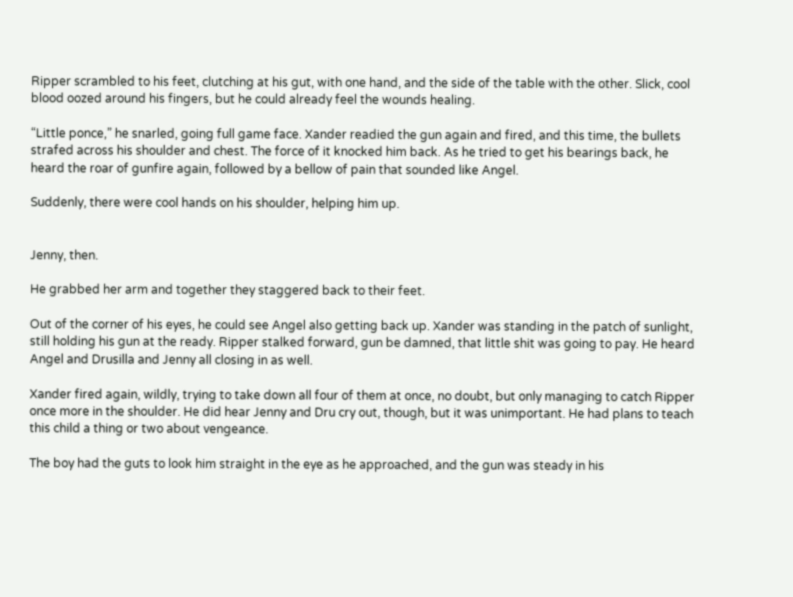Ripper scrambled to his feet, clutching at his gut, with one hand, and the side of the table with the other. Slick, cool blood oozed around his fingers, but he could already feel the wounds healing.

“Little ponce,” he snarled, going full game face. Xander readied the gun again and fired, and this time, the bullets strafed across his shoulder and chest. The force of it knocked him back. As he tried to get his bearings back, he heard the roar of gunfire again, followed by a bellow of pain that sounded like Angel.

Suddenly, there were cool hands on his shoulder, helping him up.


Jenny, then.

He grabbed her arm and together they staggered back to their feet.

Out of the corner of his eyes, he could see Angel also getting back up. Xander was standing in the patch of sunlight, still holding his gun at the ready. Ripper stalked forward, gun be damned, that little shit was going to pay. He heard Angel and Drusilla and Jenny all closing in as well.

Xander fired again, wildly, trying to take down all four of them at once, no doubt, but only managing to catch Ripper once more in the shoulder. He did hear Jenny and Dru cry out, though, but it was unimportant. He had plans to teach this child a thing or two about vengeance.

The boy had the guts to look him straight in the eye as he approached, and the gun was steady in his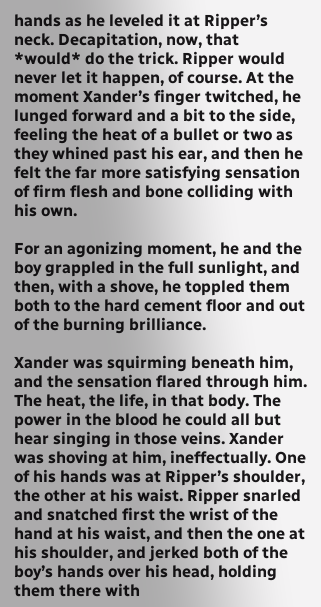hands as he leveled it at Ripper’s neck. Decapitation, now, that *would* do the trick. Ripper would never let it happen, of course. At the moment Xander’s finger twitched, he lunged forward and a bit to the side, feeling the heat of a bullet or two as they whined past his ear, and then he felt the far more satisfying sensation of firm flesh and bone colliding with his own.

For an agonizing moment, he and the boy grappled in the full sunlight, and then, with a shove, he toppled them both to the hard cement floor and out of the burning brilliance.

Xander was squirming beneath him, and the sensation flared through him. The heat, the life, in that body. The power in the blood he could all but hear singing in those veins. Xander was shoving at him, ineffectually. One of his hands was at Ripper’s shoulder, the other at his waist. Ripper snarled and snatched first the wrist of the hand at his waist, and then the one at his shoulder, and jerked both of the boy’s hands over his head, holding them there with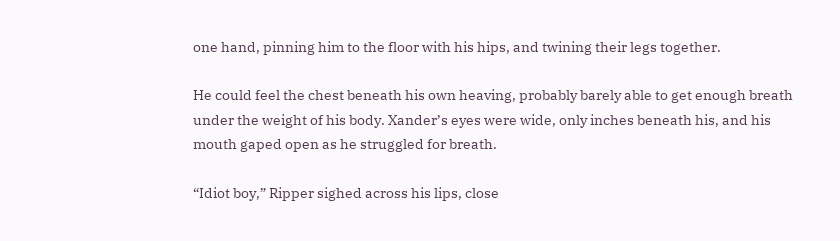one hand, pinning him to the floor with his hips, and twining their legs together.

He could feel the chest beneath his own heaving, probably barely able to get enough breath under the weight of his body. Xander’s eyes were wide, only inches beneath his, and his mouth gaped open as he struggled for breath.

“Idiot boy,” Ripper sighed across his lips, close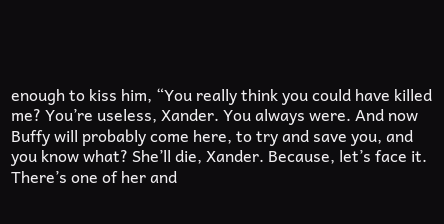enough to kiss him, “You really think you could have killed me? You’re useless, Xander. You always were. And now Buffy will probably come here, to try and save you, and you know what? She’ll die, Xander. Because, let’s face it. There’s one of her and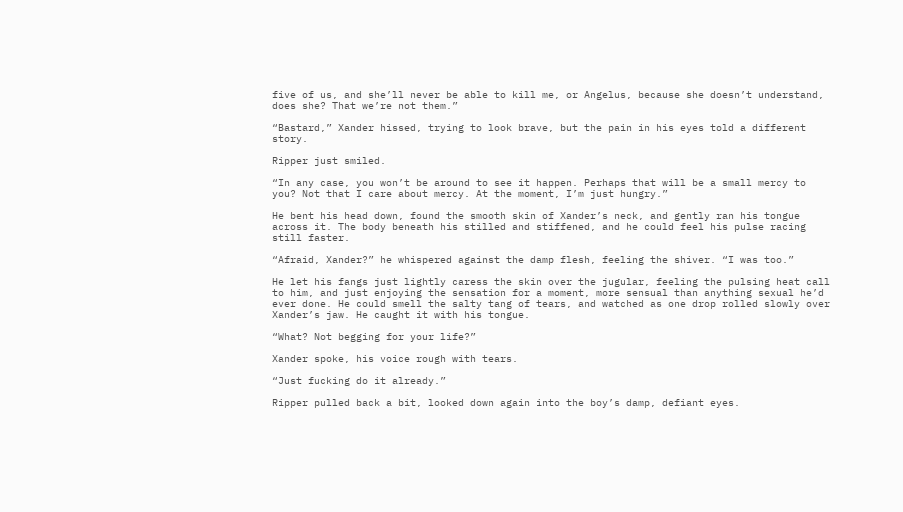five of us, and she’ll never be able to kill me, or Angelus, because she doesn’t understand, does she? That we’re not them.”

“Bastard,” Xander hissed, trying to look brave, but the pain in his eyes told a different story.

Ripper just smiled.

“In any case, you won’t be around to see it happen. Perhaps that will be a small mercy to you? Not that I care about mercy. At the moment, I’m just hungry.”

He bent his head down, found the smooth skin of Xander’s neck, and gently ran his tongue across it. The body beneath his stilled and stiffened, and he could feel his pulse racing still faster.

“Afraid, Xander?” he whispered against the damp flesh, feeling the shiver. “I was too.”

He let his fangs just lightly caress the skin over the jugular, feeling the pulsing heat call to him, and just enjoying the sensation for a moment, more sensual than anything sexual he’d ever done. He could smell the salty tang of tears, and watched as one drop rolled slowly over Xander’s jaw. He caught it with his tongue.

“What? Not begging for your life?”

Xander spoke, his voice rough with tears.

“Just fucking do it already.”

Ripper pulled back a bit, looked down again into the boy’s damp, defiant eyes.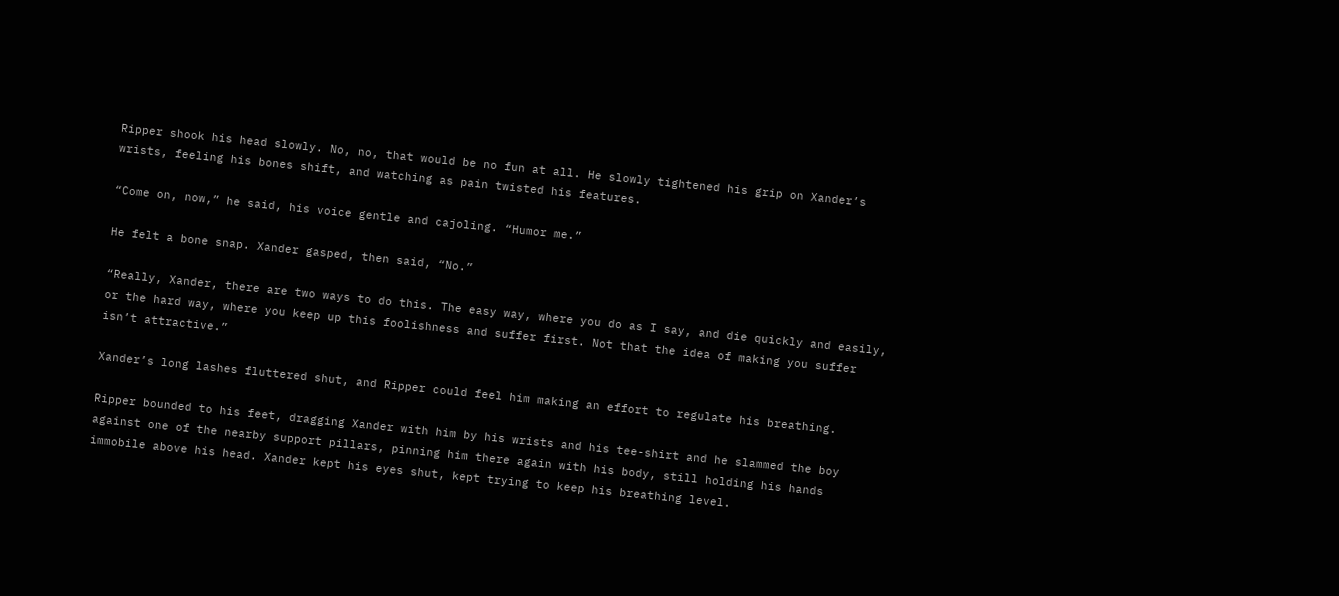Ripper shook his head slowly. No, no, that would be no fun at all. He slowly tightened his grip on Xander’s wrists, feeling his bones shift, and watching as pain twisted his features.

“Come on, now,” he said, his voice gentle and cajoling. “Humor me.”

He felt a bone snap. Xander gasped, then said, “No.”

“Really, Xander, there are two ways to do this. The easy way, where you do as I say, and die quickly and easily, or the hard way, where you keep up this foolishness and suffer first. Not that the idea of making you suffer isn’t attractive.”

Xander’s long lashes fluttered shut, and Ripper could feel him making an effort to regulate his breathing.

Ripper bounded to his feet, dragging Xander with him by his wrists and his tee-shirt and he slammed the boy against one of the nearby support pillars, pinning him there again with his body, still holding his hands immobile above his head. Xander kept his eyes shut, kept trying to keep his breathing level.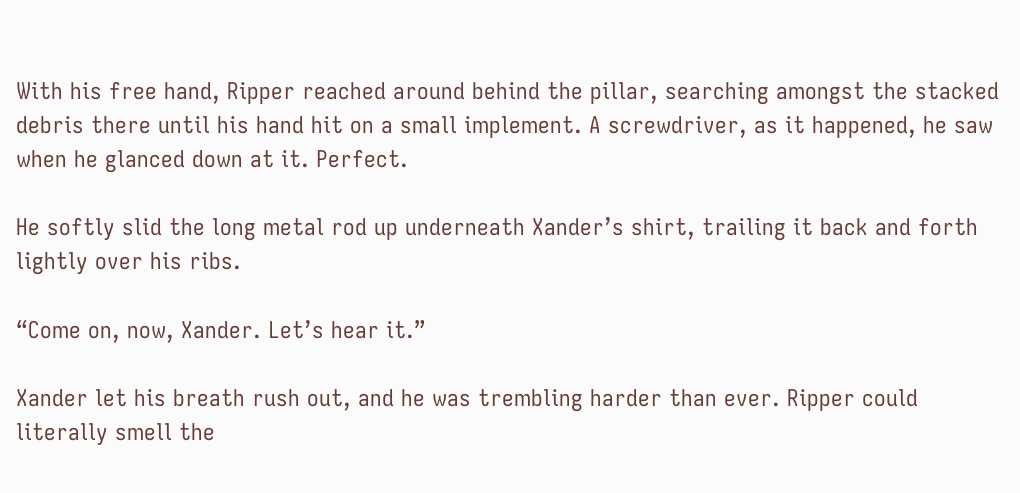With his free hand, Ripper reached around behind the pillar, searching amongst the stacked debris there until his hand hit on a small implement. A screwdriver, as it happened, he saw when he glanced down at it. Perfect.

He softly slid the long metal rod up underneath Xander’s shirt, trailing it back and forth lightly over his ribs.

“Come on, now, Xander. Let’s hear it.”

Xander let his breath rush out, and he was trembling harder than ever. Ripper could literally smell the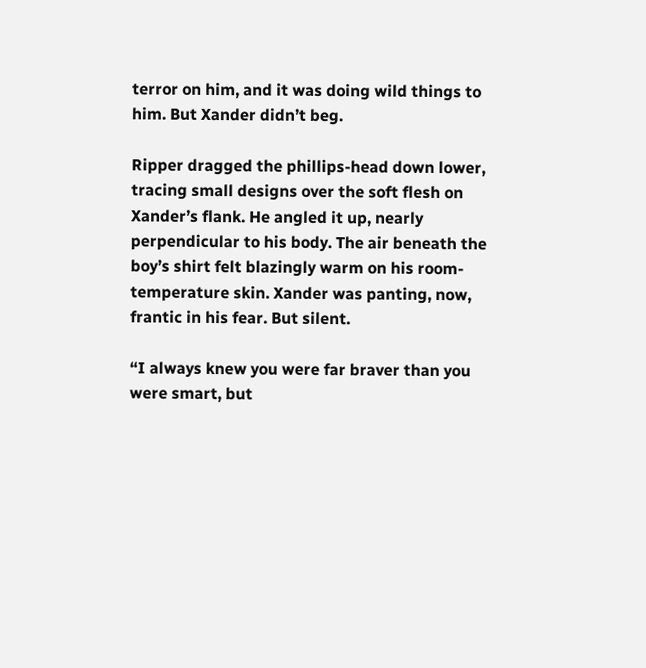terror on him, and it was doing wild things to him. But Xander didn’t beg.

Ripper dragged the phillips-head down lower, tracing small designs over the soft flesh on Xander’s flank. He angled it up, nearly perpendicular to his body. The air beneath the boy’s shirt felt blazingly warm on his room-temperature skin. Xander was panting, now, frantic in his fear. But silent.

“I always knew you were far braver than you were smart, but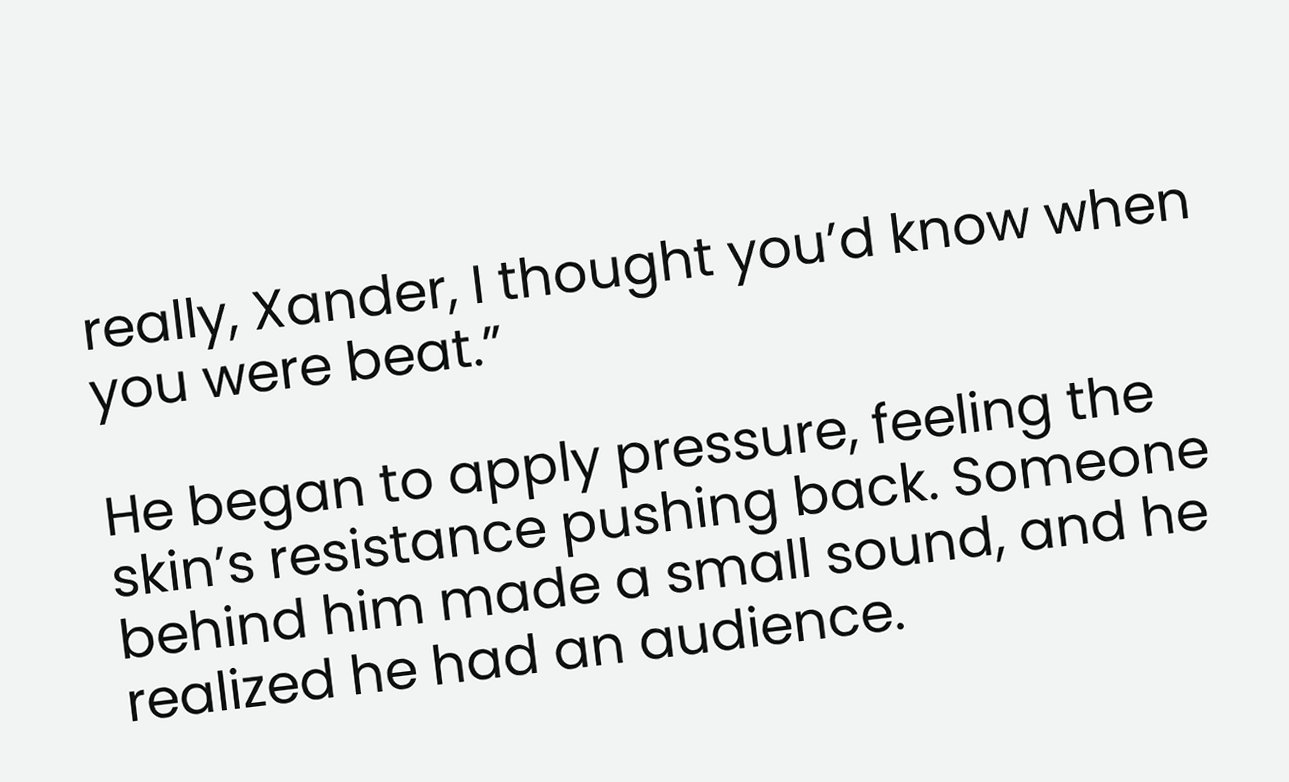really, Xander, I thought you’d know when you were beat.”

He began to apply pressure, feeling the skin’s resistance pushing back. Someone behind him made a small sound, and he realized he had an audience.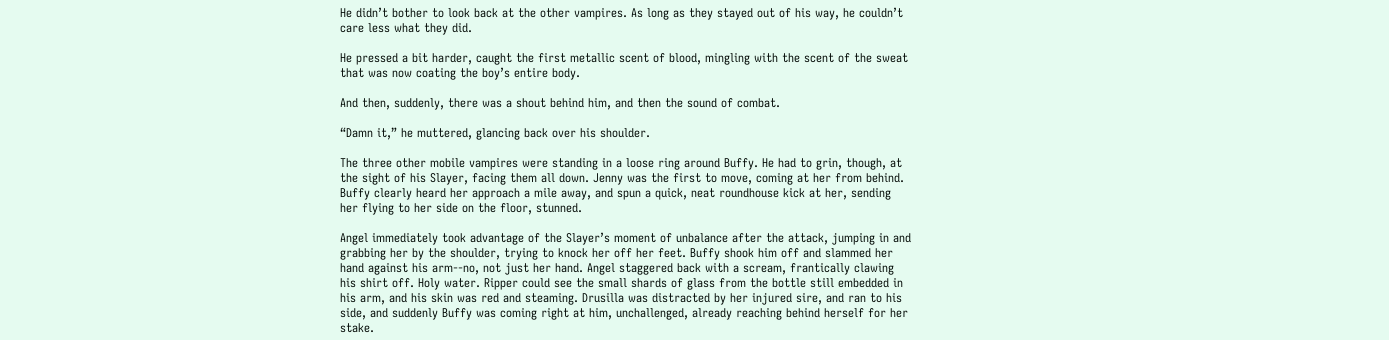He didn’t bother to look back at the other vampires. As long as they stayed out of his way, he couldn’t care less what they did.

He pressed a bit harder, caught the first metallic scent of blood, mingling with the scent of the sweat that was now coating the boy’s entire body.

And then, suddenly, there was a shout behind him, and then the sound of combat.

“Damn it,” he muttered, glancing back over his shoulder.

The three other mobile vampires were standing in a loose ring around Buffy. He had to grin, though, at the sight of his Slayer, facing them all down. Jenny was the first to move, coming at her from behind. Buffy clearly heard her approach a mile away, and spun a quick, neat roundhouse kick at her, sending her flying to her side on the floor, stunned.

Angel immediately took advantage of the Slayer’s moment of unbalance after the attack, jumping in and grabbing her by the shoulder, trying to knock her off her feet. Buffy shook him off and slammed her hand against his arm--no, not just her hand. Angel staggered back with a scream, frantically clawing his shirt off. Holy water. Ripper could see the small shards of glass from the bottle still embedded in his arm, and his skin was red and steaming. Drusilla was distracted by her injured sire, and ran to his side, and suddenly Buffy was coming right at him, unchallenged, already reaching behind herself for her stake.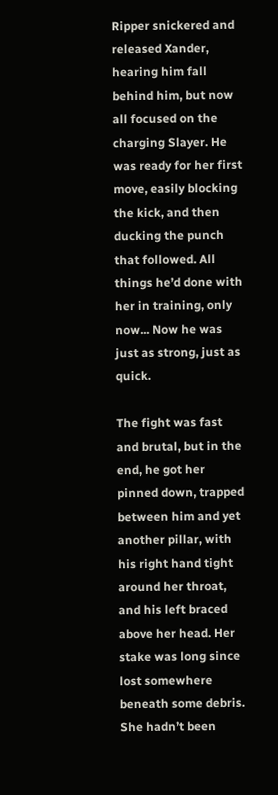Ripper snickered and released Xander, hearing him fall behind him, but now all focused on the charging Slayer. He was ready for her first move, easily blocking the kick, and then ducking the punch that followed. All things he’d done with her in training, only now... Now he was just as strong, just as quick.

The fight was fast and brutal, but in the end, he got her pinned down, trapped between him and yet another pillar, with his right hand tight around her throat, and his left braced above her head. Her stake was long since lost somewhere beneath some debris. She hadn’t been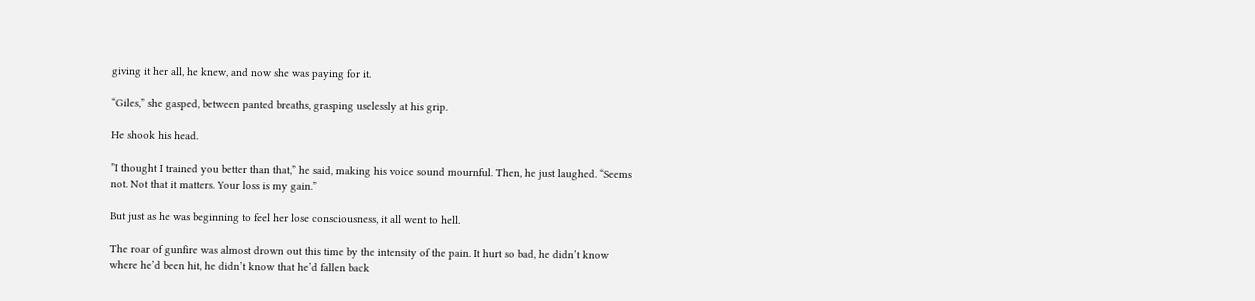giving it her all, he knew, and now she was paying for it.

“Giles,” she gasped, between panted breaths, grasping uselessly at his grip.

He shook his head.

”I thought I trained you better than that,” he said, making his voice sound mournful. Then, he just laughed. “Seems not. Not that it matters. Your loss is my gain.”

But just as he was beginning to feel her lose consciousness, it all went to hell.

The roar of gunfire was almost drown out this time by the intensity of the pain. It hurt so bad, he didn’t know where he’d been hit, he didn’t know that he’d fallen back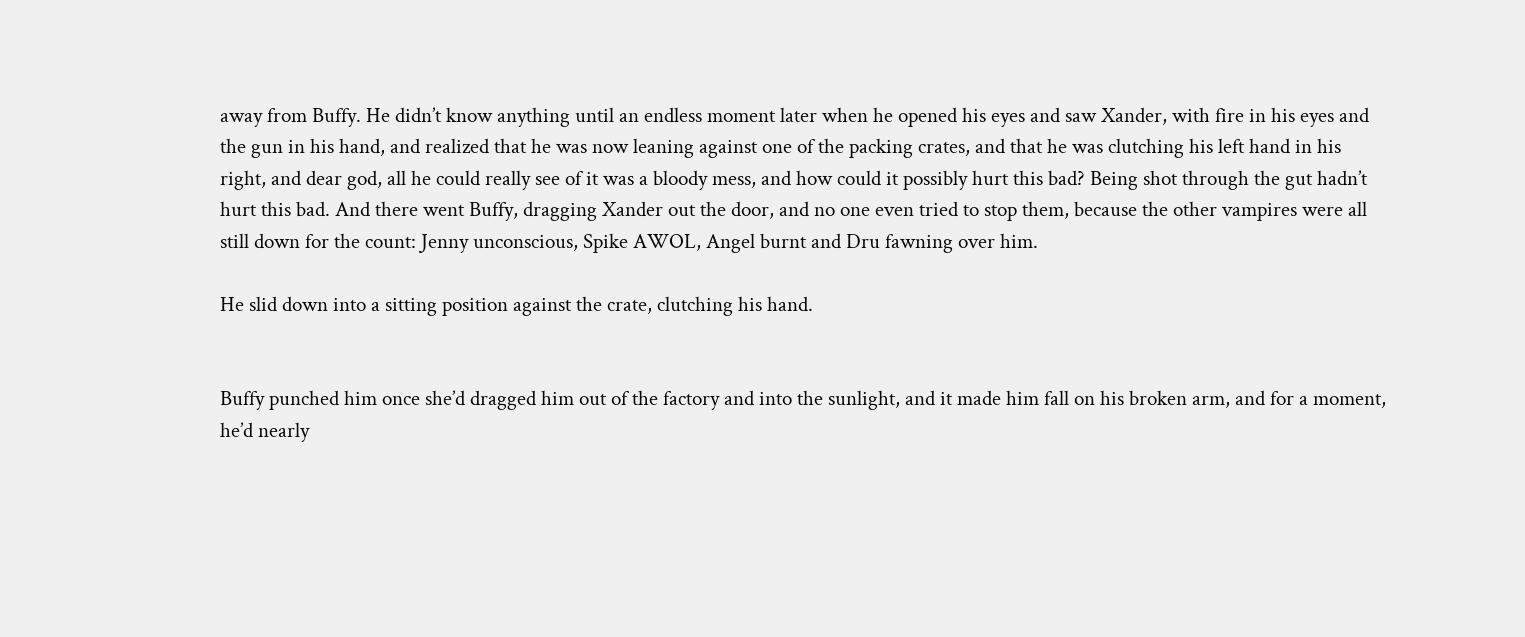away from Buffy. He didn’t know anything until an endless moment later when he opened his eyes and saw Xander, with fire in his eyes and the gun in his hand, and realized that he was now leaning against one of the packing crates, and that he was clutching his left hand in his right, and dear god, all he could really see of it was a bloody mess, and how could it possibly hurt this bad? Being shot through the gut hadn’t hurt this bad. And there went Buffy, dragging Xander out the door, and no one even tried to stop them, because the other vampires were all still down for the count: Jenny unconscious, Spike AWOL, Angel burnt and Dru fawning over him.

He slid down into a sitting position against the crate, clutching his hand.


Buffy punched him once she’d dragged him out of the factory and into the sunlight, and it made him fall on his broken arm, and for a moment, he’d nearly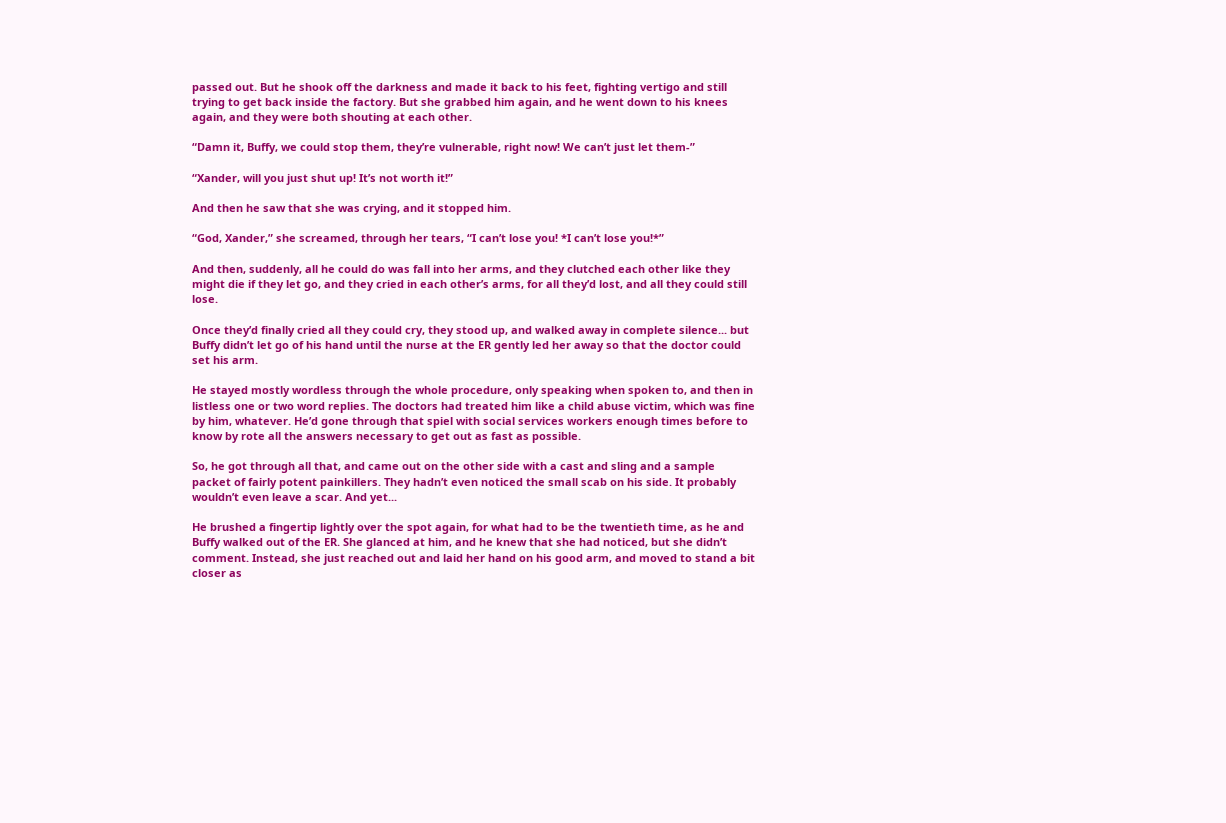passed out. But he shook off the darkness and made it back to his feet, fighting vertigo and still trying to get back inside the factory. But she grabbed him again, and he went down to his knees again, and they were both shouting at each other.

“Damn it, Buffy, we could stop them, they’re vulnerable, right now! We can’t just let them-”

“Xander, will you just shut up! It’s not worth it!”

And then he saw that she was crying, and it stopped him.

“God, Xander,” she screamed, through her tears, “I can’t lose you! *I can’t lose you!*”

And then, suddenly, all he could do was fall into her arms, and they clutched each other like they might die if they let go, and they cried in each other’s arms, for all they’d lost, and all they could still lose.

Once they’d finally cried all they could cry, they stood up, and walked away in complete silence... but Buffy didn’t let go of his hand until the nurse at the ER gently led her away so that the doctor could set his arm.

He stayed mostly wordless through the whole procedure, only speaking when spoken to, and then in listless one or two word replies. The doctors had treated him like a child abuse victim, which was fine by him, whatever. He’d gone through that spiel with social services workers enough times before to know by rote all the answers necessary to get out as fast as possible.

So, he got through all that, and came out on the other side with a cast and sling and a sample packet of fairly potent painkillers. They hadn’t even noticed the small scab on his side. It probably wouldn’t even leave a scar. And yet...

He brushed a fingertip lightly over the spot again, for what had to be the twentieth time, as he and Buffy walked out of the ER. She glanced at him, and he knew that she had noticed, but she didn’t comment. Instead, she just reached out and laid her hand on his good arm, and moved to stand a bit closer as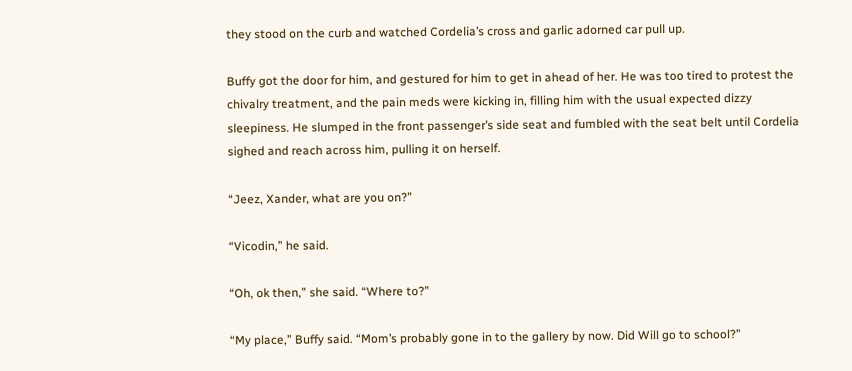they stood on the curb and watched Cordelia’s cross and garlic adorned car pull up.

Buffy got the door for him, and gestured for him to get in ahead of her. He was too tired to protest the chivalry treatment, and the pain meds were kicking in, filling him with the usual expected dizzy sleepiness. He slumped in the front passenger’s side seat and fumbled with the seat belt until Cordelia sighed and reach across him, pulling it on herself.

“Jeez, Xander, what are you on?”

“Vicodin,” he said.

“Oh, ok then,” she said. “Where to?”

“My place,” Buffy said. “Mom’s probably gone in to the gallery by now. Did Will go to school?”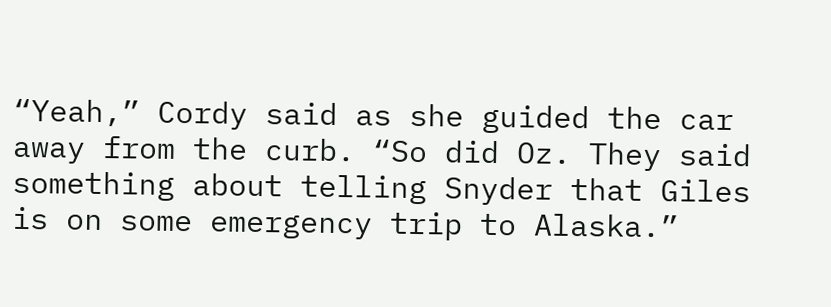“Yeah,” Cordy said as she guided the car away from the curb. “So did Oz. They said something about telling Snyder that Giles is on some emergency trip to Alaska.”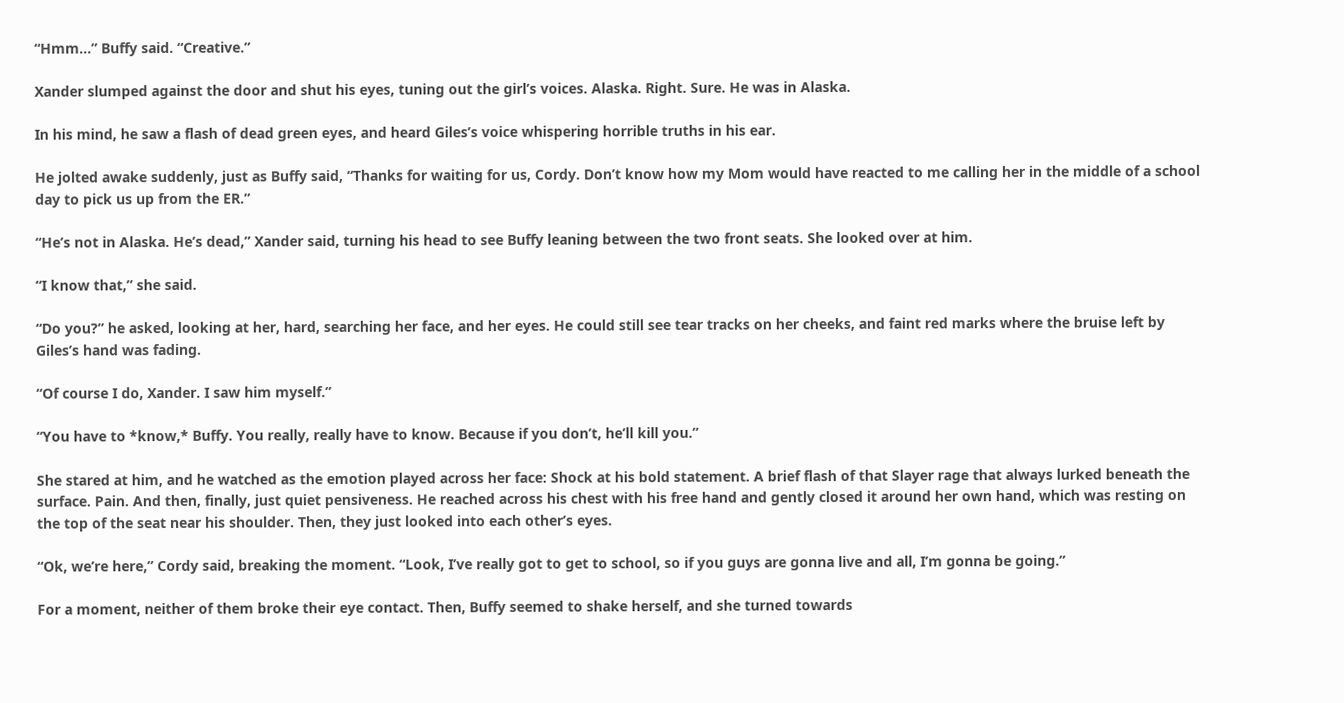“Hmm...” Buffy said. “Creative.”

Xander slumped against the door and shut his eyes, tuning out the girl’s voices. Alaska. Right. Sure. He was in Alaska.

In his mind, he saw a flash of dead green eyes, and heard Giles’s voice whispering horrible truths in his ear.

He jolted awake suddenly, just as Buffy said, “Thanks for waiting for us, Cordy. Don’t know how my Mom would have reacted to me calling her in the middle of a school day to pick us up from the ER.”

“He’s not in Alaska. He’s dead,” Xander said, turning his head to see Buffy leaning between the two front seats. She looked over at him.

“I know that,” she said.

“Do you?” he asked, looking at her, hard, searching her face, and her eyes. He could still see tear tracks on her cheeks, and faint red marks where the bruise left by Giles’s hand was fading.

“Of course I do, Xander. I saw him myself.”

“You have to *know,* Buffy. You really, really have to know. Because if you don’t, he’ll kill you.”

She stared at him, and he watched as the emotion played across her face: Shock at his bold statement. A brief flash of that Slayer rage that always lurked beneath the surface. Pain. And then, finally, just quiet pensiveness. He reached across his chest with his free hand and gently closed it around her own hand, which was resting on the top of the seat near his shoulder. Then, they just looked into each other’s eyes.

“Ok, we’re here,” Cordy said, breaking the moment. “Look, I’ve really got to get to school, so if you guys are gonna live and all, I’m gonna be going.”

For a moment, neither of them broke their eye contact. Then, Buffy seemed to shake herself, and she turned towards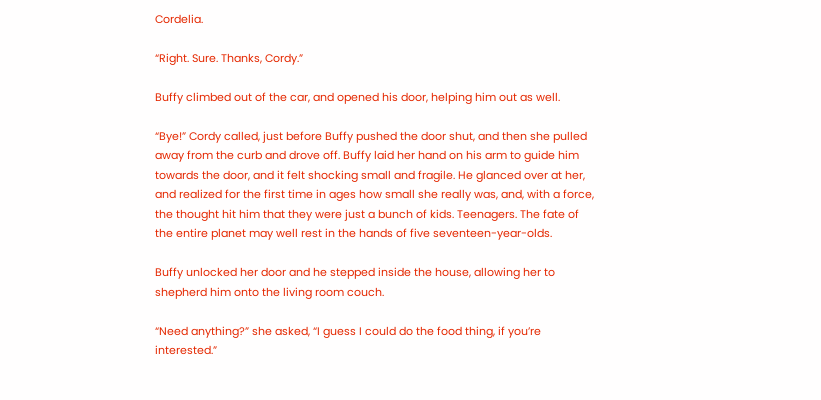Cordelia.

“Right. Sure. Thanks, Cordy.”

Buffy climbed out of the car, and opened his door, helping him out as well.

“Bye!” Cordy called, just before Buffy pushed the door shut, and then she pulled away from the curb and drove off. Buffy laid her hand on his arm to guide him towards the door, and it felt shocking small and fragile. He glanced over at her, and realized for the first time in ages how small she really was, and, with a force, the thought hit him that they were just a bunch of kids. Teenagers. The fate of the entire planet may well rest in the hands of five seventeen-year-olds.

Buffy unlocked her door and he stepped inside the house, allowing her to shepherd him onto the living room couch.

“Need anything?” she asked, “I guess I could do the food thing, if you’re interested.”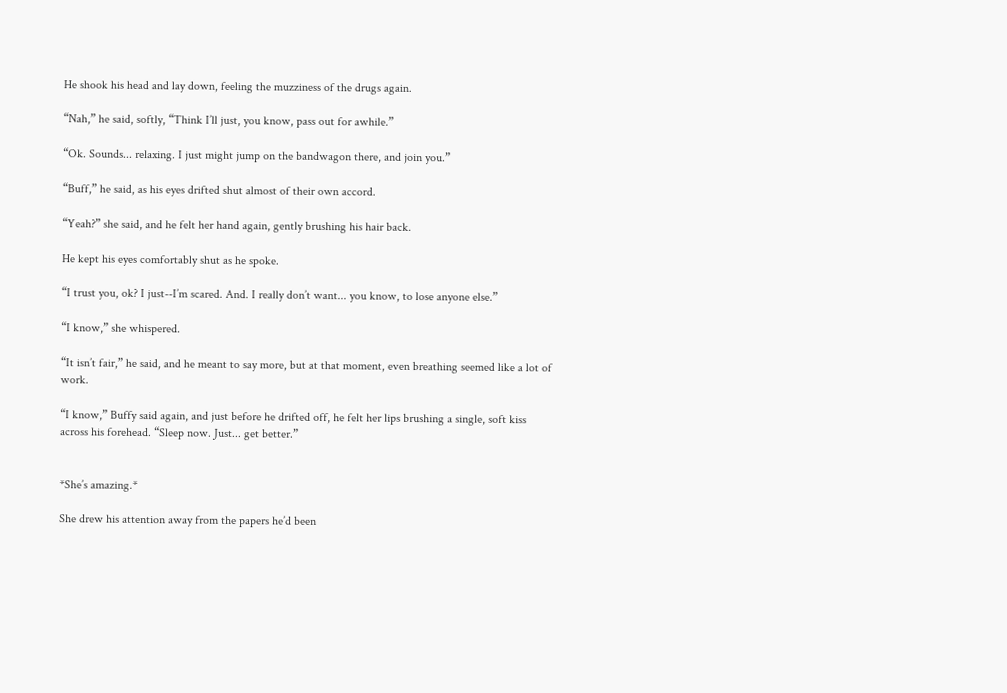He shook his head and lay down, feeling the muzziness of the drugs again.

“Nah,” he said, softly, “Think I’ll just, you know, pass out for awhile.”

“Ok. Sounds... relaxing. I just might jump on the bandwagon there, and join you.”

“Buff,” he said, as his eyes drifted shut almost of their own accord.

“Yeah?” she said, and he felt her hand again, gently brushing his hair back.

He kept his eyes comfortably shut as he spoke.

“I trust you, ok? I just--I’m scared. And. I really don’t want... you know, to lose anyone else.”

“I know,” she whispered.

“It isn’t fair,” he said, and he meant to say more, but at that moment, even breathing seemed like a lot of work.

“I know,” Buffy said again, and just before he drifted off, he felt her lips brushing a single, soft kiss across his forehead. “Sleep now. Just... get better.”


*She’s amazing.*

She drew his attention away from the papers he’d been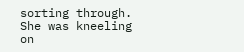sorting through. She was kneeling on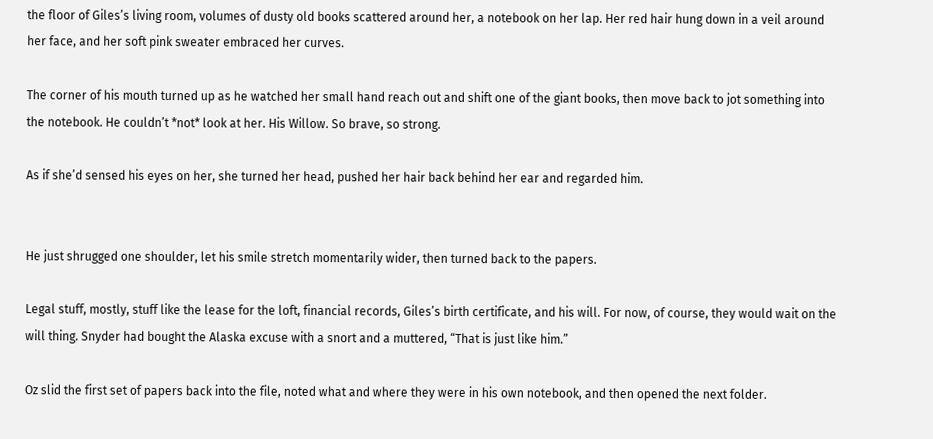the floor of Giles’s living room, volumes of dusty old books scattered around her, a notebook on her lap. Her red hair hung down in a veil around her face, and her soft pink sweater embraced her curves.

The corner of his mouth turned up as he watched her small hand reach out and shift one of the giant books, then move back to jot something into the notebook. He couldn’t *not* look at her. His Willow. So brave, so strong.

As if she’d sensed his eyes on her, she turned her head, pushed her hair back behind her ear and regarded him.


He just shrugged one shoulder, let his smile stretch momentarily wider, then turned back to the papers.

Legal stuff, mostly, stuff like the lease for the loft, financial records, Giles’s birth certificate, and his will. For now, of course, they would wait on the will thing. Snyder had bought the Alaska excuse with a snort and a muttered, “That is just like him.”

Oz slid the first set of papers back into the file, noted what and where they were in his own notebook, and then opened the next folder.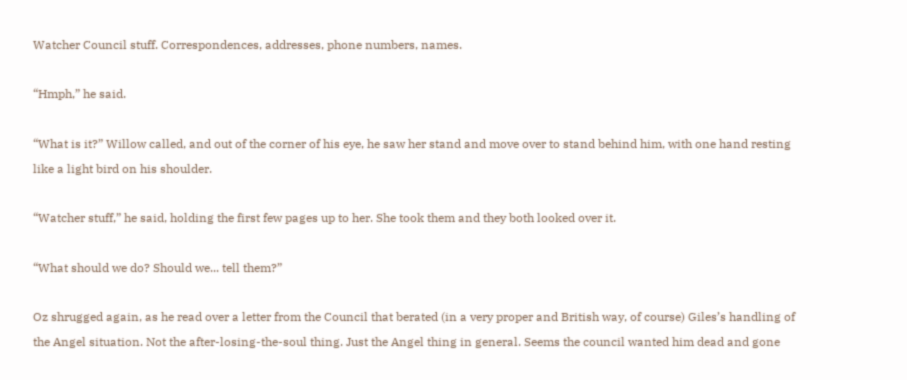Watcher Council stuff. Correspondences, addresses, phone numbers, names.

“Hmph,” he said.

“What is it?” Willow called, and out of the corner of his eye, he saw her stand and move over to stand behind him, with one hand resting like a light bird on his shoulder.

“Watcher stuff,” he said, holding the first few pages up to her. She took them and they both looked over it.

“What should we do? Should we... tell them?”

Oz shrugged again, as he read over a letter from the Council that berated (in a very proper and British way, of course) Giles’s handling of the Angel situation. Not the after-losing-the-soul thing. Just the Angel thing in general. Seems the council wanted him dead and gone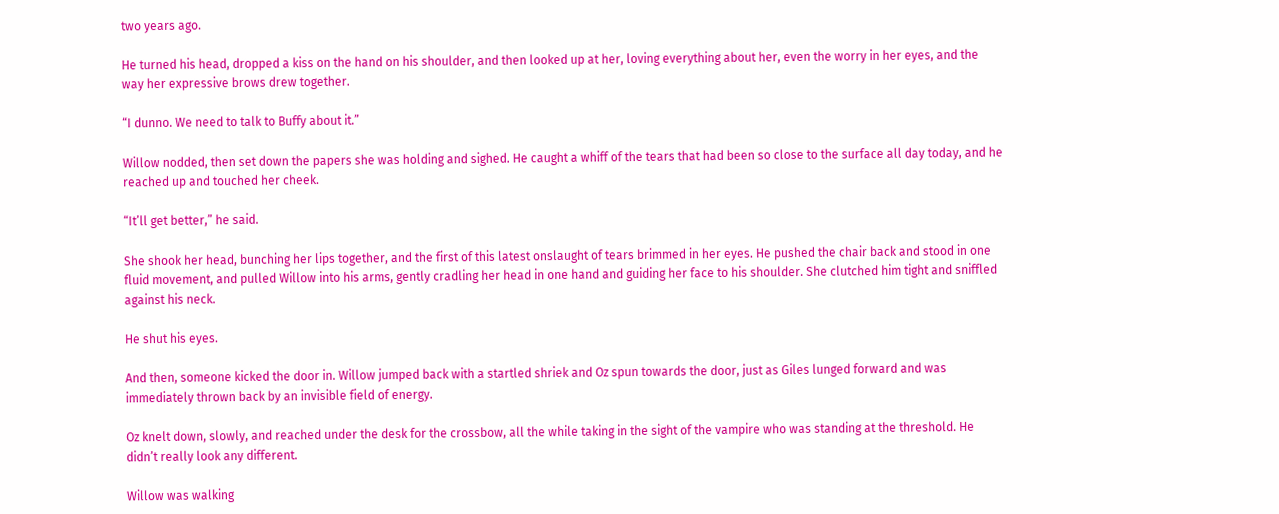two years ago.

He turned his head, dropped a kiss on the hand on his shoulder, and then looked up at her, loving everything about her, even the worry in her eyes, and the way her expressive brows drew together.

“I dunno. We need to talk to Buffy about it.”

Willow nodded, then set down the papers she was holding and sighed. He caught a whiff of the tears that had been so close to the surface all day today, and he reached up and touched her cheek.

“It’ll get better,” he said.

She shook her head, bunching her lips together, and the first of this latest onslaught of tears brimmed in her eyes. He pushed the chair back and stood in one fluid movement, and pulled Willow into his arms, gently cradling her head in one hand and guiding her face to his shoulder. She clutched him tight and sniffled against his neck.

He shut his eyes.

And then, someone kicked the door in. Willow jumped back with a startled shriek and Oz spun towards the door, just as Giles lunged forward and was immediately thrown back by an invisible field of energy.

Oz knelt down, slowly, and reached under the desk for the crossbow, all the while taking in the sight of the vampire who was standing at the threshold. He didn’t really look any different.

Willow was walking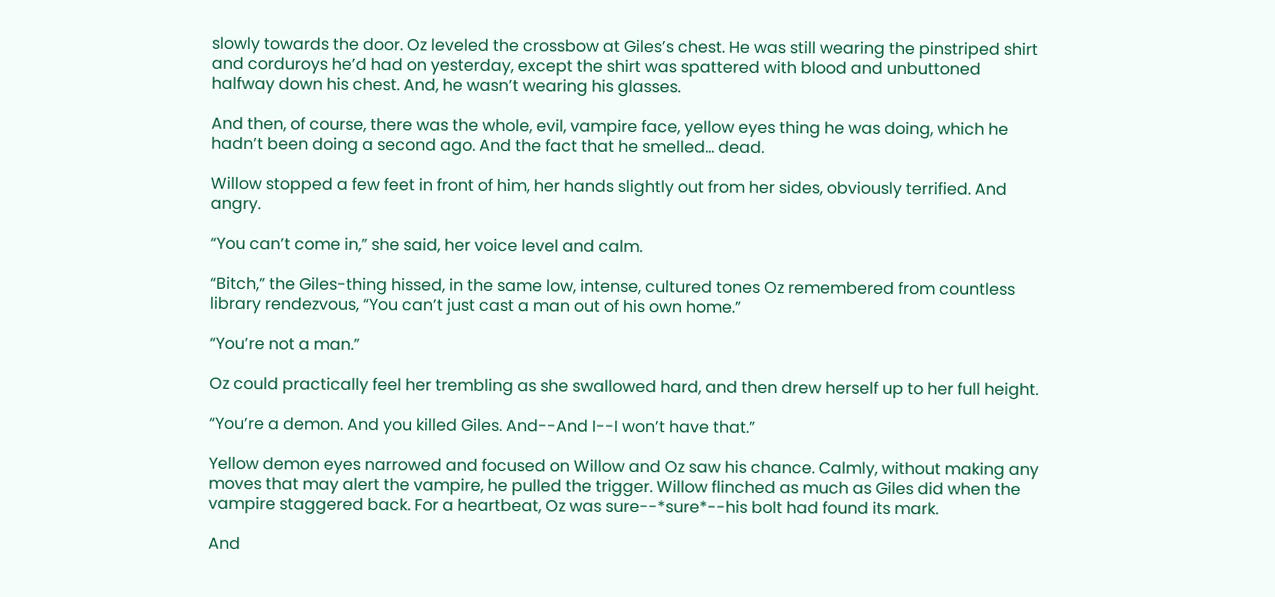slowly towards the door. Oz leveled the crossbow at Giles’s chest. He was still wearing the pinstriped shirt and corduroys he’d had on yesterday, except the shirt was spattered with blood and unbuttoned halfway down his chest. And, he wasn’t wearing his glasses.

And then, of course, there was the whole, evil, vampire face, yellow eyes thing he was doing, which he hadn’t been doing a second ago. And the fact that he smelled... dead.

Willow stopped a few feet in front of him, her hands slightly out from her sides, obviously terrified. And angry.

“You can’t come in,” she said, her voice level and calm.

“Bitch,” the Giles-thing hissed, in the same low, intense, cultured tones Oz remembered from countless library rendezvous, “You can’t just cast a man out of his own home.”

“You’re not a man.”

Oz could practically feel her trembling as she swallowed hard, and then drew herself up to her full height.

“You’re a demon. And you killed Giles. And--And I--I won’t have that.”

Yellow demon eyes narrowed and focused on Willow and Oz saw his chance. Calmly, without making any moves that may alert the vampire, he pulled the trigger. Willow flinched as much as Giles did when the vampire staggered back. For a heartbeat, Oz was sure--*sure*--his bolt had found its mark.

And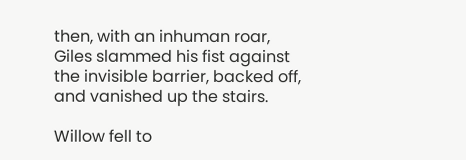then, with an inhuman roar, Giles slammed his fist against the invisible barrier, backed off, and vanished up the stairs.

Willow fell to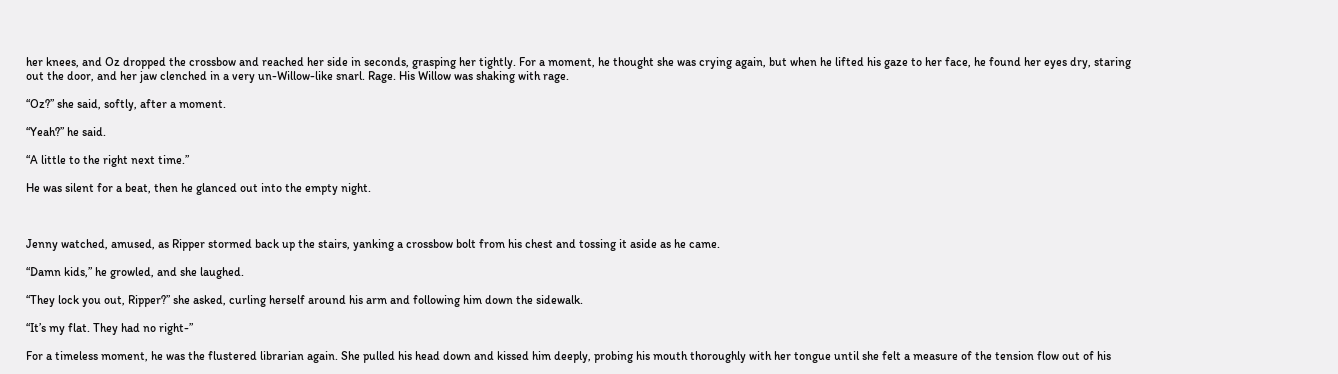her knees, and Oz dropped the crossbow and reached her side in seconds, grasping her tightly. For a moment, he thought she was crying again, but when he lifted his gaze to her face, he found her eyes dry, staring out the door, and her jaw clenched in a very un-Willow-like snarl. Rage. His Willow was shaking with rage.

“Oz?” she said, softly, after a moment.

“Yeah?” he said.

“A little to the right next time.”

He was silent for a beat, then he glanced out into the empty night.



Jenny watched, amused, as Ripper stormed back up the stairs, yanking a crossbow bolt from his chest and tossing it aside as he came.

“Damn kids,” he growled, and she laughed.

“They lock you out, Ripper?” she asked, curling herself around his arm and following him down the sidewalk.

“It’s my flat. They had no right-”

For a timeless moment, he was the flustered librarian again. She pulled his head down and kissed him deeply, probing his mouth thoroughly with her tongue until she felt a measure of the tension flow out of his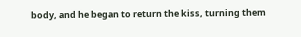body, and he began to return the kiss, turning them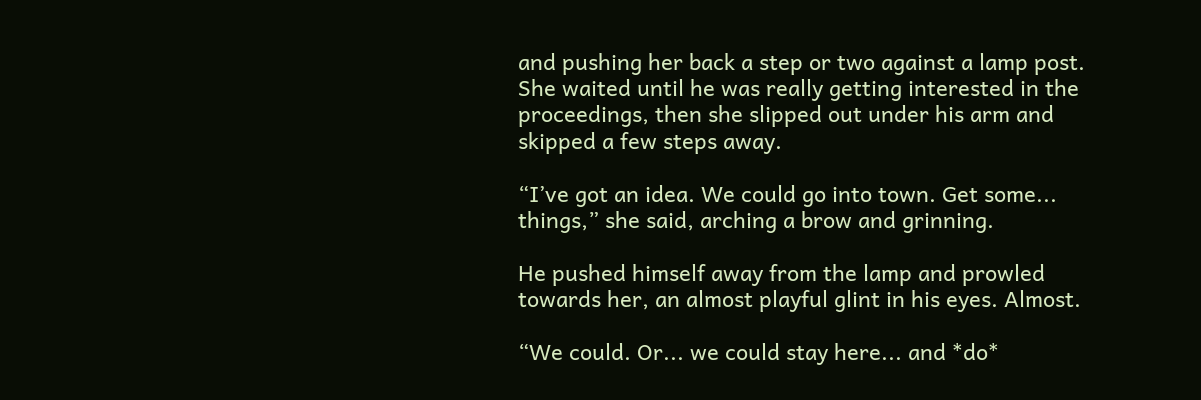and pushing her back a step or two against a lamp post. She waited until he was really getting interested in the proceedings, then she slipped out under his arm and skipped a few steps away.

“I’ve got an idea. We could go into town. Get some... things,” she said, arching a brow and grinning.

He pushed himself away from the lamp and prowled towards her, an almost playful glint in his eyes. Almost.

“We could. Or... we could stay here... and *do*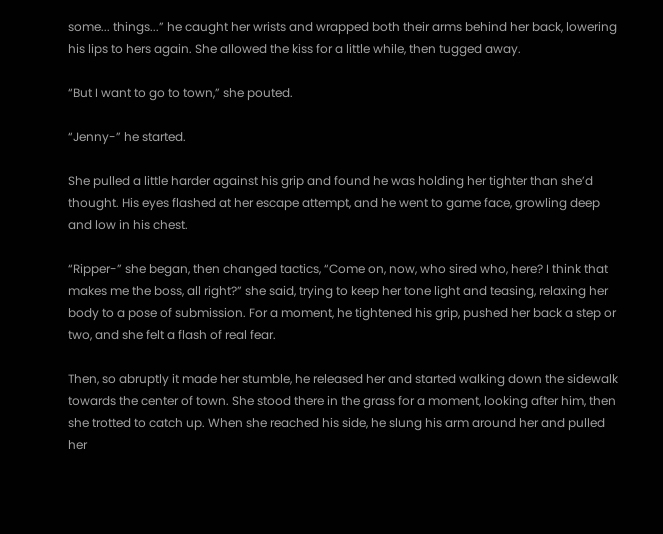some... things...” he caught her wrists and wrapped both their arms behind her back, lowering his lips to hers again. She allowed the kiss for a little while, then tugged away.

“But I want to go to town,” she pouted.

“Jenny-” he started.

She pulled a little harder against his grip and found he was holding her tighter than she’d thought. His eyes flashed at her escape attempt, and he went to game face, growling deep and low in his chest.

“Ripper-” she began, then changed tactics, “Come on, now, who sired who, here? I think that makes me the boss, all right?” she said, trying to keep her tone light and teasing, relaxing her body to a pose of submission. For a moment, he tightened his grip, pushed her back a step or two, and she felt a flash of real fear.

Then, so abruptly it made her stumble, he released her and started walking down the sidewalk towards the center of town. She stood there in the grass for a moment, looking after him, then she trotted to catch up. When she reached his side, he slung his arm around her and pulled her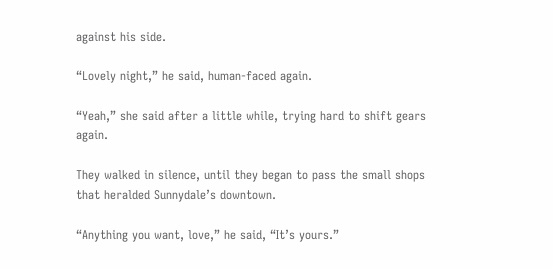against his side.

“Lovely night,” he said, human-faced again.

“Yeah,” she said after a little while, trying hard to shift gears again.

They walked in silence, until they began to pass the small shops that heralded Sunnydale’s downtown.

“Anything you want, love,” he said, “It’s yours.”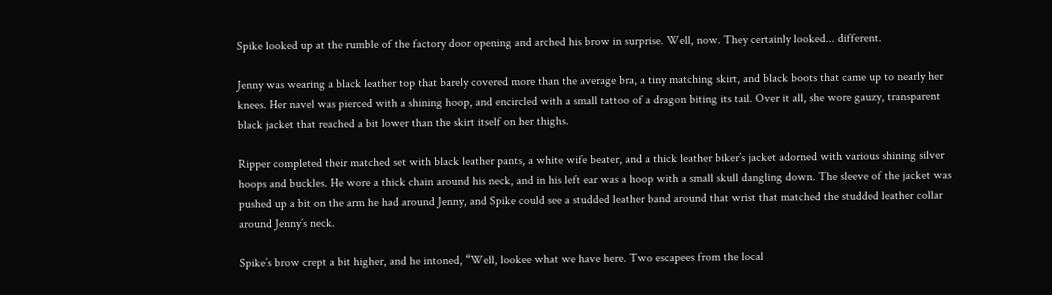Spike looked up at the rumble of the factory door opening and arched his brow in surprise. Well, now. They certainly looked... different.

Jenny was wearing a black leather top that barely covered more than the average bra, a tiny matching skirt, and black boots that came up to nearly her knees. Her navel was pierced with a shining hoop, and encircled with a small tattoo of a dragon biting its tail. Over it all, she wore gauzy, transparent black jacket that reached a bit lower than the skirt itself on her thighs.

Ripper completed their matched set with black leather pants, a white wife beater, and a thick leather biker’s jacket adorned with various shining silver hoops and buckles. He wore a thick chain around his neck, and in his left ear was a hoop with a small skull dangling down. The sleeve of the jacket was pushed up a bit on the arm he had around Jenny, and Spike could see a studded leather band around that wrist that matched the studded leather collar around Jenny’s neck.

Spike’s brow crept a bit higher, and he intoned, “Well, lookee what we have here. Two escapees from the local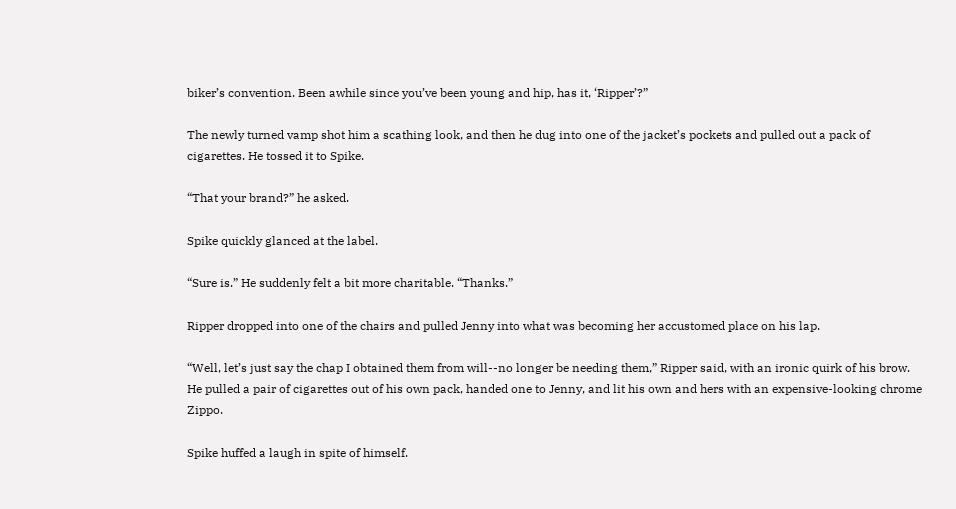biker’s convention. Been awhile since you’ve been young and hip, has it, ‘Ripper’?”

The newly turned vamp shot him a scathing look, and then he dug into one of the jacket’s pockets and pulled out a pack of cigarettes. He tossed it to Spike.

“That your brand?” he asked.

Spike quickly glanced at the label.

“Sure is.” He suddenly felt a bit more charitable. “Thanks.”

Ripper dropped into one of the chairs and pulled Jenny into what was becoming her accustomed place on his lap.

“Well, let’s just say the chap I obtained them from will--no longer be needing them,” Ripper said, with an ironic quirk of his brow. He pulled a pair of cigarettes out of his own pack, handed one to Jenny, and lit his own and hers with an expensive-looking chrome Zippo.

Spike huffed a laugh in spite of himself.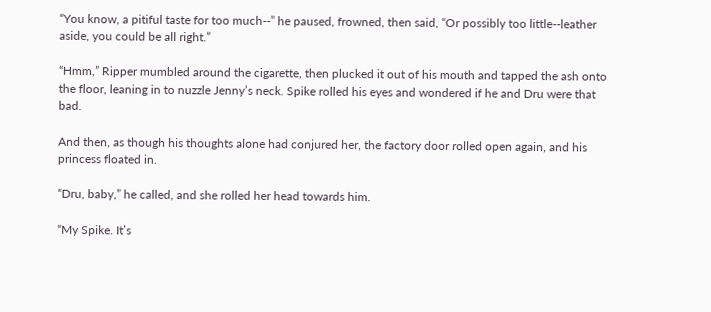“You know, a pitiful taste for too much--” he paused, frowned, then said, “Or possibly too little--leather aside, you could be all right.”

“Hmm,” Ripper mumbled around the cigarette, then plucked it out of his mouth and tapped the ash onto the floor, leaning in to nuzzle Jenny’s neck. Spike rolled his eyes and wondered if he and Dru were that bad.

And then, as though his thoughts alone had conjured her, the factory door rolled open again, and his princess floated in.

“Dru, baby,” he called, and she rolled her head towards him.

“My Spike. It’s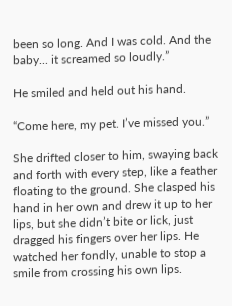been so long. And I was cold. And the baby... it screamed so loudly.”

He smiled and held out his hand.

“Come here, my pet. I’ve missed you.”

She drifted closer to him, swaying back and forth with every step, like a feather floating to the ground. She clasped his hand in her own and drew it up to her lips, but she didn’t bite or lick, just dragged his fingers over her lips. He watched her fondly, unable to stop a smile from crossing his own lips.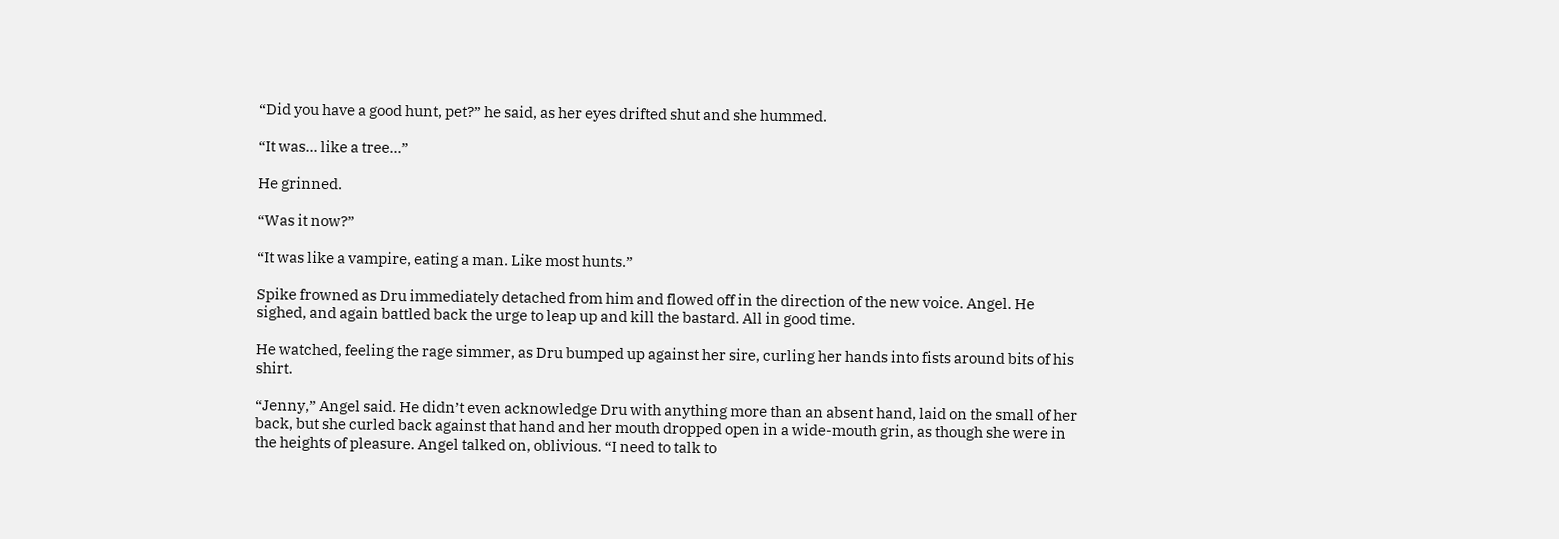“Did you have a good hunt, pet?” he said, as her eyes drifted shut and she hummed.

“It was... like a tree...”

He grinned.

“Was it now?”

“It was like a vampire, eating a man. Like most hunts.”

Spike frowned as Dru immediately detached from him and flowed off in the direction of the new voice. Angel. He sighed, and again battled back the urge to leap up and kill the bastard. All in good time.

He watched, feeling the rage simmer, as Dru bumped up against her sire, curling her hands into fists around bits of his shirt.

“Jenny,” Angel said. He didn’t even acknowledge Dru with anything more than an absent hand, laid on the small of her back, but she curled back against that hand and her mouth dropped open in a wide-mouth grin, as though she were in the heights of pleasure. Angel talked on, oblivious. “I need to talk to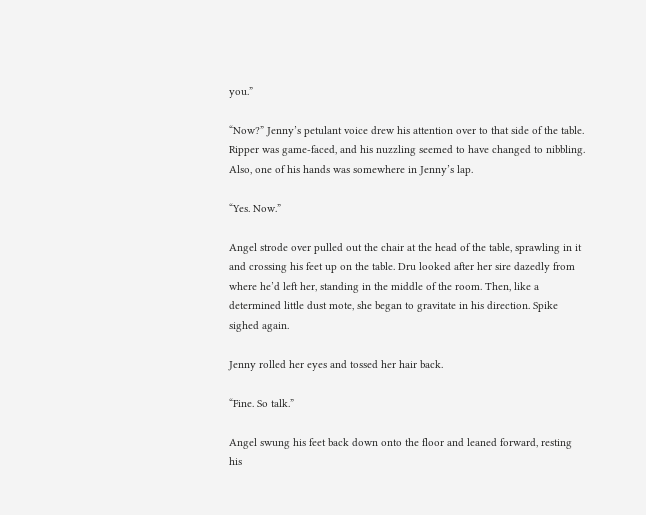you.”

“Now?” Jenny’s petulant voice drew his attention over to that side of the table. Ripper was game-faced, and his nuzzling seemed to have changed to nibbling. Also, one of his hands was somewhere in Jenny’s lap.

“Yes. Now.”

Angel strode over pulled out the chair at the head of the table, sprawling in it and crossing his feet up on the table. Dru looked after her sire dazedly from where he’d left her, standing in the middle of the room. Then, like a determined little dust mote, she began to gravitate in his direction. Spike sighed again.

Jenny rolled her eyes and tossed her hair back.

“Fine. So talk.”

Angel swung his feet back down onto the floor and leaned forward, resting his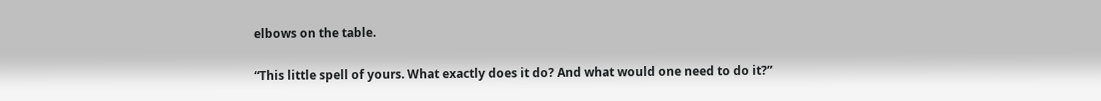elbows on the table.

“This little spell of yours. What exactly does it do? And what would one need to do it?”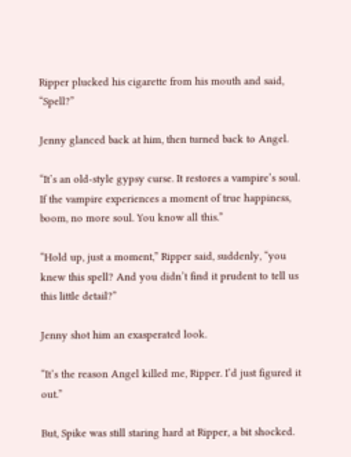Ripper plucked his cigarette from his mouth and said, “Spell?”

Jenny glanced back at him, then turned back to Angel.

“It’s an old-style gypsy curse. It restores a vampire’s soul. If the vampire experiences a moment of true happiness, boom, no more soul. You know all this.”

“Hold up, just a moment,” Ripper said, suddenly, “you knew this spell? And you didn’t find it prudent to tell us this little detail?”

Jenny shot him an exasperated look.

“It’s the reason Angel killed me, Ripper. I’d just figured it out.”

But, Spike was still staring hard at Ripper, a bit shocked.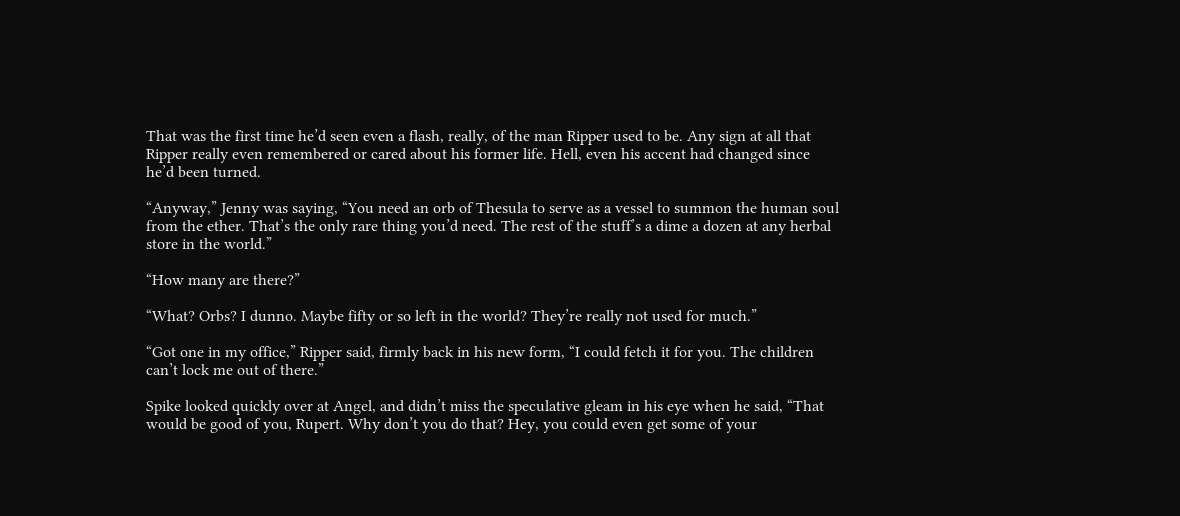That was the first time he’d seen even a flash, really, of the man Ripper used to be. Any sign at all that Ripper really even remembered or cared about his former life. Hell, even his accent had changed since he’d been turned.

“Anyway,” Jenny was saying, “You need an orb of Thesula to serve as a vessel to summon the human soul from the ether. That’s the only rare thing you’d need. The rest of the stuff’s a dime a dozen at any herbal store in the world.”

“How many are there?”

“What? Orbs? I dunno. Maybe fifty or so left in the world? They’re really not used for much.”

“Got one in my office,” Ripper said, firmly back in his new form, “I could fetch it for you. The children can’t lock me out of there.”

Spike looked quickly over at Angel, and didn’t miss the speculative gleam in his eye when he said, “That would be good of you, Rupert. Why don’t you do that? Hey, you could even get some of your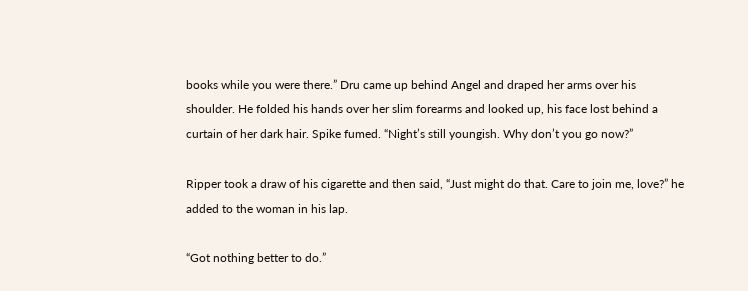books while you were there.” Dru came up behind Angel and draped her arms over his shoulder. He folded his hands over her slim forearms and looked up, his face lost behind a curtain of her dark hair. Spike fumed. “Night’s still youngish. Why don’t you go now?”

Ripper took a draw of his cigarette and then said, “Just might do that. Care to join me, love?” he added to the woman in his lap.

“Got nothing better to do.”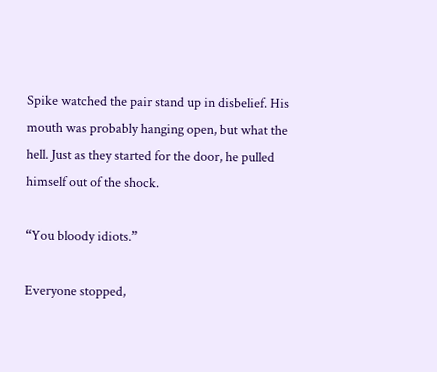Spike watched the pair stand up in disbelief. His mouth was probably hanging open, but what the hell. Just as they started for the door, he pulled himself out of the shock.

“You bloody idiots.”

Everyone stopped,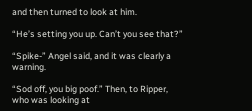and then turned to look at him.

“He’s setting you up. Can’t you see that?”

“Spike-” Angel said, and it was clearly a warning.

“Sod off, you big poof.” Then, to Ripper, who was looking at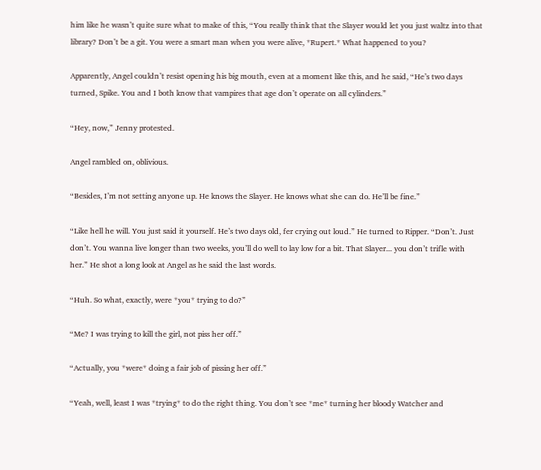him like he wasn’t quite sure what to make of this, “You really think that the Slayer would let you just waltz into that library? Don’t be a git. You were a smart man when you were alive, *Rupert.* What happened to you?

Apparently, Angel couldn’t resist opening his big mouth, even at a moment like this, and he said, “He’s two days turned, Spike. You and I both know that vampires that age don’t operate on all cylinders.”

“Hey, now,” Jenny protested.

Angel rambled on, oblivious.

“Besides, I’m not setting anyone up. He knows the Slayer. He knows what she can do. He’ll be fine.”

“Like hell he will. You just said it yourself. He’s two days old, fer crying out loud.” He turned to Ripper. “Don’t. Just don’t. You wanna live longer than two weeks, you’ll do well to lay low for a bit. That Slayer... you don’t trifle with her.” He shot a long look at Angel as he said the last words.

“Huh. So what, exactly, were *you* trying to do?”

“Me? I was trying to kill the girl, not piss her off.”

“Actually, you *were* doing a fair job of pissing her off.”

“Yeah, well, least I was *trying* to do the right thing. You don’t see *me* turning her bloody Watcher and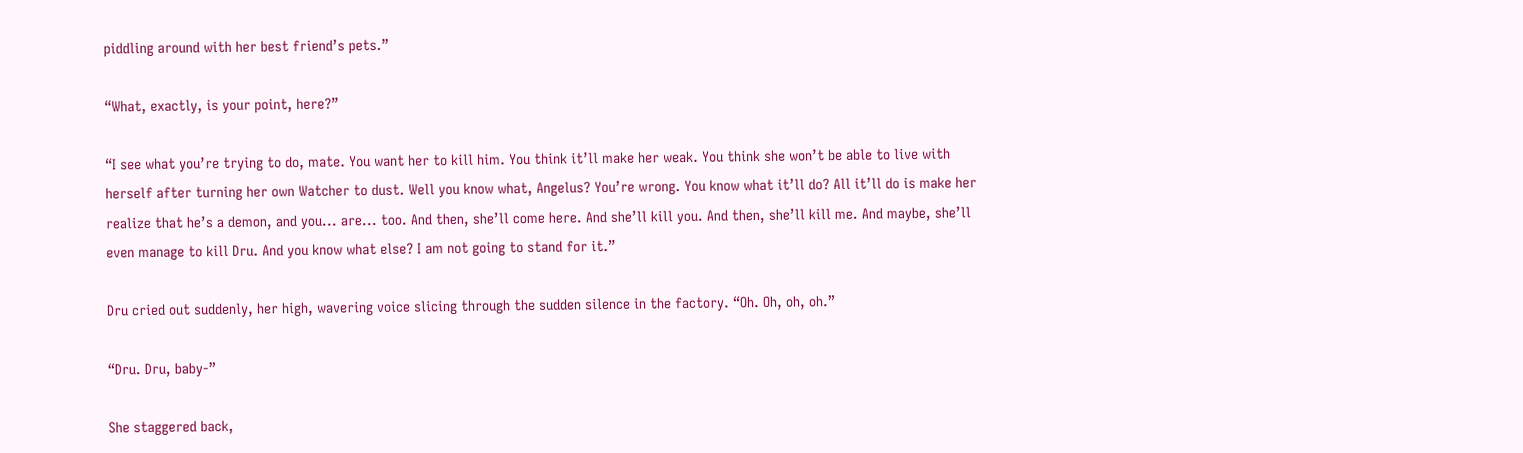piddling around with her best friend’s pets.”

“What, exactly, is your point, here?”

“I see what you’re trying to do, mate. You want her to kill him. You think it’ll make her weak. You think she won’t be able to live with herself after turning her own Watcher to dust. Well you know what, Angelus? You’re wrong. You know what it’ll do? All it’ll do is make her realize that he’s a demon, and you... are... too. And then, she’ll come here. And she’ll kill you. And then, she’ll kill me. And maybe, she’ll even manage to kill Dru. And you know what else? I am not going to stand for it.”

Dru cried out suddenly, her high, wavering voice slicing through the sudden silence in the factory. “Oh. Oh, oh, oh.”

“Dru. Dru, baby-”

She staggered back,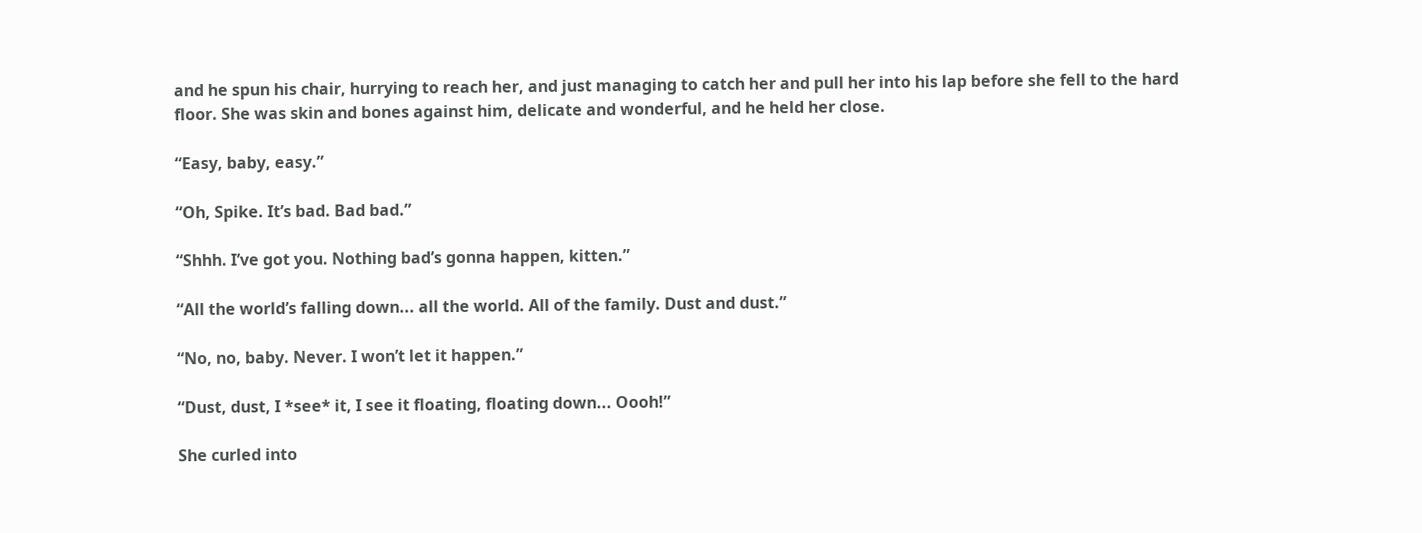and he spun his chair, hurrying to reach her, and just managing to catch her and pull her into his lap before she fell to the hard floor. She was skin and bones against him, delicate and wonderful, and he held her close.

“Easy, baby, easy.”

“Oh, Spike. It’s bad. Bad bad.”

“Shhh. I’ve got you. Nothing bad’s gonna happen, kitten.”

“All the world’s falling down... all the world. All of the family. Dust and dust.”

“No, no, baby. Never. I won’t let it happen.”

“Dust, dust, I *see* it, I see it floating, floating down... Oooh!”

She curled into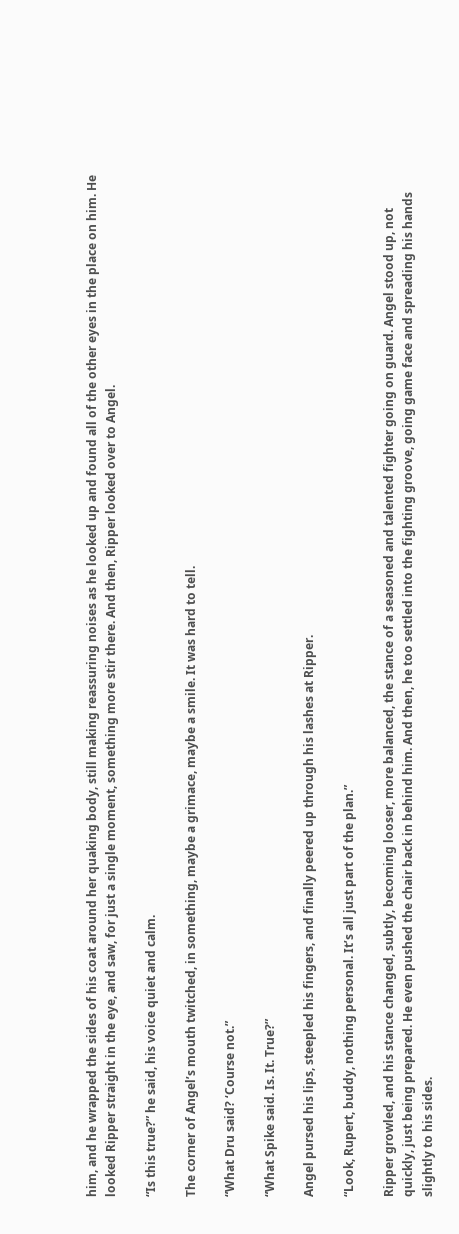him, and he wrapped the sides of his coat around her quaking body, still making reassuring noises as he looked up and found all of the other eyes in the place on him. He looked Ripper straight in the eye, and saw, for just a single moment, something more stir there. And then, Ripper looked over to Angel.

“Is this true?” he said, his voice quiet and calm.

The corner of Angel’s mouth twitched, in something, maybe a grimace, maybe a smile. It was hard to tell.

“What Dru said? ‘Course not.”

“What Spike said. Is. It. True?”

Angel pursed his lips, steepled his fingers, and finally peered up through his lashes at Ripper.

“Look, Rupert, buddy, nothing personal. It’s all just part of the plan.”

Ripper growled, and his stance changed, subtly, becoming looser, more balanced, the stance of a seasoned and talented fighter going on guard. Angel stood up, not quickly, just being prepared. He even pushed the chair back in behind him. And then, he too settled into the fighting groove, going game face and spreading his hands slightly to his sides.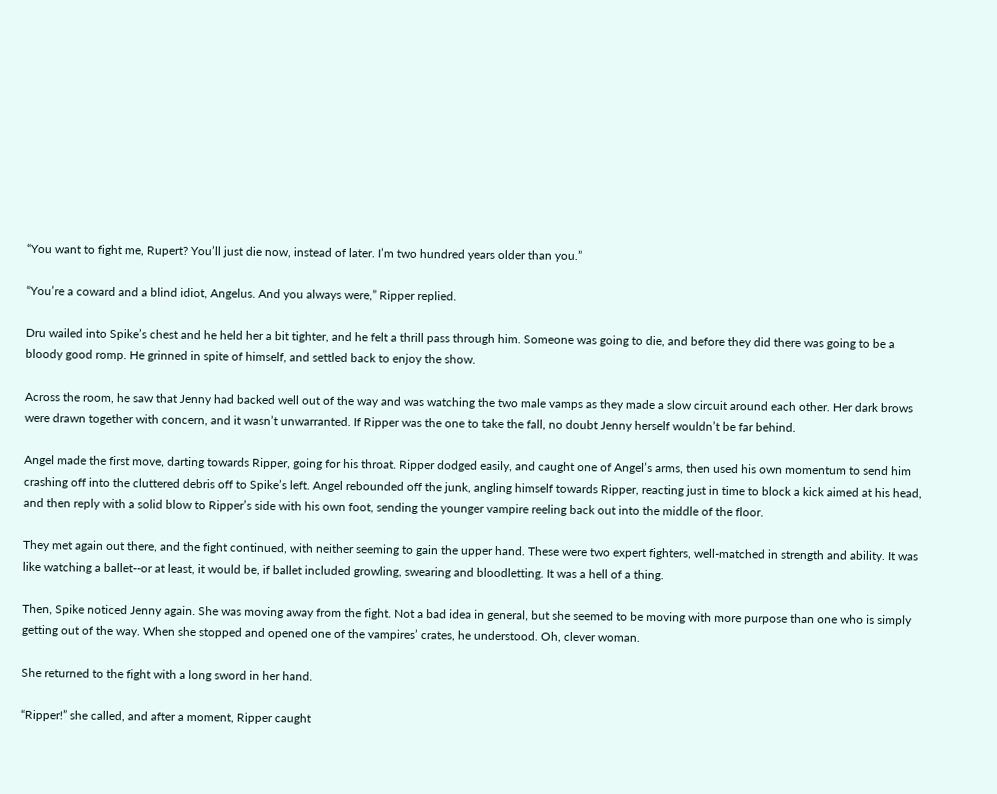“You want to fight me, Rupert? You’ll just die now, instead of later. I’m two hundred years older than you.”

“You’re a coward and a blind idiot, Angelus. And you always were,” Ripper replied.

Dru wailed into Spike’s chest and he held her a bit tighter, and he felt a thrill pass through him. Someone was going to die, and before they did there was going to be a bloody good romp. He grinned in spite of himself, and settled back to enjoy the show.

Across the room, he saw that Jenny had backed well out of the way and was watching the two male vamps as they made a slow circuit around each other. Her dark brows were drawn together with concern, and it wasn’t unwarranted. If Ripper was the one to take the fall, no doubt Jenny herself wouldn’t be far behind.

Angel made the first move, darting towards Ripper, going for his throat. Ripper dodged easily, and caught one of Angel’s arms, then used his own momentum to send him crashing off into the cluttered debris off to Spike’s left. Angel rebounded off the junk, angling himself towards Ripper, reacting just in time to block a kick aimed at his head, and then reply with a solid blow to Ripper’s side with his own foot, sending the younger vampire reeling back out into the middle of the floor.

They met again out there, and the fight continued, with neither seeming to gain the upper hand. These were two expert fighters, well-matched in strength and ability. It was like watching a ballet--or at least, it would be, if ballet included growling, swearing and bloodletting. It was a hell of a thing.

Then, Spike noticed Jenny again. She was moving away from the fight. Not a bad idea in general, but she seemed to be moving with more purpose than one who is simply getting out of the way. When she stopped and opened one of the vampires’ crates, he understood. Oh, clever woman.

She returned to the fight with a long sword in her hand.

“Ripper!” she called, and after a moment, Ripper caught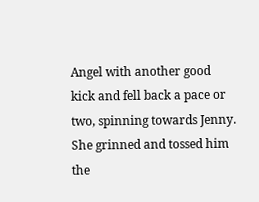Angel with another good kick and fell back a pace or two, spinning towards Jenny. She grinned and tossed him the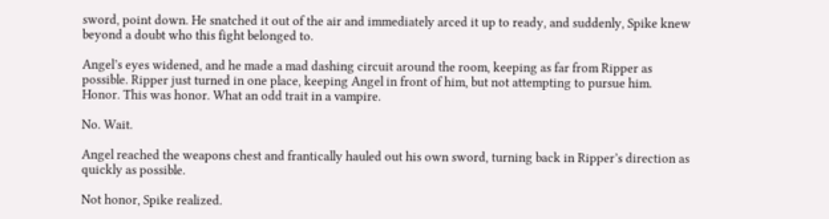sword, point down. He snatched it out of the air and immediately arced it up to ready, and suddenly, Spike knew beyond a doubt who this fight belonged to.

Angel’s eyes widened, and he made a mad dashing circuit around the room, keeping as far from Ripper as possible. Ripper just turned in one place, keeping Angel in front of him, but not attempting to pursue him. Honor. This was honor. What an odd trait in a vampire.

No. Wait.

Angel reached the weapons chest and frantically hauled out his own sword, turning back in Ripper’s direction as quickly as possible.

Not honor, Spike realized.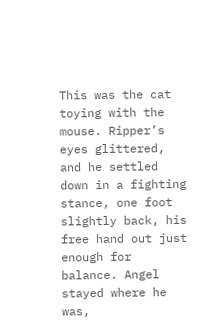This was the cat toying with the mouse. Ripper’s eyes glittered, and he settled down in a fighting stance, one foot slightly back, his free hand out just enough for balance. Angel stayed where he was,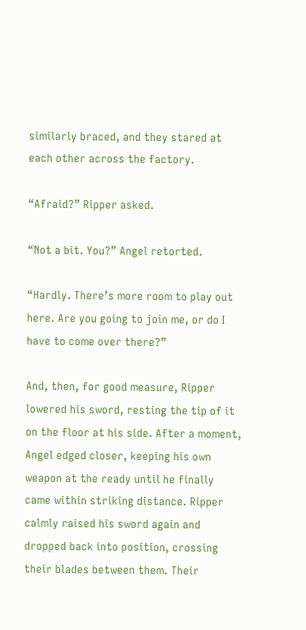similarly braced, and they stared at each other across the factory.

“Afraid?” Ripper asked.

“Not a bit. You?” Angel retorted.

“Hardly. There’s more room to play out here. Are you going to join me, or do I have to come over there?”

And, then, for good measure, Ripper lowered his sword, resting the tip of it on the floor at his side. After a moment, Angel edged closer, keeping his own weapon at the ready until he finally came within striking distance. Ripper calmly raised his sword again and dropped back into position, crossing their blades between them. Their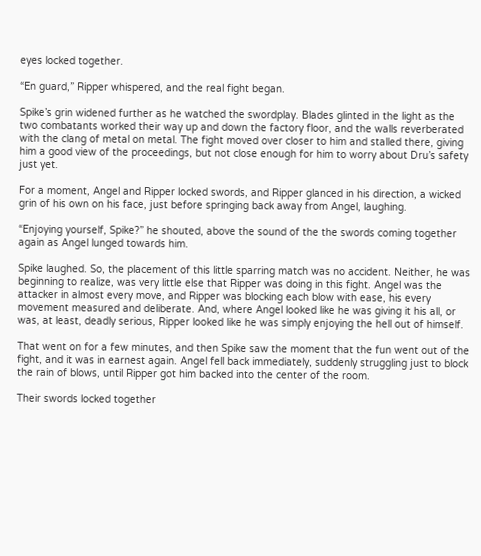eyes locked together.

“En guard,” Ripper whispered, and the real fight began.

Spike’s grin widened further as he watched the swordplay. Blades glinted in the light as the two combatants worked their way up and down the factory floor, and the walls reverberated with the clang of metal on metal. The fight moved over closer to him and stalled there, giving him a good view of the proceedings, but not close enough for him to worry about Dru’s safety just yet.

For a moment, Angel and Ripper locked swords, and Ripper glanced in his direction, a wicked grin of his own on his face, just before springing back away from Angel, laughing.

“Enjoying yourself, Spike?” he shouted, above the sound of the the swords coming together again as Angel lunged towards him.

Spike laughed. So, the placement of this little sparring match was no accident. Neither, he was beginning to realize, was very little else that Ripper was doing in this fight. Angel was the attacker in almost every move, and Ripper was blocking each blow with ease, his every movement measured and deliberate. And, where Angel looked like he was giving it his all, or was, at least, deadly serious, Ripper looked like he was simply enjoying the hell out of himself.

That went on for a few minutes, and then Spike saw the moment that the fun went out of the fight, and it was in earnest again. Angel fell back immediately, suddenly struggling just to block the rain of blows, until Ripper got him backed into the center of the room.

Their swords locked together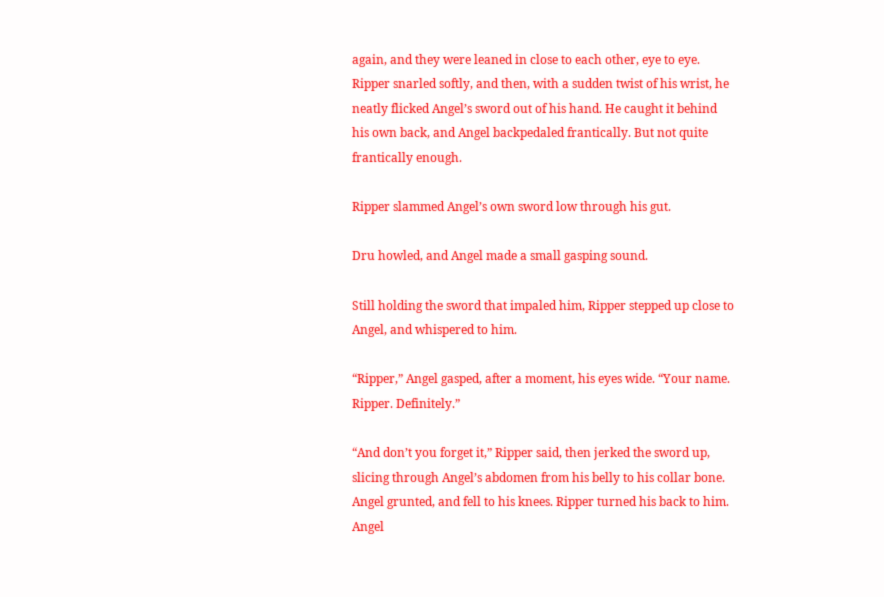again, and they were leaned in close to each other, eye to eye. Ripper snarled softly, and then, with a sudden twist of his wrist, he neatly flicked Angel’s sword out of his hand. He caught it behind his own back, and Angel backpedaled frantically. But not quite frantically enough.

Ripper slammed Angel’s own sword low through his gut.

Dru howled, and Angel made a small gasping sound.

Still holding the sword that impaled him, Ripper stepped up close to Angel, and whispered to him.

“Ripper,” Angel gasped, after a moment, his eyes wide. “Your name. Ripper. Definitely.”

“And don’t you forget it,” Ripper said, then jerked the sword up, slicing through Angel’s abdomen from his belly to his collar bone. Angel grunted, and fell to his knees. Ripper turned his back to him. Angel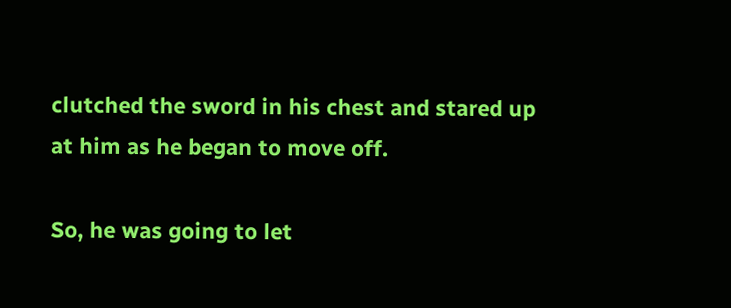clutched the sword in his chest and stared up at him as he began to move off.

So, he was going to let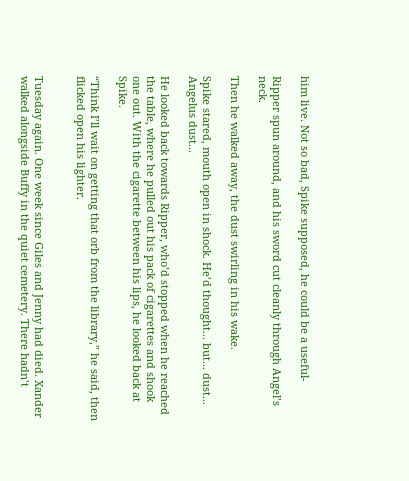him live. Not so bad, Spike supposed, he could be a useful-

Ripper spun around, and his sword cut cleanly through Angel’s neck.

Then he walked away, the dust swirling in his wake.

Spike stared, mouth open in shock. He’d thought... but... dust... Angelus dust...

He looked back towards Ripper, who’d stopped when he reached the table, where he pulled out his pack of cigarettes and shook one out. With the cigarette between his lips, he looked back at Spike.

“Think I’ll wait on getting that orb from the library,” he said, then flicked open his lighter.


Tuesday again. One week since Giles and Jenny had died. Xander walked alongside Buffy in the quiet cemetery. There hadn’t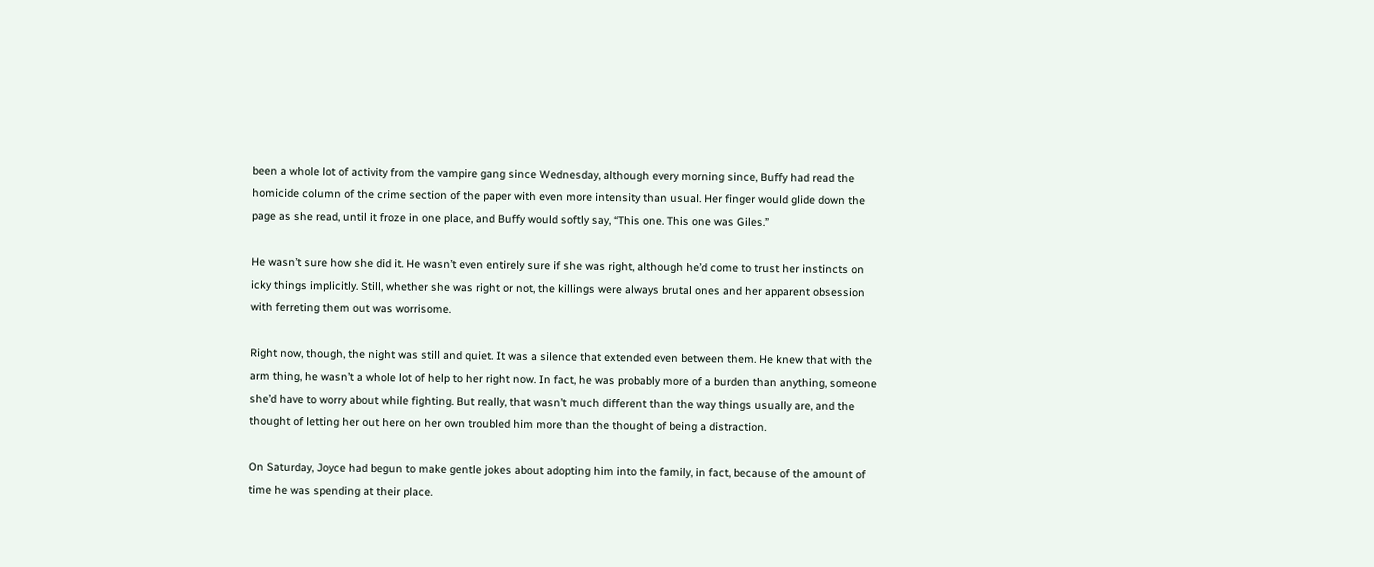been a whole lot of activity from the vampire gang since Wednesday, although every morning since, Buffy had read the homicide column of the crime section of the paper with even more intensity than usual. Her finger would glide down the page as she read, until it froze in one place, and Buffy would softly say, “This one. This one was Giles.”

He wasn’t sure how she did it. He wasn’t even entirely sure if she was right, although he’d come to trust her instincts on icky things implicitly. Still, whether she was right or not, the killings were always brutal ones and her apparent obsession with ferreting them out was worrisome.

Right now, though, the night was still and quiet. It was a silence that extended even between them. He knew that with the arm thing, he wasn’t a whole lot of help to her right now. In fact, he was probably more of a burden than anything, someone she’d have to worry about while fighting. But really, that wasn’t much different than the way things usually are, and the thought of letting her out here on her own troubled him more than the thought of being a distraction.

On Saturday, Joyce had begun to make gentle jokes about adopting him into the family, in fact, because of the amount of time he was spending at their place.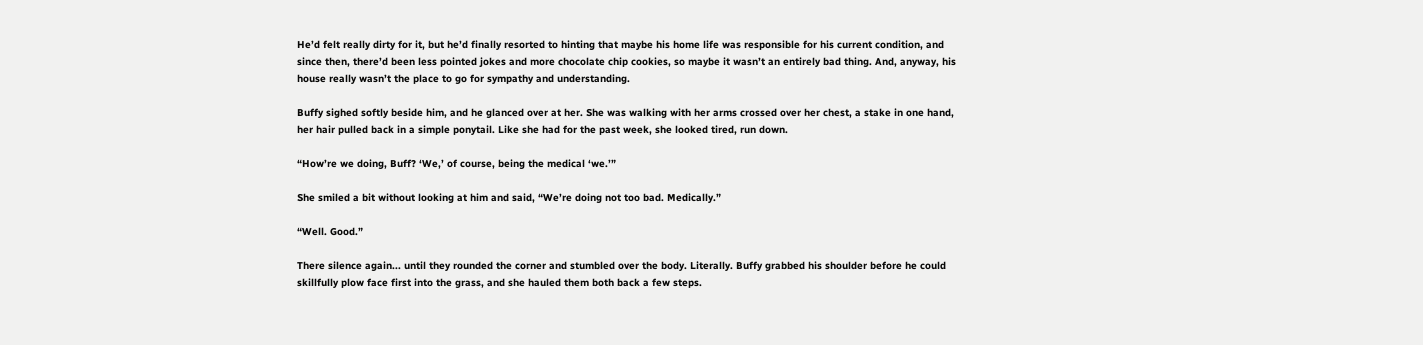He’d felt really dirty for it, but he’d finally resorted to hinting that maybe his home life was responsible for his current condition, and since then, there’d been less pointed jokes and more chocolate chip cookies, so maybe it wasn’t an entirely bad thing. And, anyway, his house really wasn’t the place to go for sympathy and understanding.

Buffy sighed softly beside him, and he glanced over at her. She was walking with her arms crossed over her chest, a stake in one hand, her hair pulled back in a simple ponytail. Like she had for the past week, she looked tired, run down.

“How’re we doing, Buff? ‘We,’ of course, being the medical ‘we.’”

She smiled a bit without looking at him and said, “We’re doing not too bad. Medically.”

“Well. Good.”

There silence again... until they rounded the corner and stumbled over the body. Literally. Buffy grabbed his shoulder before he could skillfully plow face first into the grass, and she hauled them both back a few steps.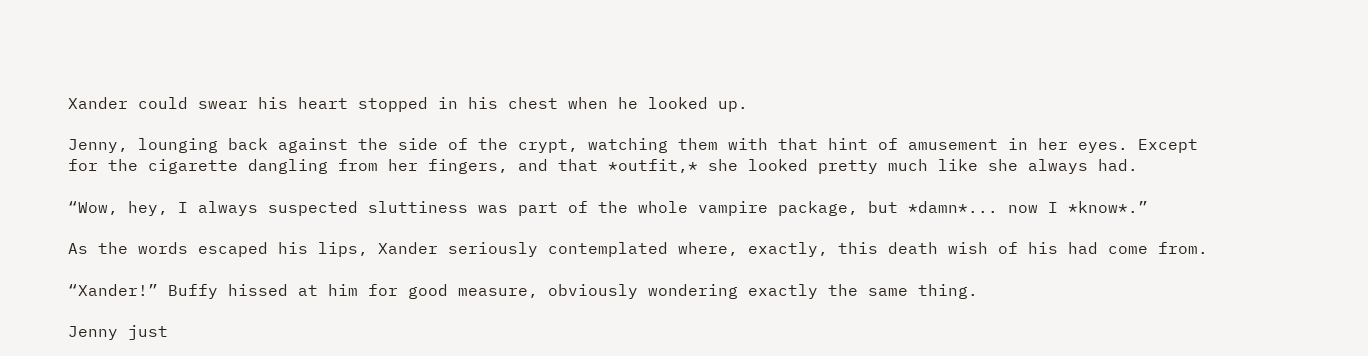Xander could swear his heart stopped in his chest when he looked up.

Jenny, lounging back against the side of the crypt, watching them with that hint of amusement in her eyes. Except for the cigarette dangling from her fingers, and that *outfit,* she looked pretty much like she always had.

“Wow, hey, I always suspected sluttiness was part of the whole vampire package, but *damn*... now I *know*.”

As the words escaped his lips, Xander seriously contemplated where, exactly, this death wish of his had come from.

“Xander!” Buffy hissed at him for good measure, obviously wondering exactly the same thing.

Jenny just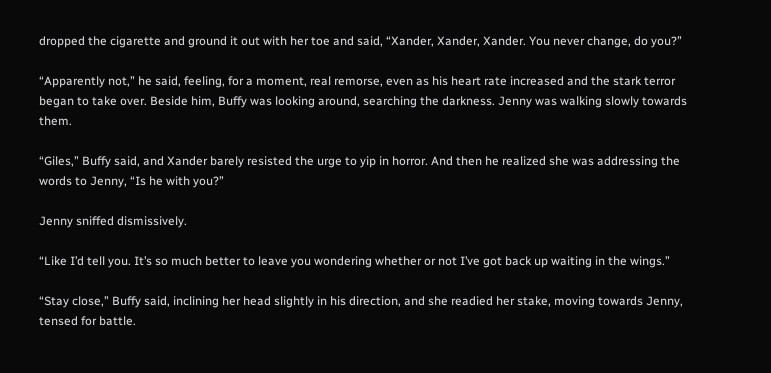dropped the cigarette and ground it out with her toe and said, “Xander, Xander, Xander. You never change, do you?”

“Apparently not,” he said, feeling, for a moment, real remorse, even as his heart rate increased and the stark terror began to take over. Beside him, Buffy was looking around, searching the darkness. Jenny was walking slowly towards them.

“Giles,” Buffy said, and Xander barely resisted the urge to yip in horror. And then he realized she was addressing the words to Jenny, “Is he with you?”

Jenny sniffed dismissively.

“Like I’d tell you. It’s so much better to leave you wondering whether or not I’ve got back up waiting in the wings.”

“Stay close,” Buffy said, inclining her head slightly in his direction, and she readied her stake, moving towards Jenny, tensed for battle.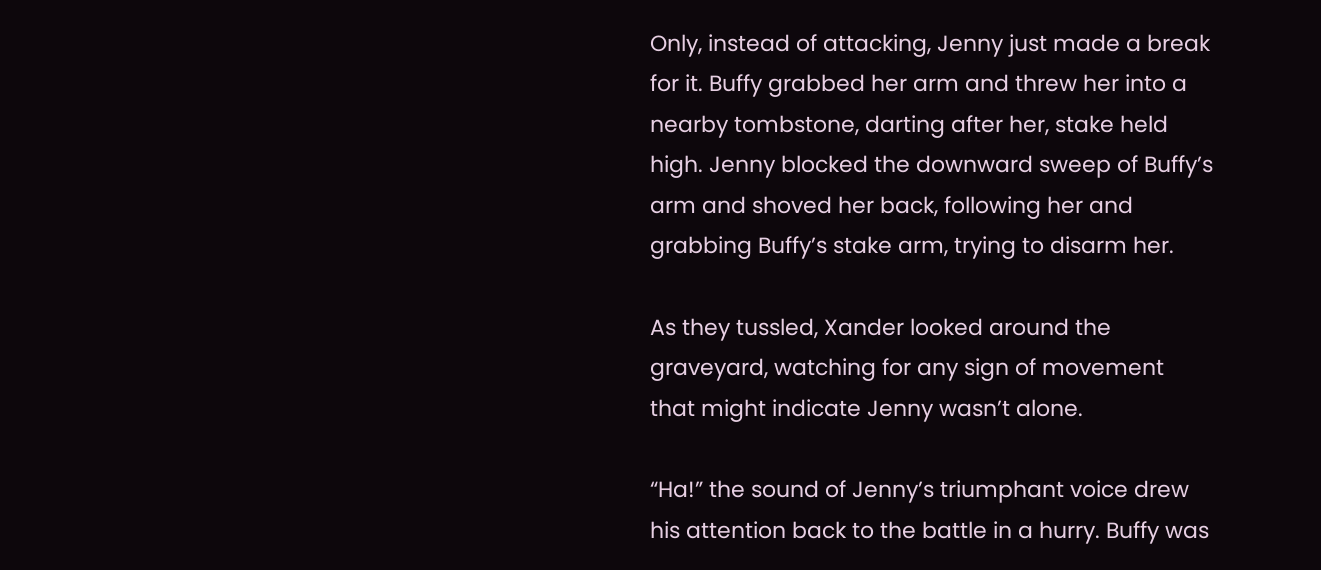Only, instead of attacking, Jenny just made a break for it. Buffy grabbed her arm and threw her into a nearby tombstone, darting after her, stake held high. Jenny blocked the downward sweep of Buffy’s arm and shoved her back, following her and grabbing Buffy’s stake arm, trying to disarm her.

As they tussled, Xander looked around the graveyard, watching for any sign of movement that might indicate Jenny wasn’t alone.

“Ha!” the sound of Jenny’s triumphant voice drew his attention back to the battle in a hurry. Buffy was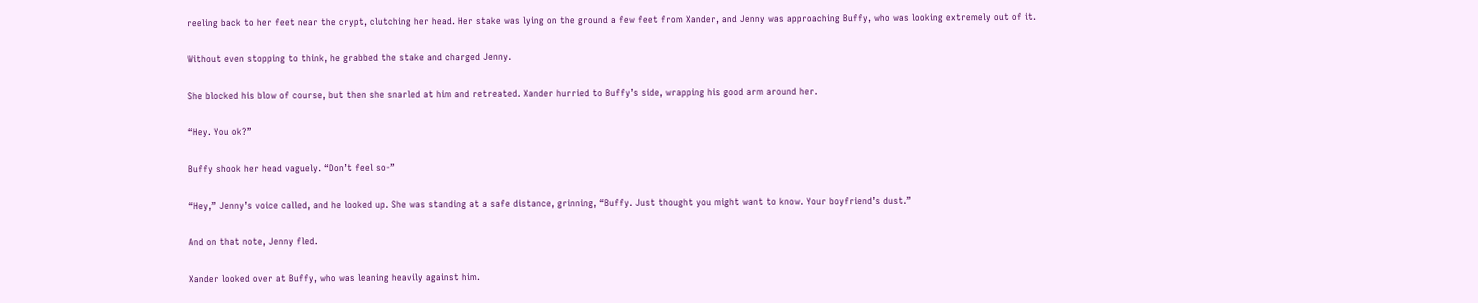reeling back to her feet near the crypt, clutching her head. Her stake was lying on the ground a few feet from Xander, and Jenny was approaching Buffy, who was looking extremely out of it.

Without even stopping to think, he grabbed the stake and charged Jenny.

She blocked his blow of course, but then she snarled at him and retreated. Xander hurried to Buffy’s side, wrapping his good arm around her.

“Hey. You ok?”

Buffy shook her head vaguely. “Don’t feel so-”

“Hey,” Jenny’s voice called, and he looked up. She was standing at a safe distance, grinning, “Buffy. Just thought you might want to know. Your boyfriend’s dust.”

And on that note, Jenny fled.

Xander looked over at Buffy, who was leaning heavily against him.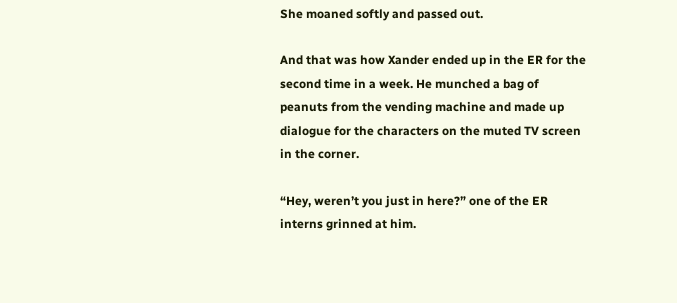She moaned softly and passed out.

And that was how Xander ended up in the ER for the second time in a week. He munched a bag of peanuts from the vending machine and made up dialogue for the characters on the muted TV screen in the corner.

“Hey, weren’t you just in here?” one of the ER interns grinned at him.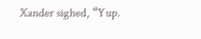Xander sighed, “Yup.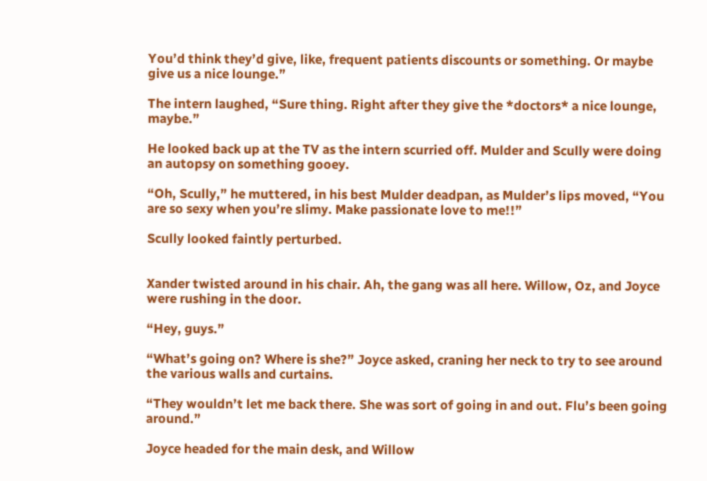You’d think they’d give, like, frequent patients discounts or something. Or maybe give us a nice lounge.”

The intern laughed, “Sure thing. Right after they give the *doctors* a nice lounge, maybe.”

He looked back up at the TV as the intern scurried off. Mulder and Scully were doing an autopsy on something gooey.

“Oh, Scully,” he muttered, in his best Mulder deadpan, as Mulder’s lips moved, “You are so sexy when you’re slimy. Make passionate love to me!!”

Scully looked faintly perturbed.


Xander twisted around in his chair. Ah, the gang was all here. Willow, Oz, and Joyce were rushing in the door.

“Hey, guys.”

“What’s going on? Where is she?” Joyce asked, craning her neck to try to see around the various walls and curtains.

“They wouldn’t let me back there. She was sort of going in and out. Flu’s been going around.”

Joyce headed for the main desk, and Willow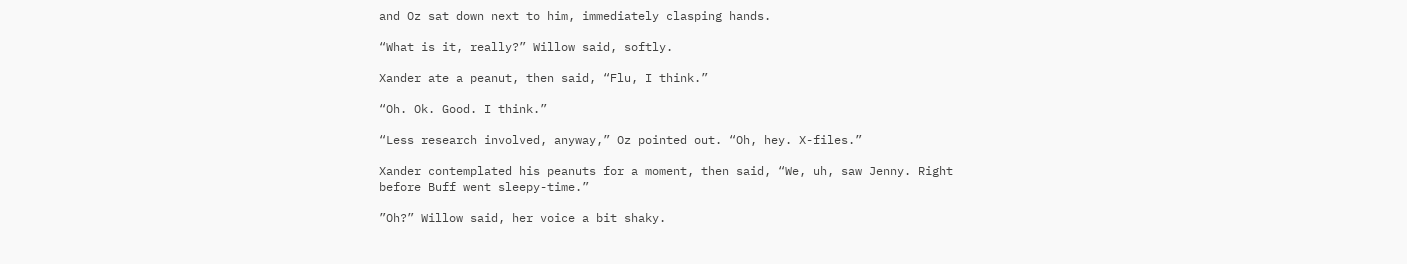and Oz sat down next to him, immediately clasping hands.

“What is it, really?” Willow said, softly.

Xander ate a peanut, then said, “Flu, I think.”

“Oh. Ok. Good. I think.”

“Less research involved, anyway,” Oz pointed out. “Oh, hey. X-files.”

Xander contemplated his peanuts for a moment, then said, “We, uh, saw Jenny. Right before Buff went sleepy-time.”

”Oh?” Willow said, her voice a bit shaky.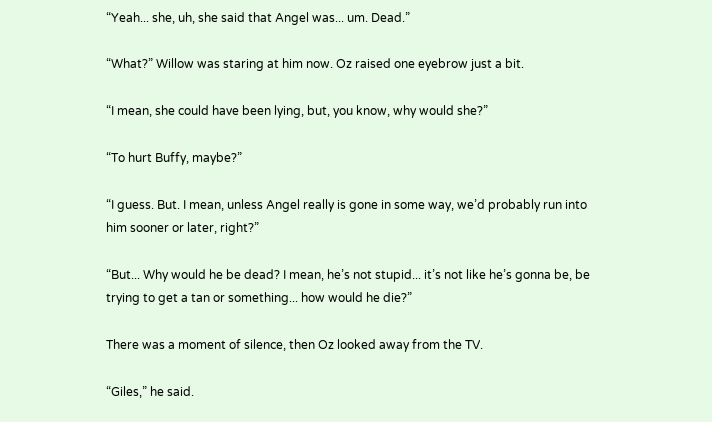“Yeah... she, uh, she said that Angel was... um. Dead.”

“What?” Willow was staring at him now. Oz raised one eyebrow just a bit.

“I mean, she could have been lying, but, you know, why would she?”

“To hurt Buffy, maybe?”

“I guess. But. I mean, unless Angel really is gone in some way, we’d probably run into him sooner or later, right?”

“But... Why would he be dead? I mean, he’s not stupid... it’s not like he’s gonna be, be trying to get a tan or something... how would he die?”

There was a moment of silence, then Oz looked away from the TV.

“Giles,” he said.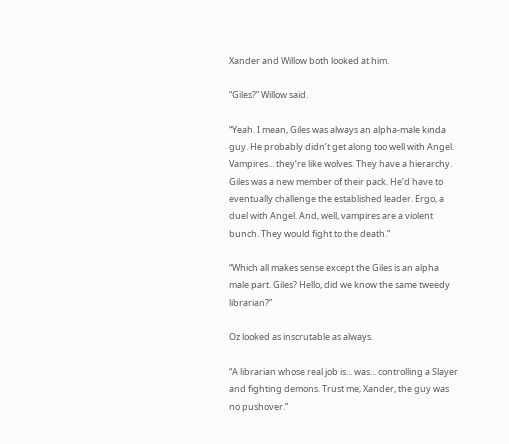Xander and Willow both looked at him.

“Giles?” Willow said.

“Yeah. I mean, Giles was always an alpha-male kinda guy. He probably didn’t get along too well with Angel. Vampires... they’re like wolves. They have a hierarchy. Giles was a new member of their pack. He’d have to eventually challenge the established leader. Ergo, a duel with Angel. And, well, vampires are a violent bunch. They would fight to the death.”

“Which all makes sense except the Giles is an alpha male part. Giles? Hello, did we know the same tweedy librarian?”

Oz looked as inscrutable as always.

“A librarian whose real job is... was... controlling a Slayer and fighting demons. Trust me, Xander, the guy was no pushover.”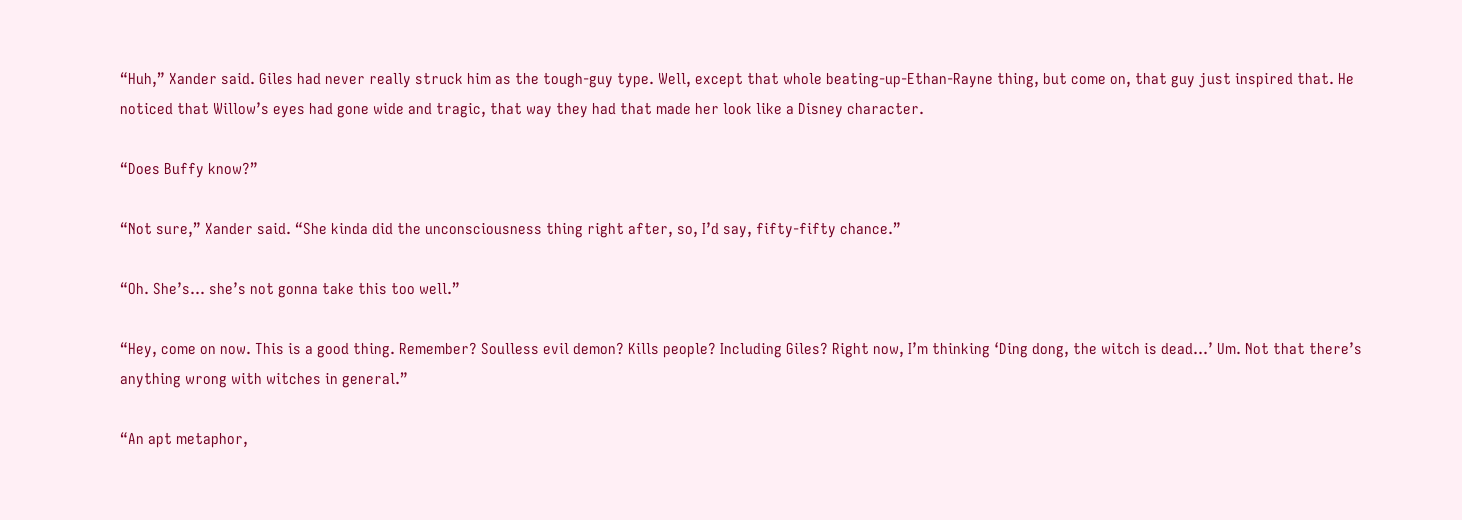“Huh,” Xander said. Giles had never really struck him as the tough-guy type. Well, except that whole beating-up-Ethan-Rayne thing, but come on, that guy just inspired that. He noticed that Willow’s eyes had gone wide and tragic, that way they had that made her look like a Disney character.

“Does Buffy know?”

“Not sure,” Xander said. “She kinda did the unconsciousness thing right after, so, I’d say, fifty-fifty chance.”

“Oh. She’s... she’s not gonna take this too well.”

“Hey, come on now. This is a good thing. Remember? Soulless evil demon? Kills people? Including Giles? Right now, I’m thinking ‘Ding dong, the witch is dead...’ Um. Not that there’s anything wrong with witches in general.”

“An apt metaphor,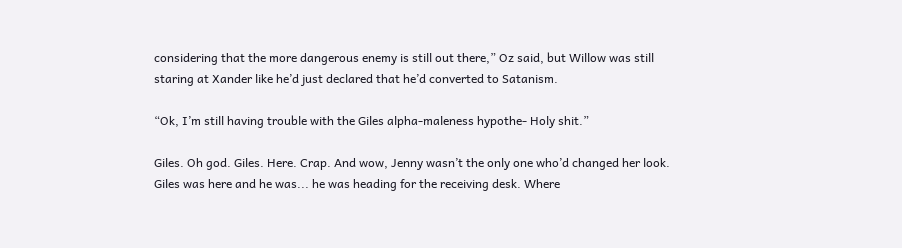considering that the more dangerous enemy is still out there,” Oz said, but Willow was still staring at Xander like he’d just declared that he’d converted to Satanism.

“Ok, I’m still having trouble with the Giles alpha-maleness hypothe- Holy shit.”

Giles. Oh god. Giles. Here. Crap. And wow, Jenny wasn’t the only one who’d changed her look. Giles was here and he was... he was heading for the receiving desk. Where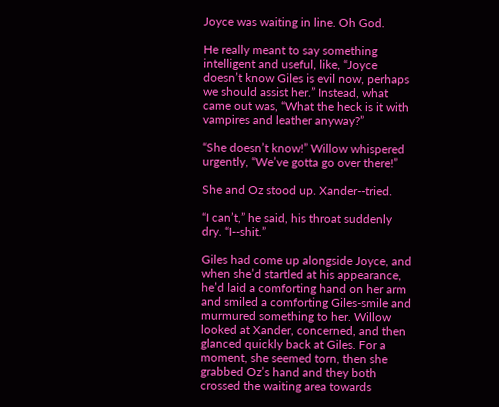Joyce was waiting in line. Oh God.

He really meant to say something intelligent and useful, like, “Joyce doesn’t know Giles is evil now, perhaps we should assist her.” Instead, what came out was, “What the heck is it with vampires and leather anyway?”

“She doesn’t know!” Willow whispered urgently, “We’ve gotta go over there!”

She and Oz stood up. Xander--tried.

“I can’t,” he said, his throat suddenly dry. “I--shit.”

Giles had come up alongside Joyce, and when she’d startled at his appearance, he’d laid a comforting hand on her arm and smiled a comforting Giles-smile and murmured something to her. Willow looked at Xander, concerned, and then glanced quickly back at Giles. For a moment, she seemed torn, then she grabbed Oz’s hand and they both crossed the waiting area towards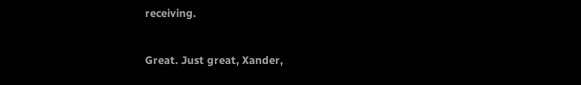receiving.

Great. Just great, Xander,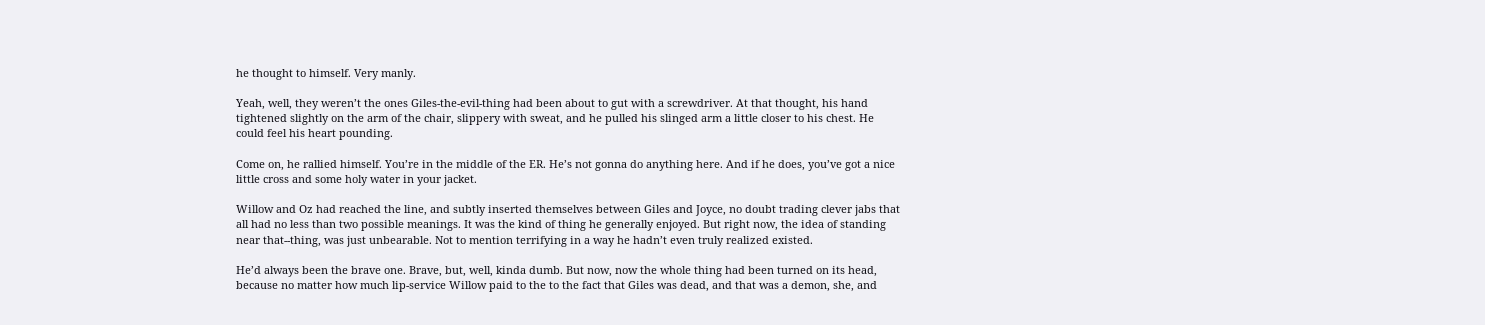he thought to himself. Very manly.

Yeah, well, they weren’t the ones Giles-the-evil-thing had been about to gut with a screwdriver. At that thought, his hand tightened slightly on the arm of the chair, slippery with sweat, and he pulled his slinged arm a little closer to his chest. He could feel his heart pounding.

Come on, he rallied himself. You’re in the middle of the ER. He’s not gonna do anything here. And if he does, you’ve got a nice little cross and some holy water in your jacket.

Willow and Oz had reached the line, and subtly inserted themselves between Giles and Joyce, no doubt trading clever jabs that all had no less than two possible meanings. It was the kind of thing he generally enjoyed. But right now, the idea of standing near that--thing, was just unbearable. Not to mention terrifying in a way he hadn’t even truly realized existed.

He’d always been the brave one. Brave, but, well, kinda dumb. But now, now the whole thing had been turned on its head, because no matter how much lip-service Willow paid to the to the fact that Giles was dead, and that was a demon, she, and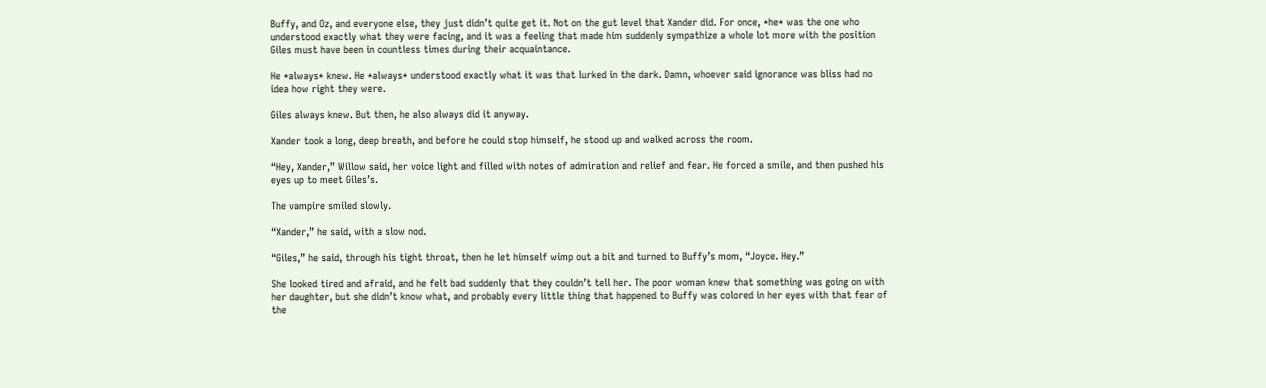Buffy, and Oz, and everyone else, they just didn’t quite get it. Not on the gut level that Xander did. For once, *he* was the one who understood exactly what they were facing, and it was a feeling that made him suddenly sympathize a whole lot more with the position Giles must have been in countless times during their acquaintance.

He *always* knew. He *always* understood exactly what it was that lurked in the dark. Damn, whoever said ignorance was bliss had no idea how right they were.

Giles always knew. But then, he also always did it anyway.

Xander took a long, deep breath, and before he could stop himself, he stood up and walked across the room.

“Hey, Xander,” Willow said, her voice light and filled with notes of admiration and relief and fear. He forced a smile, and then pushed his eyes up to meet Giles’s.

The vampire smiled slowly.

“Xander,” he said, with a slow nod.

“Giles,” he said, through his tight throat, then he let himself wimp out a bit and turned to Buffy’s mom, “Joyce. Hey.”

She looked tired and afraid, and he felt bad suddenly that they couldn’t tell her. The poor woman knew that something was going on with her daughter, but she didn’t know what, and probably every little thing that happened to Buffy was colored in her eyes with that fear of the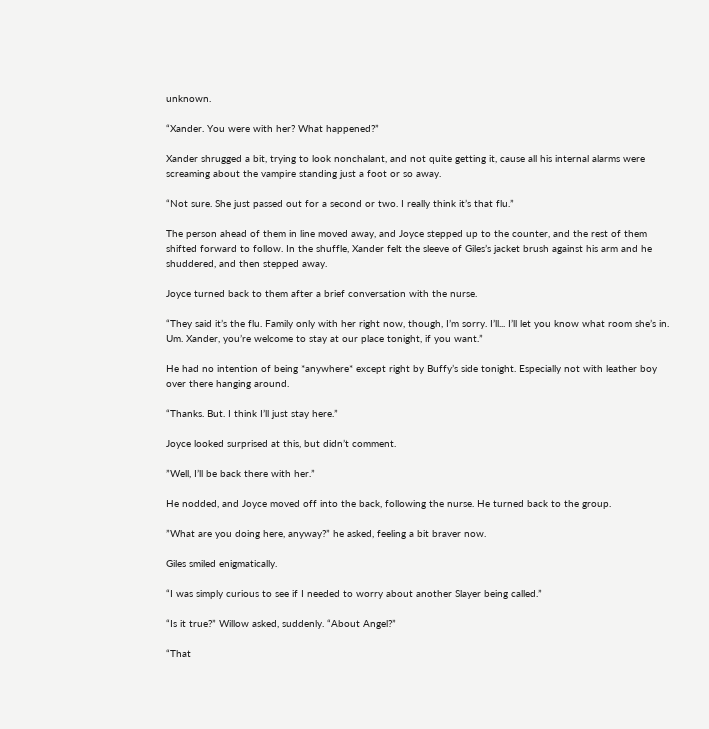unknown.

“Xander. You were with her? What happened?”

Xander shrugged a bit, trying to look nonchalant, and not quite getting it, cause all his internal alarms were screaming about the vampire standing just a foot or so away.

“Not sure. She just passed out for a second or two. I really think it’s that flu.”

The person ahead of them in line moved away, and Joyce stepped up to the counter, and the rest of them shifted forward to follow. In the shuffle, Xander felt the sleeve of Giles’s jacket brush against his arm and he shuddered, and then stepped away.

Joyce turned back to them after a brief conversation with the nurse.

“They said it’s the flu. Family only with her right now, though, I’m sorry. I’ll... I’ll let you know what room she’s in. Um. Xander, you’re welcome to stay at our place tonight, if you want.”

He had no intention of being *anywhere* except right by Buffy’s side tonight. Especially not with leather boy over there hanging around.

“Thanks. But. I think I’ll just stay here.”

Joyce looked surprised at this, but didn’t comment.

”Well, I’ll be back there with her.”

He nodded, and Joyce moved off into the back, following the nurse. He turned back to the group.

”What are you doing here, anyway?” he asked, feeling a bit braver now.

Giles smiled enigmatically.

“I was simply curious to see if I needed to worry about another Slayer being called.”

“Is it true?” Willow asked, suddenly. “About Angel?”

“That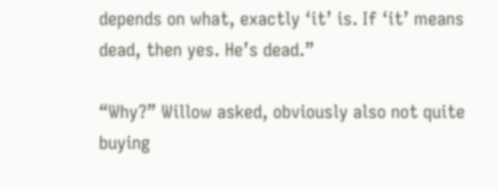depends on what, exactly ‘it’ is. If ‘it’ means dead, then yes. He’s dead.”

“Why?” Willow asked, obviously also not quite buying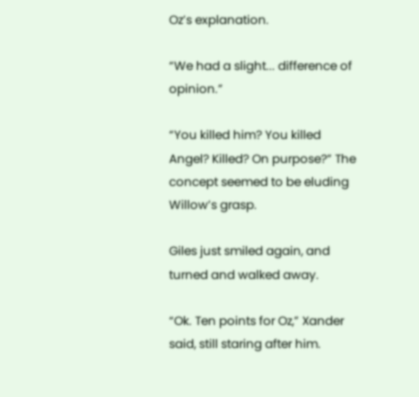Oz’s explanation.

“We had a slight... difference of opinion.”

“You killed him? You killed Angel? Killed? On purpose?” The concept seemed to be eluding Willow’s grasp.

Giles just smiled again, and turned and walked away.

“Ok. Ten points for Oz,” Xander said, still staring after him.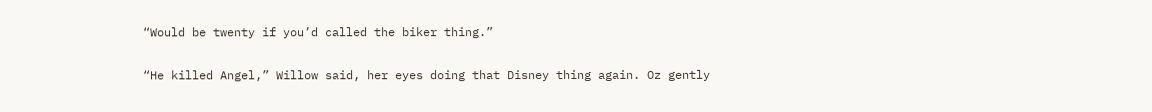“Would be twenty if you’d called the biker thing.”

“He killed Angel,” Willow said, her eyes doing that Disney thing again. Oz gently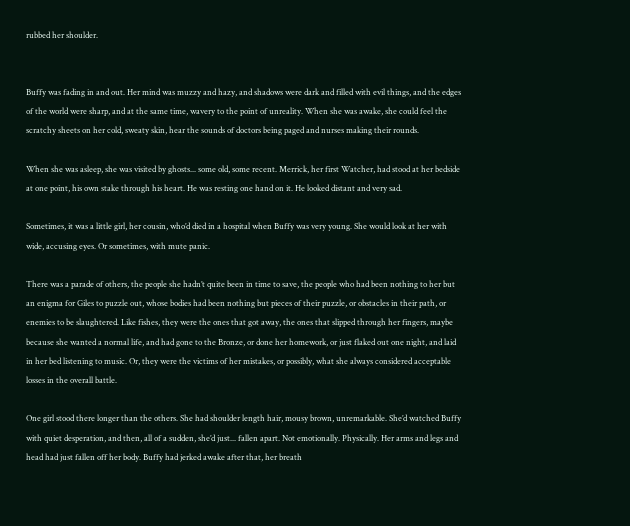rubbed her shoulder.


Buffy was fading in and out. Her mind was muzzy and hazy, and shadows were dark and filled with evil things, and the edges of the world were sharp, and at the same time, wavery to the point of unreality. When she was awake, she could feel the scratchy sheets on her cold, sweaty skin, hear the sounds of doctors being paged and nurses making their rounds.

When she was asleep, she was visited by ghosts... some old, some recent. Merrick, her first Watcher, had stood at her bedside at one point, his own stake through his heart. He was resting one hand on it. He looked distant and very sad.

Sometimes, it was a little girl, her cousin, who’d died in a hospital when Buffy was very young. She would look at her with wide, accusing eyes. Or sometimes, with mute panic.

There was a parade of others, the people she hadn’t quite been in time to save, the people who had been nothing to her but an enigma for Giles to puzzle out, whose bodies had been nothing but pieces of their puzzle, or obstacles in their path, or enemies to be slaughtered. Like fishes, they were the ones that got away, the ones that slipped through her fingers, maybe because she wanted a normal life, and had gone to the Bronze, or done her homework, or just flaked out one night, and laid in her bed listening to music. Or, they were the victims of her mistakes, or possibly, what she always considered acceptable losses in the overall battle.

One girl stood there longer than the others. She had shoulder length hair, mousy brown, unremarkable. She’d watched Buffy with quiet desperation, and then, all of a sudden, she’d just... fallen apart. Not emotionally. Physically. Her arms and legs and head had just fallen off her body. Buffy had jerked awake after that, her breath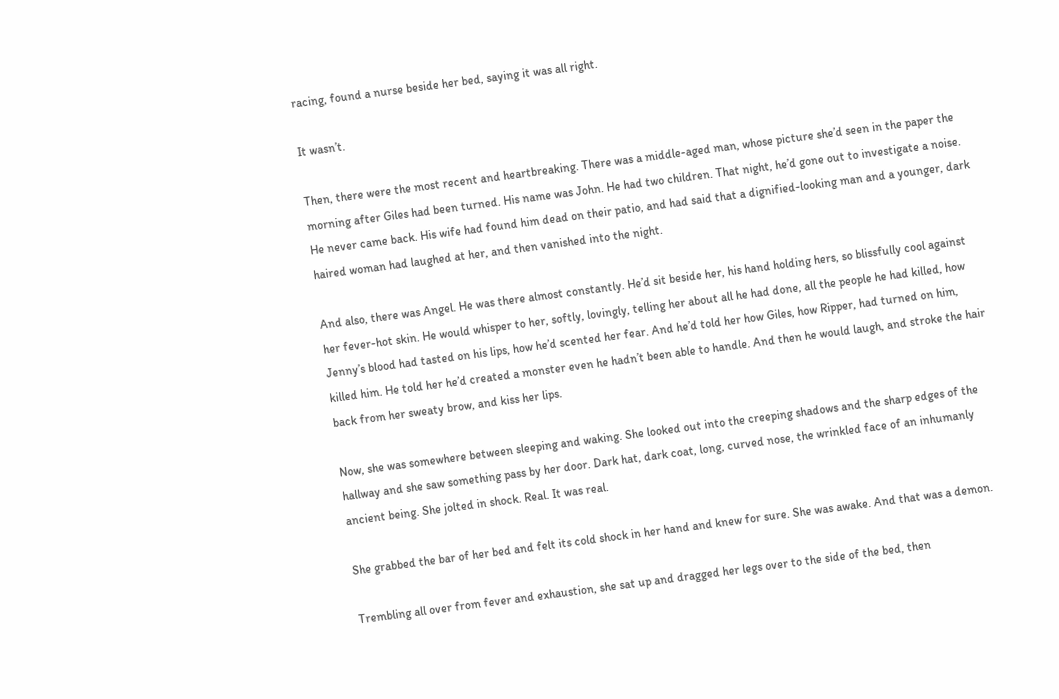racing, found a nurse beside her bed, saying it was all right.

It wasn’t.

Then, there were the most recent and heartbreaking. There was a middle-aged man, whose picture she’d seen in the paper the morning after Giles had been turned. His name was John. He had two children. That night, he’d gone out to investigate a noise. He never came back. His wife had found him dead on their patio, and had said that a dignified-looking man and a younger, dark haired woman had laughed at her, and then vanished into the night.

And also, there was Angel. He was there almost constantly. He’d sit beside her, his hand holding hers, so blissfully cool against her fever-hot skin. He would whisper to her, softly, lovingly, telling her about all he had done, all the people he had killed, how Jenny’s blood had tasted on his lips, how he’d scented her fear. And he’d told her how Giles, how Ripper, had turned on him, killed him. He told her he’d created a monster even he hadn’t been able to handle. And then he would laugh, and stroke the hair back from her sweaty brow, and kiss her lips.

Now, she was somewhere between sleeping and waking. She looked out into the creeping shadows and the sharp edges of the hallway and she saw something pass by her door. Dark hat, dark coat, long, curved nose, the wrinkled face of an inhumanly ancient being. She jolted in shock. Real. It was real.

She grabbed the bar of her bed and felt its cold shock in her hand and knew for sure. She was awake. And that was a demon.

Trembling all over from fever and exhaustion, she sat up and dragged her legs over to the side of the bed, then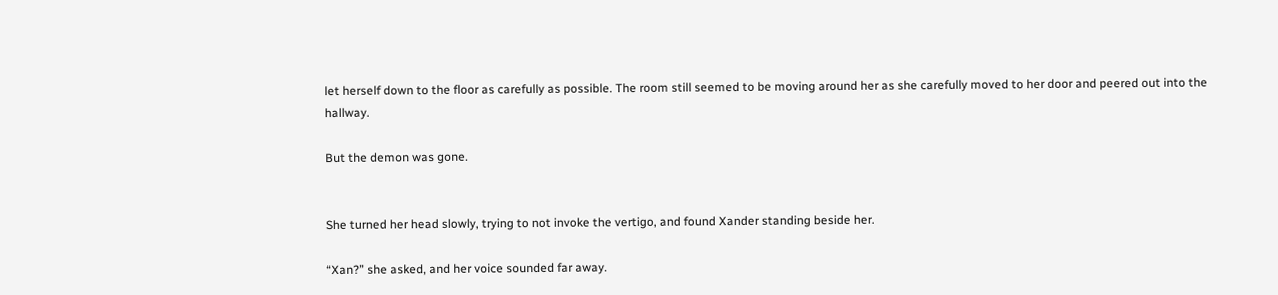let herself down to the floor as carefully as possible. The room still seemed to be moving around her as she carefully moved to her door and peered out into the hallway.

But the demon was gone.


She turned her head slowly, trying to not invoke the vertigo, and found Xander standing beside her.

“Xan?” she asked, and her voice sounded far away.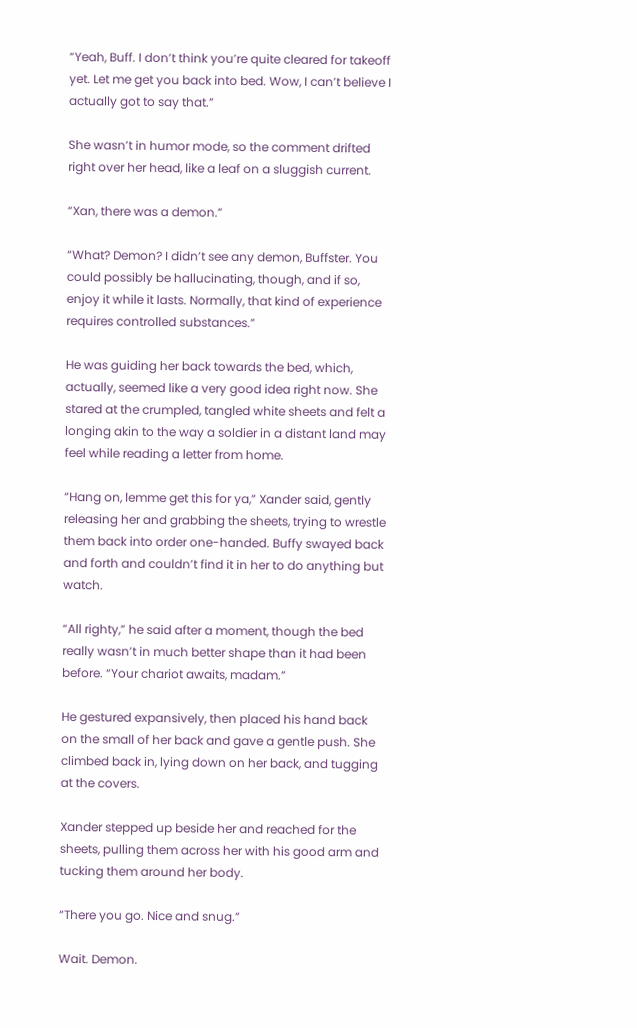“Yeah, Buff. I don’t think you’re quite cleared for takeoff yet. Let me get you back into bed. Wow, I can’t believe I actually got to say that.”

She wasn’t in humor mode, so the comment drifted right over her head, like a leaf on a sluggish current.

“Xan, there was a demon.”

“What? Demon? I didn’t see any demon, Buffster. You could possibly be hallucinating, though, and if so, enjoy it while it lasts. Normally, that kind of experience requires controlled substances.”

He was guiding her back towards the bed, which, actually, seemed like a very good idea right now. She stared at the crumpled, tangled white sheets and felt a longing akin to the way a soldier in a distant land may feel while reading a letter from home.

“Hang on, lemme get this for ya,” Xander said, gently releasing her and grabbing the sheets, trying to wrestle them back into order one-handed. Buffy swayed back and forth and couldn’t find it in her to do anything but watch.

“All righty,” he said after a moment, though the bed really wasn’t in much better shape than it had been before. “Your chariot awaits, madam.”

He gestured expansively, then placed his hand back on the small of her back and gave a gentle push. She climbed back in, lying down on her back, and tugging at the covers.

Xander stepped up beside her and reached for the sheets, pulling them across her with his good arm and tucking them around her body.

“There you go. Nice and snug.”

Wait. Demon.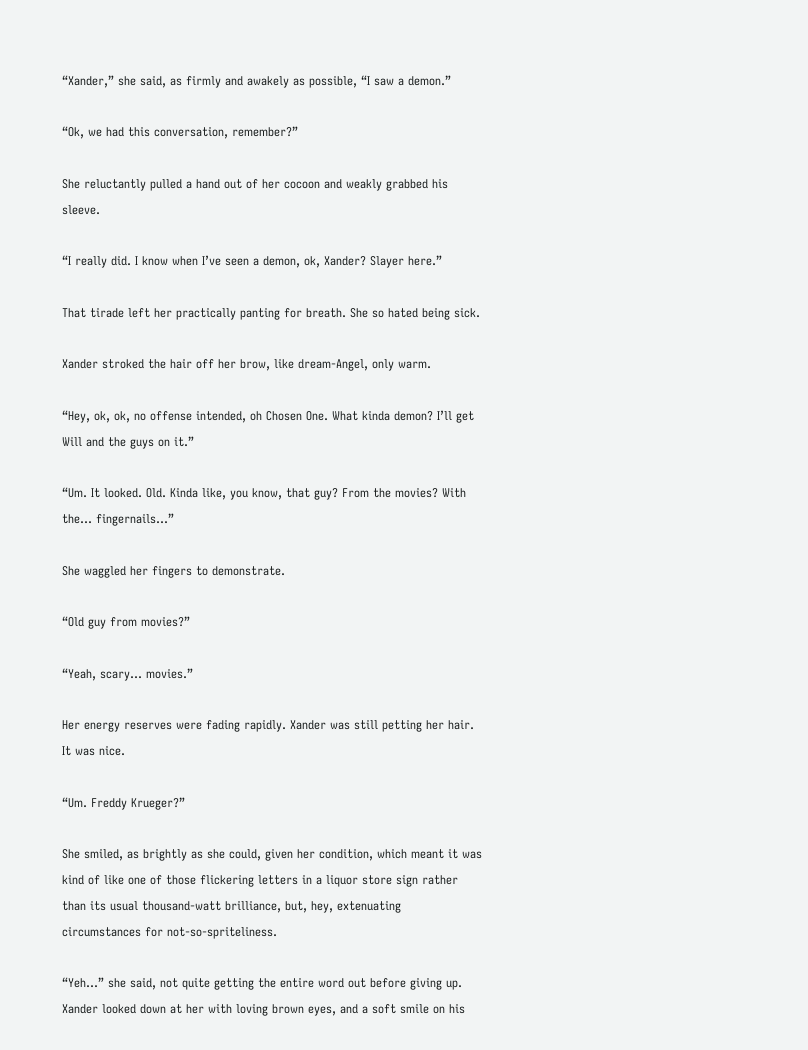“Xander,” she said, as firmly and awakely as possible, “I saw a demon.”

“Ok, we had this conversation, remember?”

She reluctantly pulled a hand out of her cocoon and weakly grabbed his sleeve.

“I really did. I know when I’ve seen a demon, ok, Xander? Slayer here.”

That tirade left her practically panting for breath. She so hated being sick.

Xander stroked the hair off her brow, like dream-Angel, only warm.

“Hey, ok, ok, no offense intended, oh Chosen One. What kinda demon? I’ll get Will and the guys on it.”

“Um. It looked. Old. Kinda like, you know, that guy? From the movies? With the... fingernails...”

She waggled her fingers to demonstrate.

“Old guy from movies?”

“Yeah, scary... movies.”

Her energy reserves were fading rapidly. Xander was still petting her hair. It was nice.

“Um. Freddy Krueger?”

She smiled, as brightly as she could, given her condition, which meant it was kind of like one of those flickering letters in a liquor store sign rather than its usual thousand-watt brilliance, but, hey, extenuating circumstances for not-so-spriteliness.

“Yeh...” she said, not quite getting the entire word out before giving up. Xander looked down at her with loving brown eyes, and a soft smile on his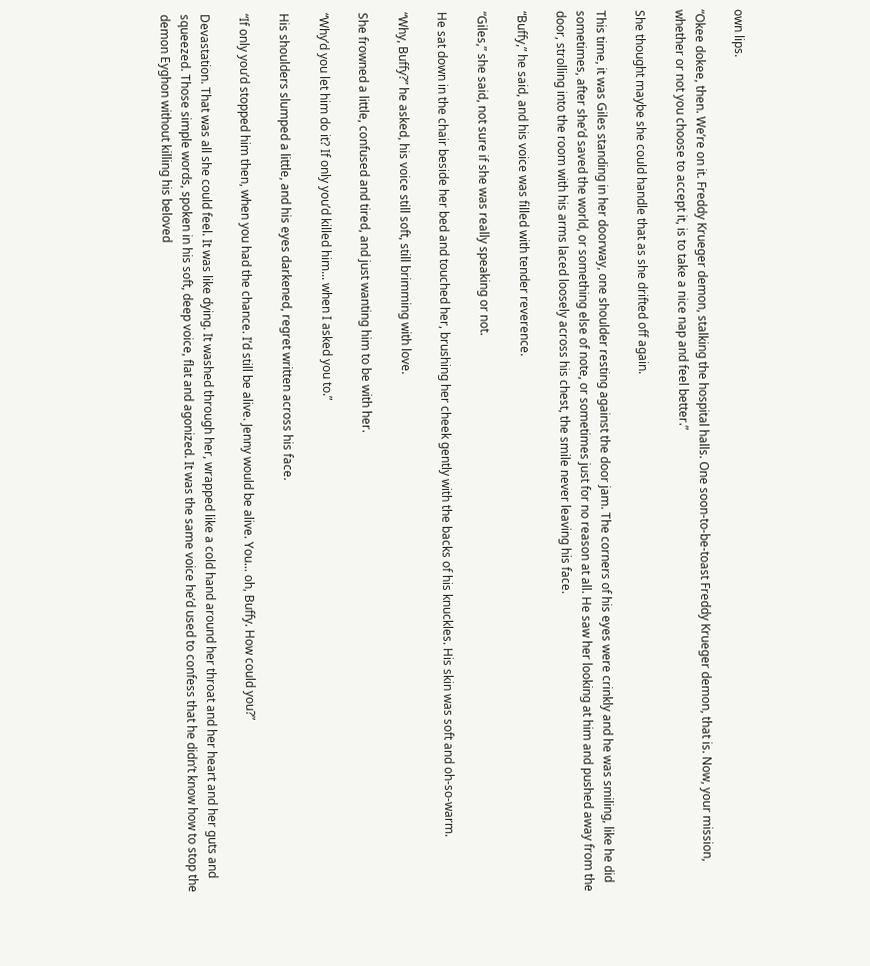own lips.

“Okee dokee, then. We’re on it. Freddy Krueger demon, stalking the hospital halls. One soon-to-be-toast Freddy Krueger demon, that is. Now, your mission, whether or not you choose to accept it, is to take a nice nap and feel better.”

She thought maybe she could handle that as she drifted off again.

This time, it was Giles standing in her doorway, one shoulder resting against the door jam. The corners of his eyes were crinkly and he was smiling, like he did sometimes, after she’d saved the world, or something else of note, or sometimes just for no reason at all. He saw her looking at him and pushed away from the door, strolling into the room with his arms laced loosely across his chest, the smile never leaving his face.

“Buffy,” he said, and his voice was filled with tender reverence.

“Giles,” she said, not sure if she was really speaking or not.

He sat down in the chair beside her bed and touched her, brushing her cheek gently with the backs of his knuckles. His skin was soft and oh-so-warm.

“Why, Buffy?” he asked, his voice still soft, still brimming with love.

She frowned a little, confused and tired, and just wanting him to be with her.

“Why’d you let him do it? If only you’d killed him... when I asked you to.”

His shoulders slumped a little, and his eyes darkened, regret written across his face.

“If only you’d stopped him then, when you had the chance. I’d still be alive. Jenny would be alive. You... oh, Buffy. How could you?”

Devastation. That was all she could feel. It was like dying. It washed through her, wrapped like a cold hand around her throat and her heart and her guts and squeezed. Those simple words, spoken in his soft, deep voice, flat and agonized. It was the same voice he’d used to confess that he didn’t know how to stop the demon Eyghon without killing his beloved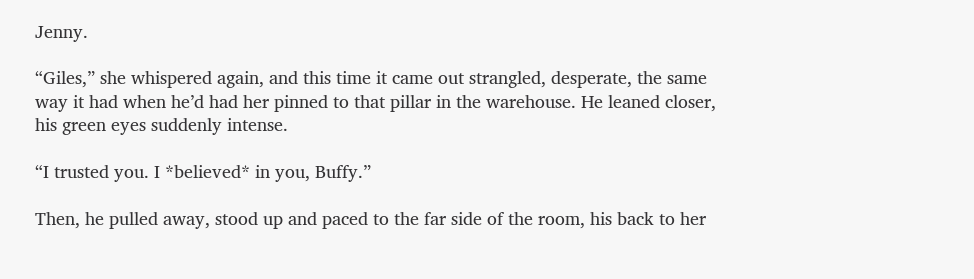Jenny.

“Giles,” she whispered again, and this time it came out strangled, desperate, the same way it had when he’d had her pinned to that pillar in the warehouse. He leaned closer, his green eyes suddenly intense.

“I trusted you. I *believed* in you, Buffy.”

Then, he pulled away, stood up and paced to the far side of the room, his back to her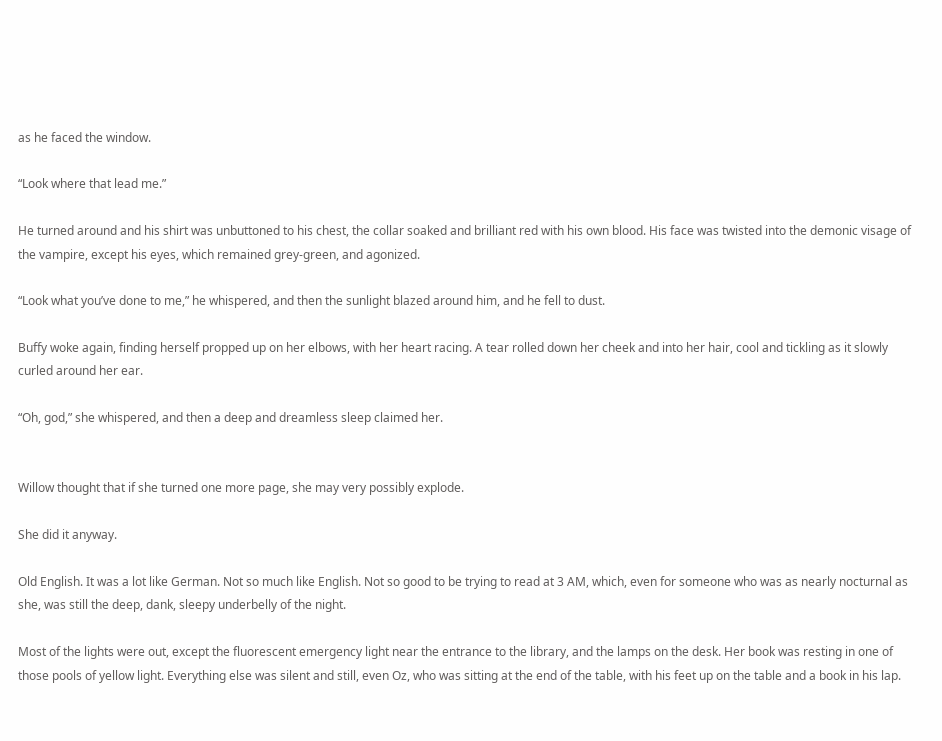as he faced the window.

“Look where that lead me.”

He turned around and his shirt was unbuttoned to his chest, the collar soaked and brilliant red with his own blood. His face was twisted into the demonic visage of the vampire, except his eyes, which remained grey-green, and agonized.

“Look what you’ve done to me,” he whispered, and then the sunlight blazed around him, and he fell to dust.

Buffy woke again, finding herself propped up on her elbows, with her heart racing. A tear rolled down her cheek and into her hair, cool and tickling as it slowly curled around her ear.

“Oh, god,” she whispered, and then a deep and dreamless sleep claimed her.


Willow thought that if she turned one more page, she may very possibly explode.

She did it anyway.

Old English. It was a lot like German. Not so much like English. Not so good to be trying to read at 3 AM, which, even for someone who was as nearly nocturnal as she, was still the deep, dank, sleepy underbelly of the night.

Most of the lights were out, except the fluorescent emergency light near the entrance to the library, and the lamps on the desk. Her book was resting in one of those pools of yellow light. Everything else was silent and still, even Oz, who was sitting at the end of the table, with his feet up on the table and a book in his lap.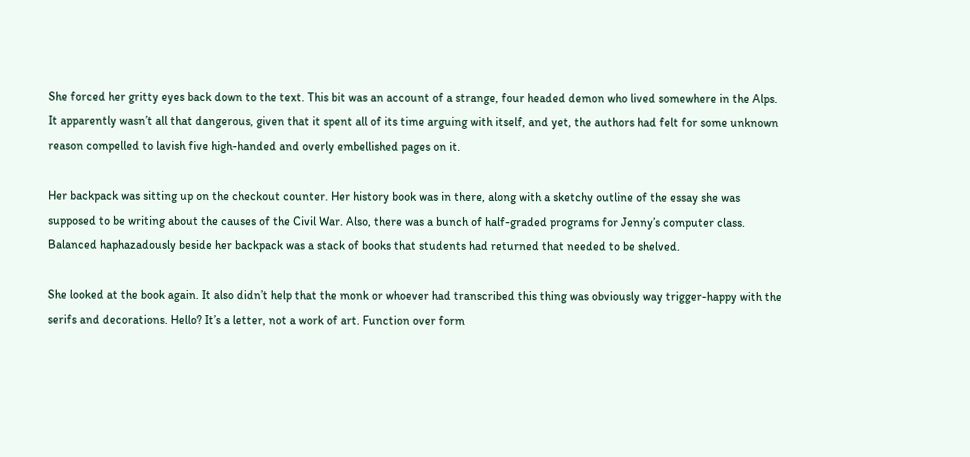She forced her gritty eyes back down to the text. This bit was an account of a strange, four headed demon who lived somewhere in the Alps. It apparently wasn’t all that dangerous, given that it spent all of its time arguing with itself, and yet, the authors had felt for some unknown reason compelled to lavish five high-handed and overly embellished pages on it.

Her backpack was sitting up on the checkout counter. Her history book was in there, along with a sketchy outline of the essay she was supposed to be writing about the causes of the Civil War. Also, there was a bunch of half-graded programs for Jenny’s computer class. Balanced haphazadously beside her backpack was a stack of books that students had returned that needed to be shelved.

She looked at the book again. It also didn’t help that the monk or whoever had transcribed this thing was obviously way trigger-happy with the serifs and decorations. Hello? It’s a letter, not a work of art. Function over form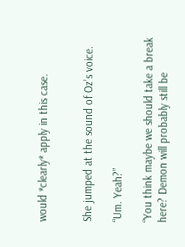would *clearly* apply in this case.


She jumped at the sound of Oz’s voice.

“Um. Yeah?”

“You think maybe we should take a break here? Demon will probably still be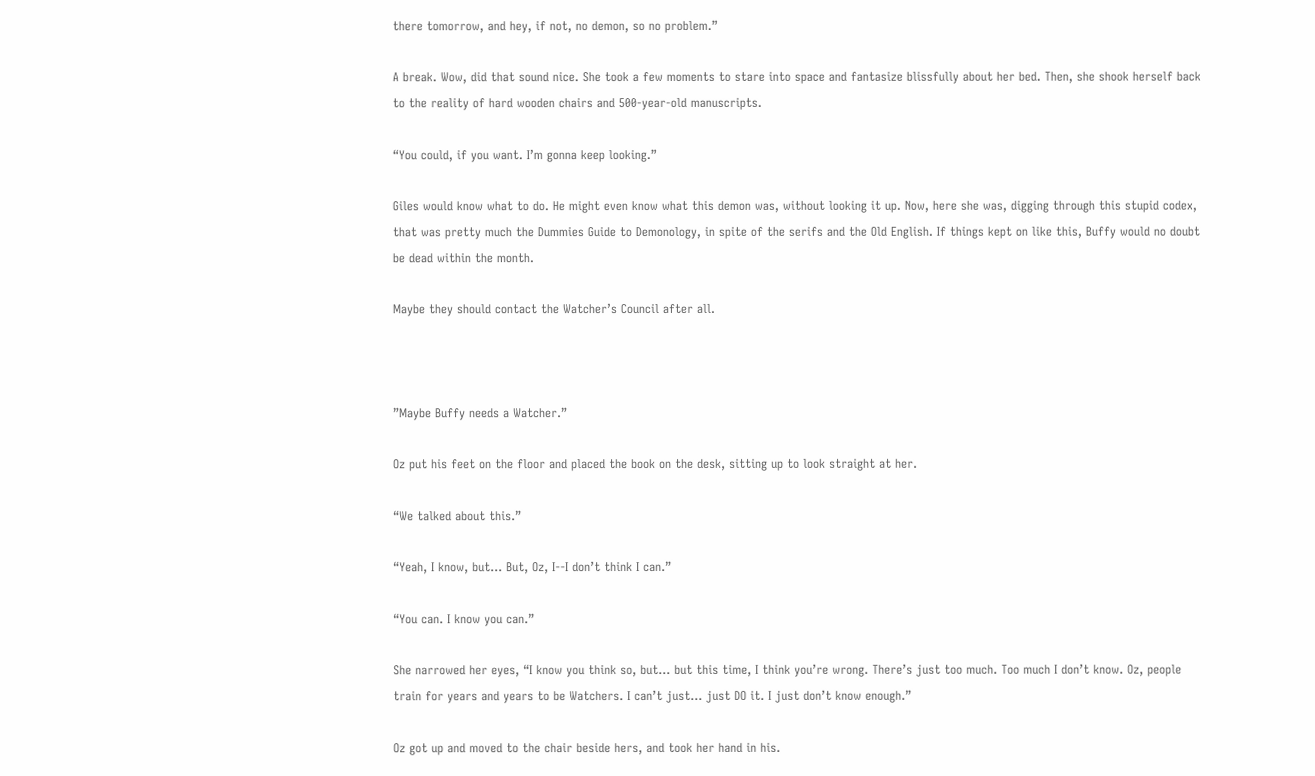there tomorrow, and hey, if not, no demon, so no problem.”

A break. Wow, did that sound nice. She took a few moments to stare into space and fantasize blissfully about her bed. Then, she shook herself back to the reality of hard wooden chairs and 500-year-old manuscripts.

“You could, if you want. I’m gonna keep looking.”

Giles would know what to do. He might even know what this demon was, without looking it up. Now, here she was, digging through this stupid codex, that was pretty much the Dummies Guide to Demonology, in spite of the serifs and the Old English. If things kept on like this, Buffy would no doubt be dead within the month.

Maybe they should contact the Watcher’s Council after all.



”Maybe Buffy needs a Watcher.”

Oz put his feet on the floor and placed the book on the desk, sitting up to look straight at her.

“We talked about this.”

“Yeah, I know, but... But, Oz, I--I don’t think I can.”

“You can. I know you can.”

She narrowed her eyes, “I know you think so, but... but this time, I think you’re wrong. There’s just too much. Too much I don’t know. Oz, people train for years and years to be Watchers. I can’t just... just DO it. I just don’t know enough.”

Oz got up and moved to the chair beside hers, and took her hand in his.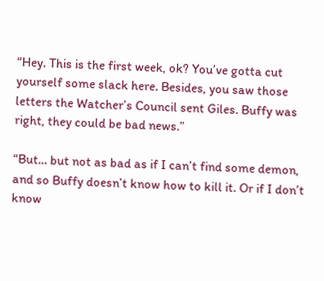“Hey. This is the first week, ok? You’ve gotta cut yourself some slack here. Besides, you saw those letters the Watcher’s Council sent Giles. Buffy was right, they could be bad news.”

“But... but not as bad as if I can’t find some demon, and so Buffy doesn’t know how to kill it. Or if I don’t know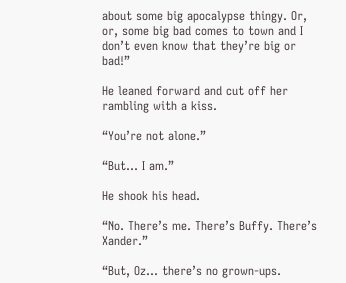about some big apocalypse thingy. Or, or, some big bad comes to town and I don’t even know that they’re big or bad!”

He leaned forward and cut off her rambling with a kiss.

“You’re not alone.”

“But... I am.”

He shook his head.

“No. There’s me. There’s Buffy. There’s Xander.”

“But, Oz... there’s no grown-ups.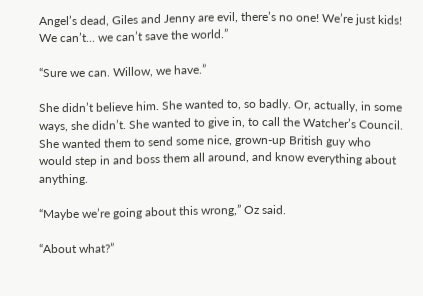Angel’s dead, Giles and Jenny are evil, there’s no one! We’re just kids! We can’t... we can’t save the world.”

“Sure we can. Willow, we have.”

She didn’t believe him. She wanted to, so badly. Or, actually, in some ways, she didn’t. She wanted to give in, to call the Watcher’s Council. She wanted them to send some nice, grown-up British guy who would step in and boss them all around, and know everything about anything.

“Maybe we’re going about this wrong,” Oz said.

“About what?”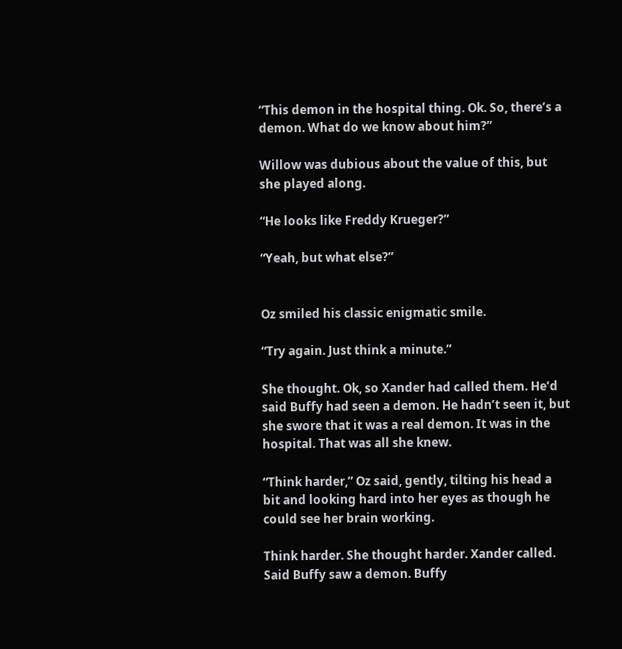“This demon in the hospital thing. Ok. So, there’s a demon. What do we know about him?”

Willow was dubious about the value of this, but she played along.

“He looks like Freddy Krueger?”

“Yeah, but what else?”


Oz smiled his classic enigmatic smile.

“Try again. Just think a minute.”

She thought. Ok, so Xander had called them. He’d said Buffy had seen a demon. He hadn’t seen it, but she swore that it was a real demon. It was in the hospital. That was all she knew.

“Think harder,” Oz said, gently, tilting his head a bit and looking hard into her eyes as though he could see her brain working.

Think harder. She thought harder. Xander called. Said Buffy saw a demon. Buffy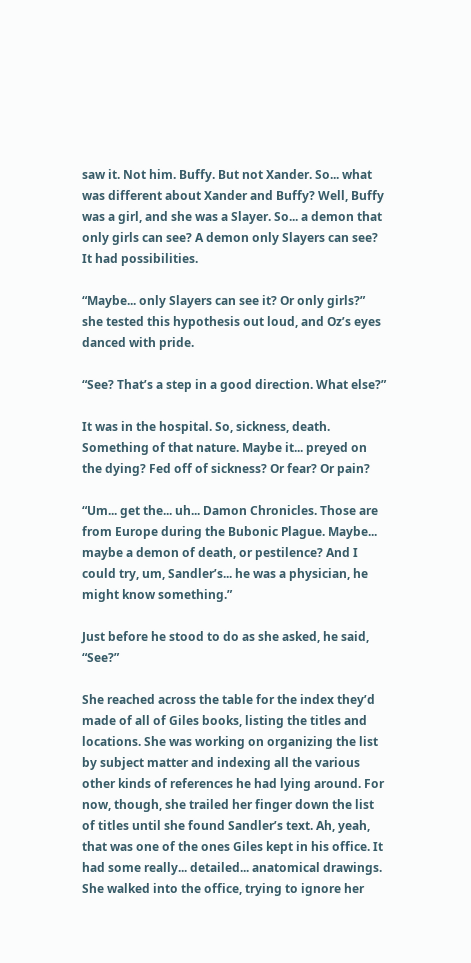saw it. Not him. Buffy. But not Xander. So... what was different about Xander and Buffy? Well, Buffy was a girl, and she was a Slayer. So... a demon that only girls can see? A demon only Slayers can see? It had possibilities.

“Maybe... only Slayers can see it? Or only girls?” she tested this hypothesis out loud, and Oz’s eyes danced with pride.

“See? That’s a step in a good direction. What else?”

It was in the hospital. So, sickness, death. Something of that nature. Maybe it... preyed on the dying? Fed off of sickness? Or fear? Or pain?

“Um... get the... uh... Damon Chronicles. Those are from Europe during the Bubonic Plague. Maybe... maybe a demon of death, or pestilence? And I could try, um, Sandler’s... he was a physician, he might know something.”

Just before he stood to do as she asked, he said, “See?”

She reached across the table for the index they’d made of all of Giles books, listing the titles and locations. She was working on organizing the list by subject matter and indexing all the various other kinds of references he had lying around. For now, though, she trailed her finger down the list of titles until she found Sandler’s text. Ah, yeah, that was one of the ones Giles kept in his office. It had some really... detailed... anatomical drawings. She walked into the office, trying to ignore her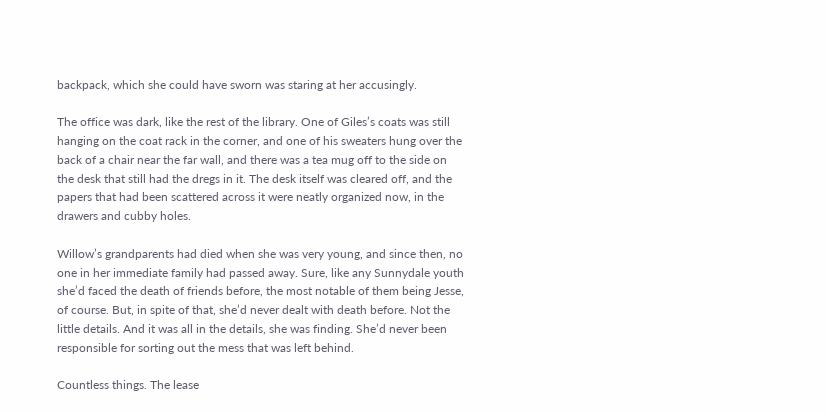backpack, which she could have sworn was staring at her accusingly.

The office was dark, like the rest of the library. One of Giles’s coats was still hanging on the coat rack in the corner, and one of his sweaters hung over the back of a chair near the far wall, and there was a tea mug off to the side on the desk that still had the dregs in it. The desk itself was cleared off, and the papers that had been scattered across it were neatly organized now, in the drawers and cubby holes.

Willow’s grandparents had died when she was very young, and since then, no one in her immediate family had passed away. Sure, like any Sunnydale youth she’d faced the death of friends before, the most notable of them being Jesse, of course. But, in spite of that, she’d never dealt with death before. Not the little details. And it was all in the details, she was finding. She’d never been responsible for sorting out the mess that was left behind.

Countless things. The lease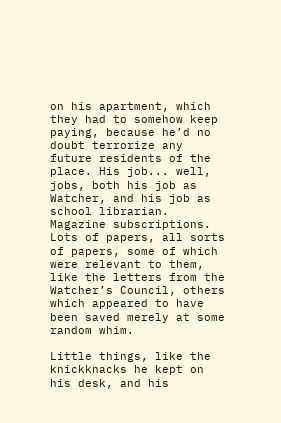on his apartment, which they had to somehow keep paying, because he’d no doubt terrorize any future residents of the place. His job... well, jobs, both his job as Watcher, and his job as school librarian. Magazine subscriptions. Lots of papers, all sorts of papers, some of which were relevant to them, like the letters from the Watcher’s Council, others which appeared to have been saved merely at some random whim.

Little things, like the knickknacks he kept on his desk, and his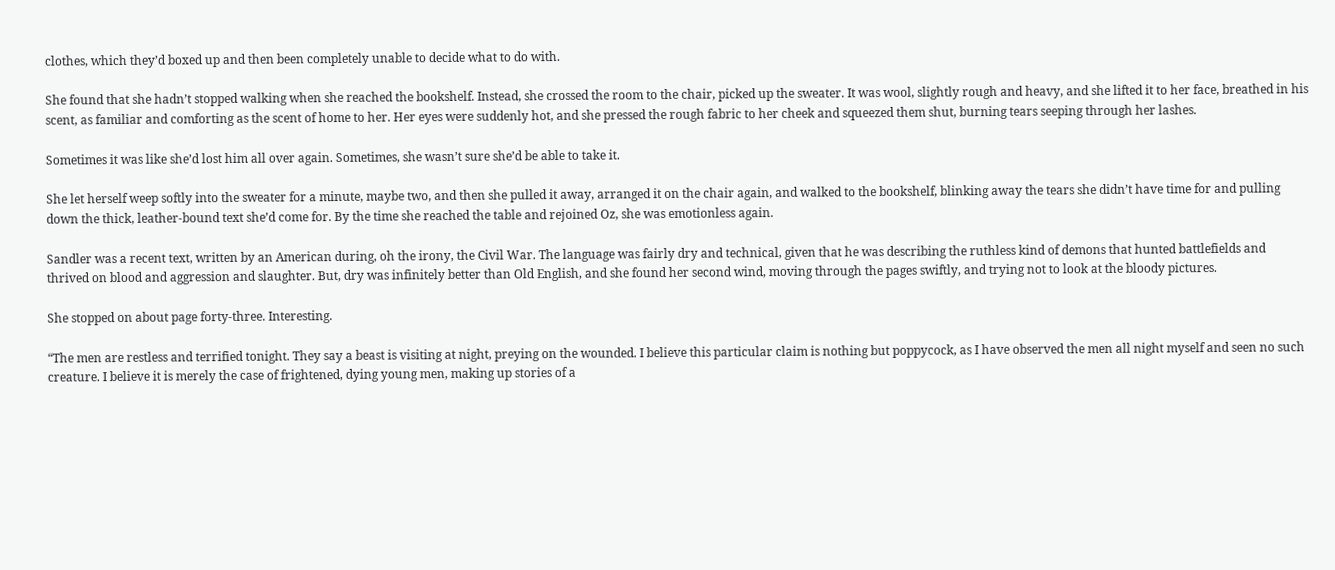clothes, which they’d boxed up and then been completely unable to decide what to do with.

She found that she hadn’t stopped walking when she reached the bookshelf. Instead, she crossed the room to the chair, picked up the sweater. It was wool, slightly rough and heavy, and she lifted it to her face, breathed in his scent, as familiar and comforting as the scent of home to her. Her eyes were suddenly hot, and she pressed the rough fabric to her cheek and squeezed them shut, burning tears seeping through her lashes.

Sometimes it was like she’d lost him all over again. Sometimes, she wasn’t sure she’d be able to take it.

She let herself weep softly into the sweater for a minute, maybe two, and then she pulled it away, arranged it on the chair again, and walked to the bookshelf, blinking away the tears she didn’t have time for and pulling down the thick, leather-bound text she’d come for. By the time she reached the table and rejoined Oz, she was emotionless again.

Sandler was a recent text, written by an American during, oh the irony, the Civil War. The language was fairly dry and technical, given that he was describing the ruthless kind of demons that hunted battlefields and thrived on blood and aggression and slaughter. But, dry was infinitely better than Old English, and she found her second wind, moving through the pages swiftly, and trying not to look at the bloody pictures.

She stopped on about page forty-three. Interesting.

“The men are restless and terrified tonight. They say a beast is visiting at night, preying on the wounded. I believe this particular claim is nothing but poppycock, as I have observed the men all night myself and seen no such creature. I believe it is merely the case of frightened, dying young men, making up stories of a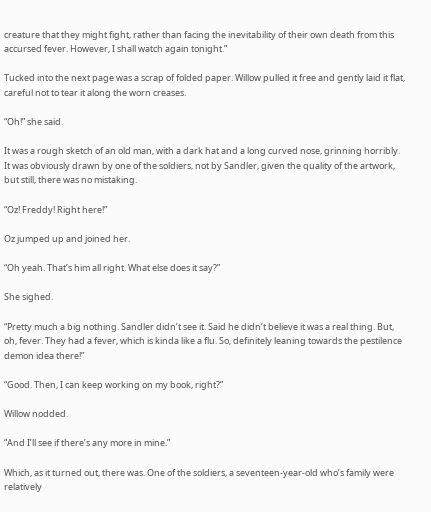creature that they might fight, rather than facing the inevitability of their own death from this accursed fever. However, I shall watch again tonight.”

Tucked into the next page was a scrap of folded paper. Willow pulled it free and gently laid it flat, careful not to tear it along the worn creases.

“Oh!” she said.

It was a rough sketch of an old man, with a dark hat and a long curved nose, grinning horribly. It was obviously drawn by one of the soldiers, not by Sandler, given the quality of the artwork, but still, there was no mistaking.

“Oz! Freddy! Right here!”

Oz jumped up and joined her.

“Oh yeah. That’s him all right. What else does it say?”

She sighed.

“Pretty much a big nothing. Sandler didn’t see it. Said he didn’t believe it was a real thing. But, oh, fever. They had a fever, which is kinda like a flu. So, definitely leaning towards the pestilence demon idea there!”

“Good. Then, I can keep working on my book, right?”

Willow nodded.

“And I’ll see if there’s any more in mine.”

Which, as it turned out, there was. One of the soldiers, a seventeen-year-old who’s family were relatively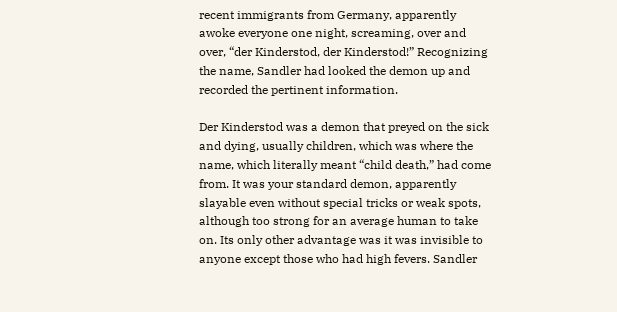recent immigrants from Germany, apparently awoke everyone one night, screaming, over and over, “der Kinderstod, der Kinderstod!” Recognizing the name, Sandler had looked the demon up and recorded the pertinent information.

Der Kinderstod was a demon that preyed on the sick and dying, usually children, which was where the name, which literally meant “child death,” had come from. It was your standard demon, apparently slayable even without special tricks or weak spots, although too strong for an average human to take on. Its only other advantage was it was invisible to anyone except those who had high fevers. Sandler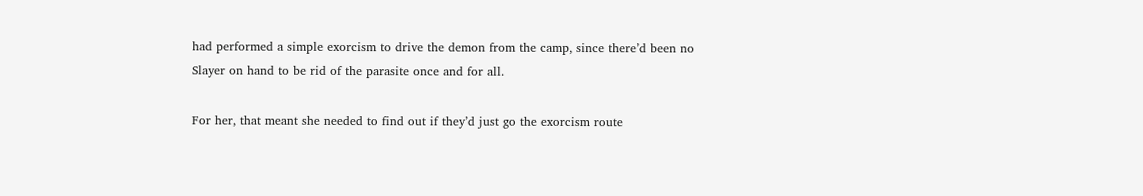had performed a simple exorcism to drive the demon from the camp, since there’d been no Slayer on hand to be rid of the parasite once and for all.

For her, that meant she needed to find out if they’d just go the exorcism route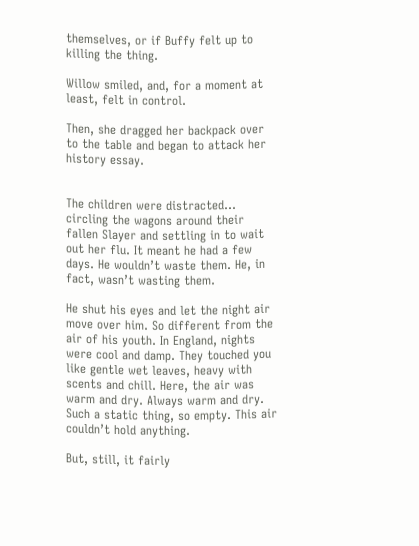themselves, or if Buffy felt up to killing the thing.

Willow smiled, and, for a moment at least, felt in control.

Then, she dragged her backpack over to the table and began to attack her history essay.


The children were distracted... circling the wagons around their fallen Slayer and settling in to wait out her flu. It meant he had a few days. He wouldn’t waste them. He, in fact, wasn’t wasting them.

He shut his eyes and let the night air move over him. So different from the air of his youth. In England, nights were cool and damp. They touched you like gentle wet leaves, heavy with scents and chill. Here, the air was warm and dry. Always warm and dry. Such a static thing, so empty. This air couldn’t hold anything.

But, still, it fairly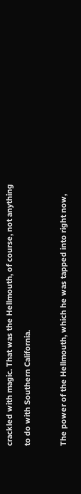crackled with magic. That was the Hellmouth, of course, not anything to do with Southern California.

The power of the Hellmouth, which he was tapped into right now,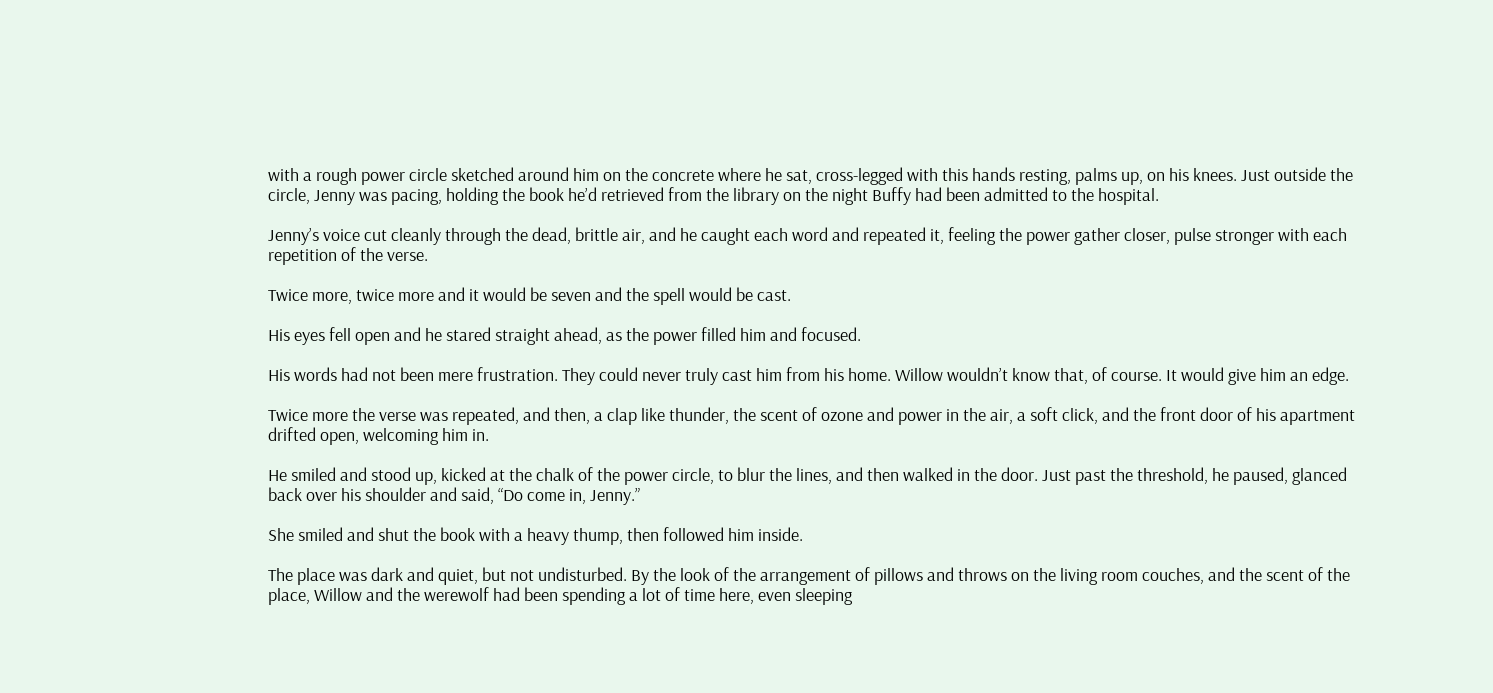with a rough power circle sketched around him on the concrete where he sat, cross-legged with this hands resting, palms up, on his knees. Just outside the circle, Jenny was pacing, holding the book he’d retrieved from the library on the night Buffy had been admitted to the hospital.

Jenny’s voice cut cleanly through the dead, brittle air, and he caught each word and repeated it, feeling the power gather closer, pulse stronger with each repetition of the verse.

Twice more, twice more and it would be seven and the spell would be cast.

His eyes fell open and he stared straight ahead, as the power filled him and focused.

His words had not been mere frustration. They could never truly cast him from his home. Willow wouldn’t know that, of course. It would give him an edge.

Twice more the verse was repeated, and then, a clap like thunder, the scent of ozone and power in the air, a soft click, and the front door of his apartment drifted open, welcoming him in.

He smiled and stood up, kicked at the chalk of the power circle, to blur the lines, and then walked in the door. Just past the threshold, he paused, glanced back over his shoulder and said, “Do come in, Jenny.”

She smiled and shut the book with a heavy thump, then followed him inside.

The place was dark and quiet, but not undisturbed. By the look of the arrangement of pillows and throws on the living room couches, and the scent of the place, Willow and the werewolf had been spending a lot of time here, even sleeping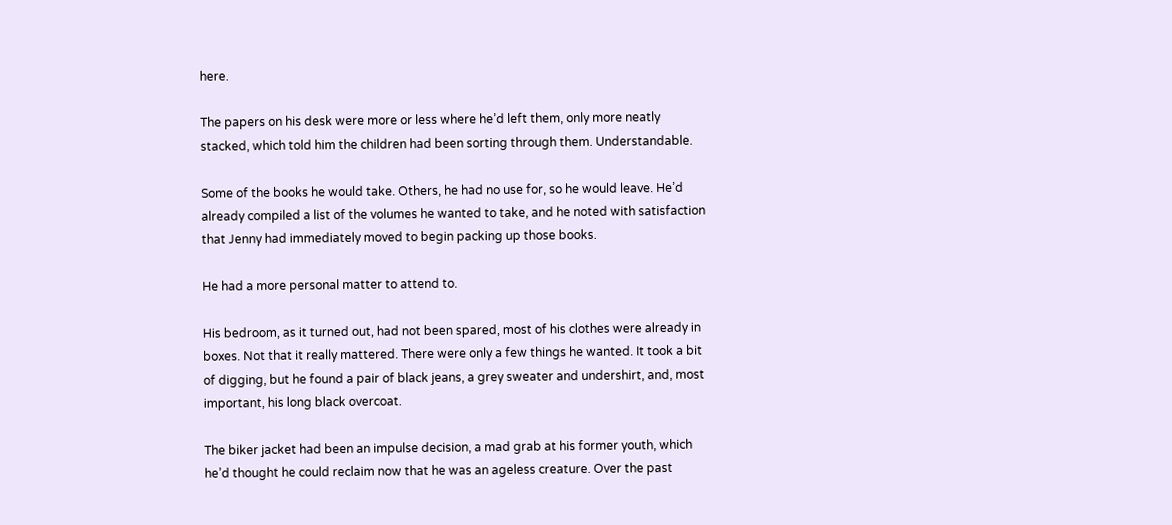here.

The papers on his desk were more or less where he’d left them, only more neatly stacked, which told him the children had been sorting through them. Understandable.

Some of the books he would take. Others, he had no use for, so he would leave. He’d already compiled a list of the volumes he wanted to take, and he noted with satisfaction that Jenny had immediately moved to begin packing up those books.

He had a more personal matter to attend to.

His bedroom, as it turned out, had not been spared, most of his clothes were already in boxes. Not that it really mattered. There were only a few things he wanted. It took a bit of digging, but he found a pair of black jeans, a grey sweater and undershirt, and, most important, his long black overcoat.

The biker jacket had been an impulse decision, a mad grab at his former youth, which he’d thought he could reclaim now that he was an ageless creature. Over the past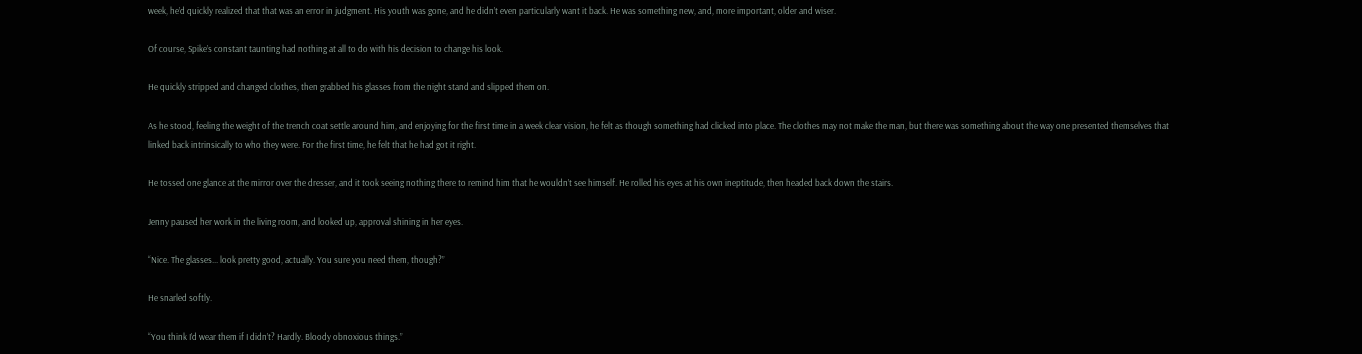week, he’d quickly realized that that was an error in judgment. His youth was gone, and he didn’t even particularly want it back. He was something new, and, more important, older and wiser.

Of course, Spike’s constant taunting had nothing at all to do with his decision to change his look.

He quickly stripped and changed clothes, then grabbed his glasses from the night stand and slipped them on.

As he stood, feeling the weight of the trench coat settle around him, and enjoying for the first time in a week clear vision, he felt as though something had clicked into place. The clothes may not make the man, but there was something about the way one presented themselves that linked back intrinsically to who they were. For the first time, he felt that he had got it right.

He tossed one glance at the mirror over the dresser, and it took seeing nothing there to remind him that he wouldn’t see himself. He rolled his eyes at his own ineptitude, then headed back down the stairs.

Jenny paused her work in the living room, and looked up, approval shining in her eyes.

“Nice. The glasses... look pretty good, actually. You sure you need them, though?”

He snarled softly.

“You think I’d wear them if I didn’t? Hardly. Bloody obnoxious things.”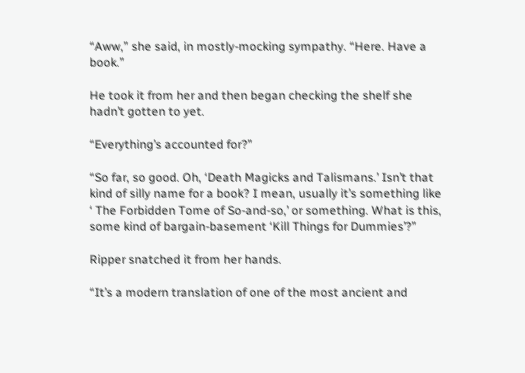“Aww,” she said, in mostly-mocking sympathy. “Here. Have a book.”

He took it from her and then began checking the shelf she hadn’t gotten to yet.

“Everything’s accounted for?”

“So far, so good. Oh, ‘Death Magicks and Talismans.’ Isn’t that kind of silly name for a book? I mean, usually it’s something like ‘ The Forbidden Tome of So-and-so,’ or something. What is this, some kind of bargain-basement ‘Kill Things for Dummies’?”

Ripper snatched it from her hands.

“It’s a modern translation of one of the most ancient and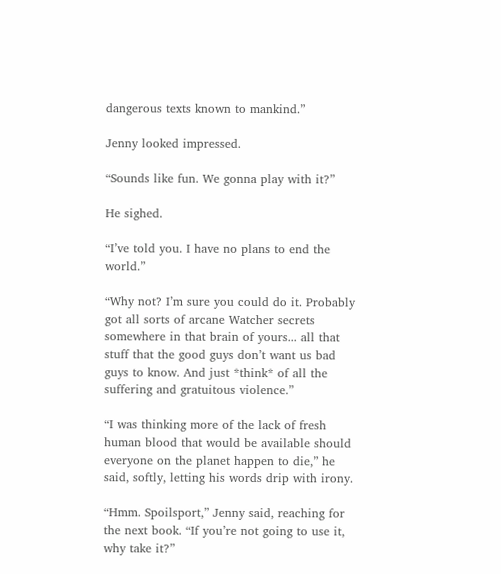dangerous texts known to mankind.”

Jenny looked impressed.

“Sounds like fun. We gonna play with it?”

He sighed.

“I’ve told you. I have no plans to end the world.”

“Why not? I’m sure you could do it. Probably got all sorts of arcane Watcher secrets somewhere in that brain of yours... all that stuff that the good guys don’t want us bad guys to know. And just *think* of all the suffering and gratuitous violence.”

“I was thinking more of the lack of fresh human blood that would be available should everyone on the planet happen to die,” he said, softly, letting his words drip with irony.

“Hmm. Spoilsport,” Jenny said, reaching for the next book. “If you’re not going to use it, why take it?”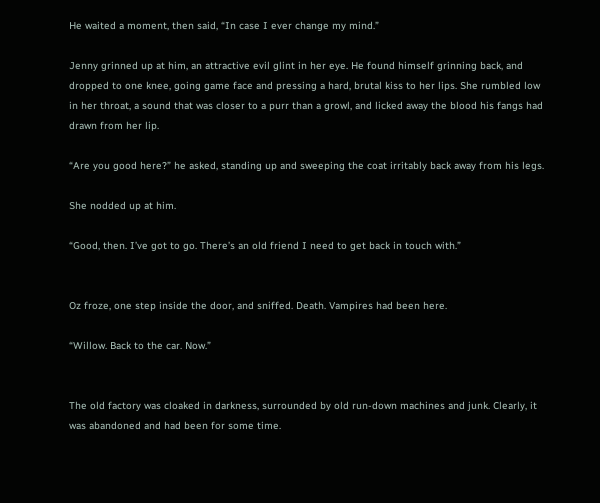He waited a moment, then said, “In case I ever change my mind.”

Jenny grinned up at him, an attractive evil glint in her eye. He found himself grinning back, and dropped to one knee, going game face and pressing a hard, brutal kiss to her lips. She rumbled low in her throat, a sound that was closer to a purr than a growl, and licked away the blood his fangs had drawn from her lip.

“Are you good here?” he asked, standing up and sweeping the coat irritably back away from his legs.

She nodded up at him.

“Good, then. I’ve got to go. There’s an old friend I need to get back in touch with.”


Oz froze, one step inside the door, and sniffed. Death. Vampires had been here.

“Willow. Back to the car. Now.”


The old factory was cloaked in darkness, surrounded by old run-down machines and junk. Clearly, it was abandoned and had been for some time.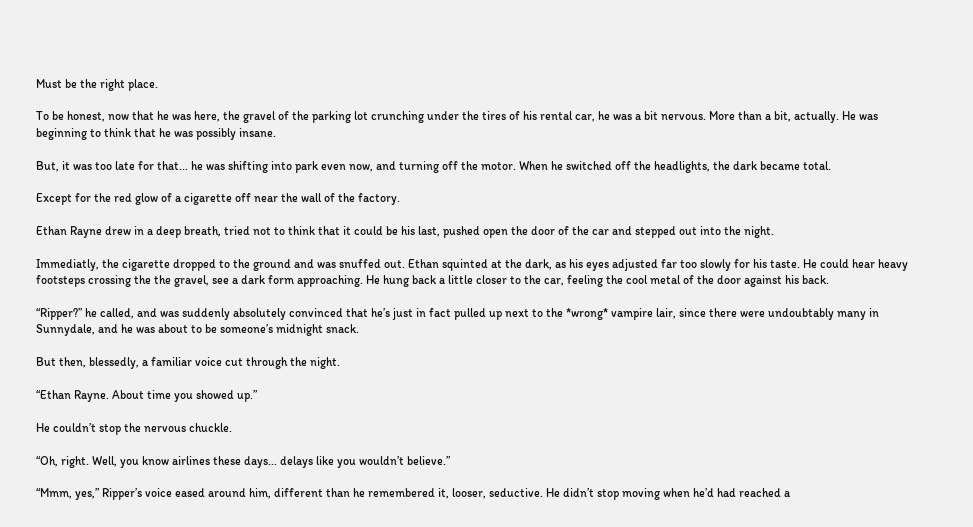Must be the right place.

To be honest, now that he was here, the gravel of the parking lot crunching under the tires of his rental car, he was a bit nervous. More than a bit, actually. He was beginning to think that he was possibly insane.

But, it was too late for that... he was shifting into park even now, and turning off the motor. When he switched off the headlights, the dark became total.

Except for the red glow of a cigarette off near the wall of the factory.

Ethan Rayne drew in a deep breath, tried not to think that it could be his last, pushed open the door of the car and stepped out into the night.

Immediatly, the cigarette dropped to the ground and was snuffed out. Ethan squinted at the dark, as his eyes adjusted far too slowly for his taste. He could hear heavy footsteps crossing the the gravel, see a dark form approaching. He hung back a little closer to the car, feeling the cool metal of the door against his back.

“Ripper?” he called, and was suddenly absolutely convinced that he’s just in fact pulled up next to the *wrong* vampire lair, since there were undoubtably many in Sunnydale, and he was about to be someone’s midnight snack.

But then, blessedly, a familiar voice cut through the night.

“Ethan Rayne. About time you showed up.”

He couldn’t stop the nervous chuckle.

“Oh, right. Well, you know airlines these days... delays like you wouldn’t believe.”

“Mmm, yes,” Ripper’s voice eased around him, different than he remembered it, looser, seductive. He didn’t stop moving when he’d had reached a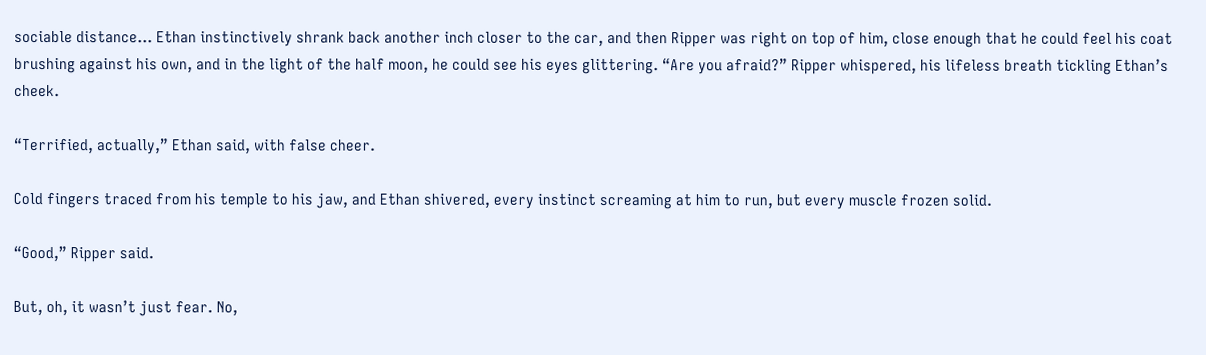sociable distance... Ethan instinctively shrank back another inch closer to the car, and then Ripper was right on top of him, close enough that he could feel his coat brushing against his own, and in the light of the half moon, he could see his eyes glittering. “Are you afraid?” Ripper whispered, his lifeless breath tickling Ethan’s cheek.

“Terrified, actually,” Ethan said, with false cheer.

Cold fingers traced from his temple to his jaw, and Ethan shivered, every instinct screaming at him to run, but every muscle frozen solid.

“Good,” Ripper said.

But, oh, it wasn’t just fear. No,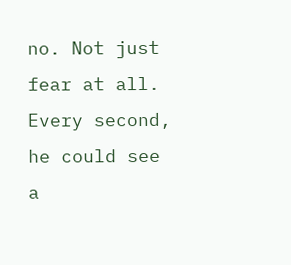no. Not just fear at all. Every second, he could see a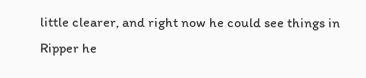little clearer, and right now he could see things in Ripper he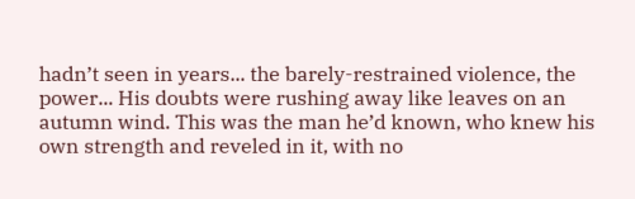hadn’t seen in years... the barely-restrained violence, the power... His doubts were rushing away like leaves on an autumn wind. This was the man he’d known, who knew his own strength and reveled in it, with no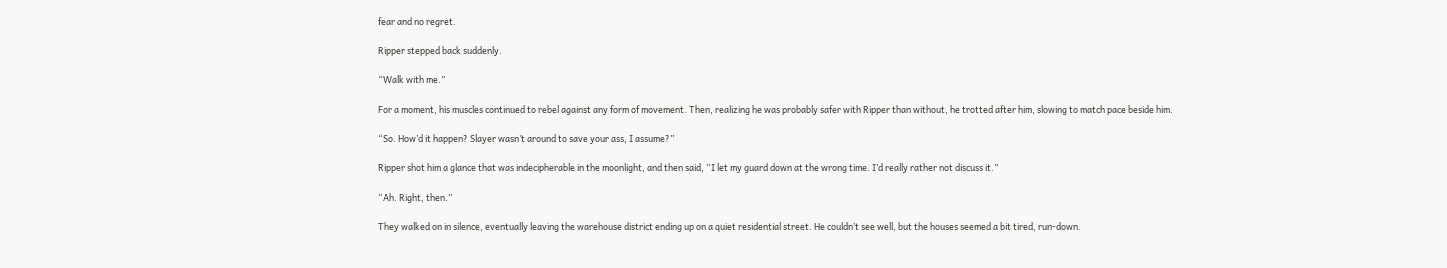fear and no regret.

Ripper stepped back suddenly.

“Walk with me.”

For a moment, his muscles continued to rebel against any form of movement. Then, realizing he was probably safer with Ripper than without, he trotted after him, slowing to match pace beside him.

“So. How’d it happen? Slayer wasn’t around to save your ass, I assume?”

Ripper shot him a glance that was indecipherable in the moonlight, and then said, “I let my guard down at the wrong time. I’d really rather not discuss it.”

“Ah. Right, then.”

They walked on in silence, eventually leaving the warehouse district ending up on a quiet residential street. He couldn’t see well, but the houses seemed a bit tired, run-down.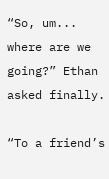“So, um... where are we going?” Ethan asked finally.

“To a friend’s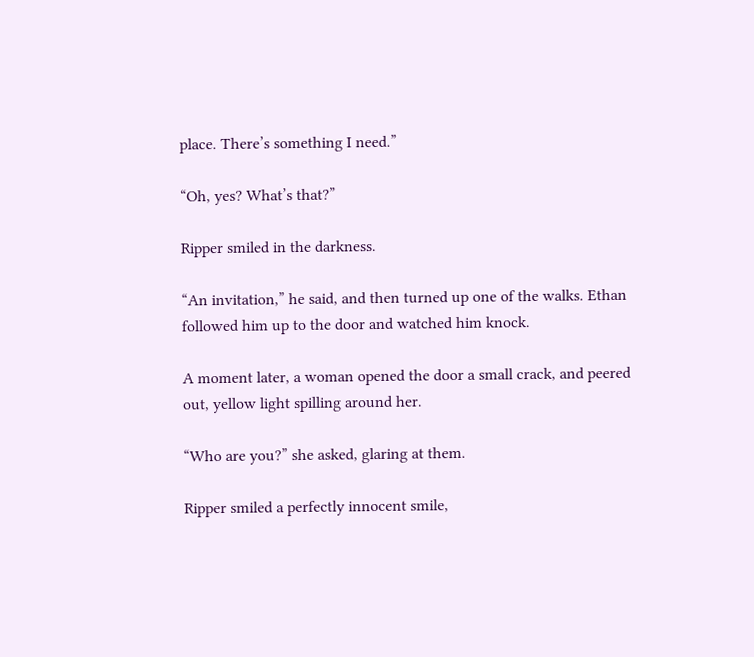place. There’s something I need.”

“Oh, yes? What’s that?”

Ripper smiled in the darkness.

“An invitation,” he said, and then turned up one of the walks. Ethan followed him up to the door and watched him knock.

A moment later, a woman opened the door a small crack, and peered out, yellow light spilling around her.

“Who are you?” she asked, glaring at them.

Ripper smiled a perfectly innocent smile,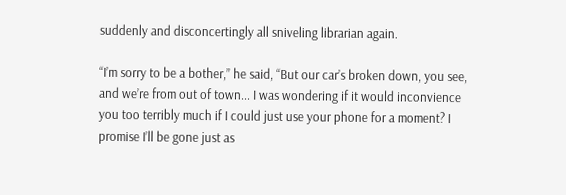suddenly and disconcertingly all sniveling librarian again.

“I’m sorry to be a bother,” he said, “But our car’s broken down, you see, and we’re from out of town... I was wondering if it would inconvience you too terribly much if I could just use your phone for a moment? I promise I’ll be gone just as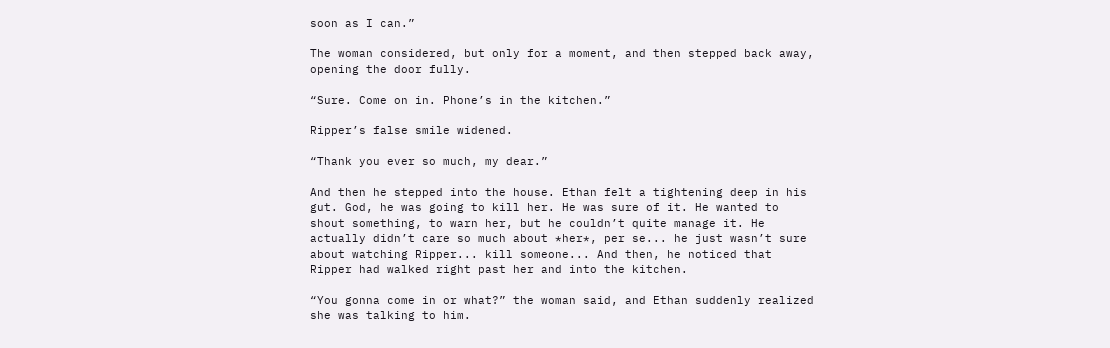soon as I can.”

The woman considered, but only for a moment, and then stepped back away, opening the door fully.

“Sure. Come on in. Phone’s in the kitchen.”

Ripper’s false smile widened.

“Thank you ever so much, my dear.”

And then he stepped into the house. Ethan felt a tightening deep in his gut. God, he was going to kill her. He was sure of it. He wanted to shout something, to warn her, but he couldn’t quite manage it. He actually didn’t care so much about *her*, per se... he just wasn’t sure about watching Ripper... kill someone... And then, he noticed that Ripper had walked right past her and into the kitchen.

“You gonna come in or what?” the woman said, and Ethan suddenly realized she was talking to him.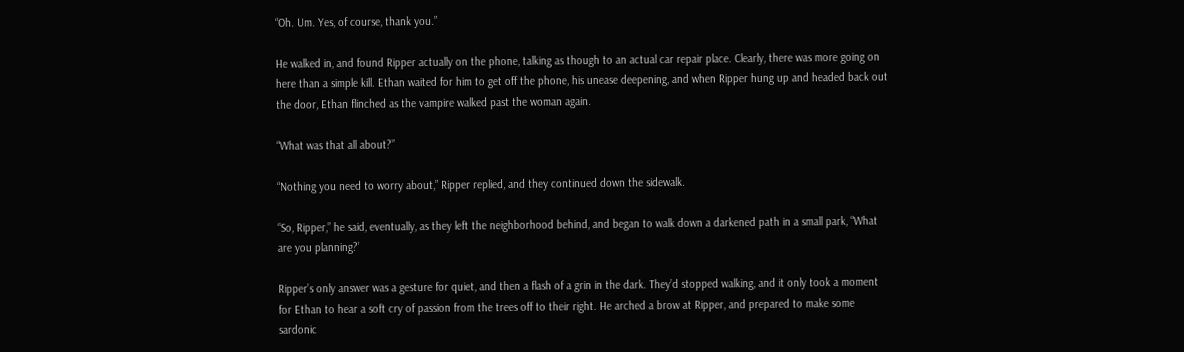“Oh. Um. Yes, of course, thank you.”

He walked in, and found Ripper actually on the phone, talking as though to an actual car repair place. Clearly, there was more going on here than a simple kill. Ethan waited for him to get off the phone, his unease deepening, and when Ripper hung up and headed back out the door, Ethan flinched as the vampire walked past the woman again.

“What was that all about?”

“Nothing you need to worry about,” Ripper replied, and they continued down the sidewalk.

“So, Ripper,” he said, eventually, as they left the neighborhood behind, and began to walk down a darkened path in a small park, “What are you planning?’

Ripper’s only answer was a gesture for quiet, and then a flash of a grin in the dark. They’d stopped walking, and it only took a moment for Ethan to hear a soft cry of passion from the trees off to their right. He arched a brow at Ripper, and prepared to make some sardonic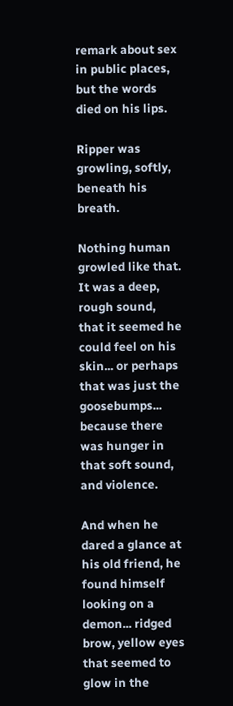remark about sex in public places, but the words died on his lips.

Ripper was growling, softly, beneath his breath.

Nothing human growled like that. It was a deep, rough sound, that it seemed he could feel on his skin... or perhaps that was just the goosebumps... because there was hunger in that soft sound, and violence.

And when he dared a glance at his old friend, he found himself looking on a demon... ridged brow, yellow eyes that seemed to glow in the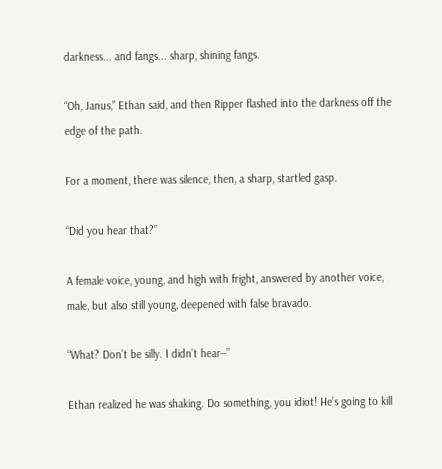darkness... and fangs... sharp, shining fangs.

“Oh, Janus,” Ethan said, and then Ripper flashed into the darkness off the edge of the path.

For a moment, there was silence, then, a sharp, startled gasp.

“Did you hear that?”

A female voice, young, and high with fright, answered by another voice, male, but also still young, deepened with false bravado.

“What? Don’t be silly. I didn’t hear--”

Ethan realized he was shaking. Do something, you idiot! He’s going to kill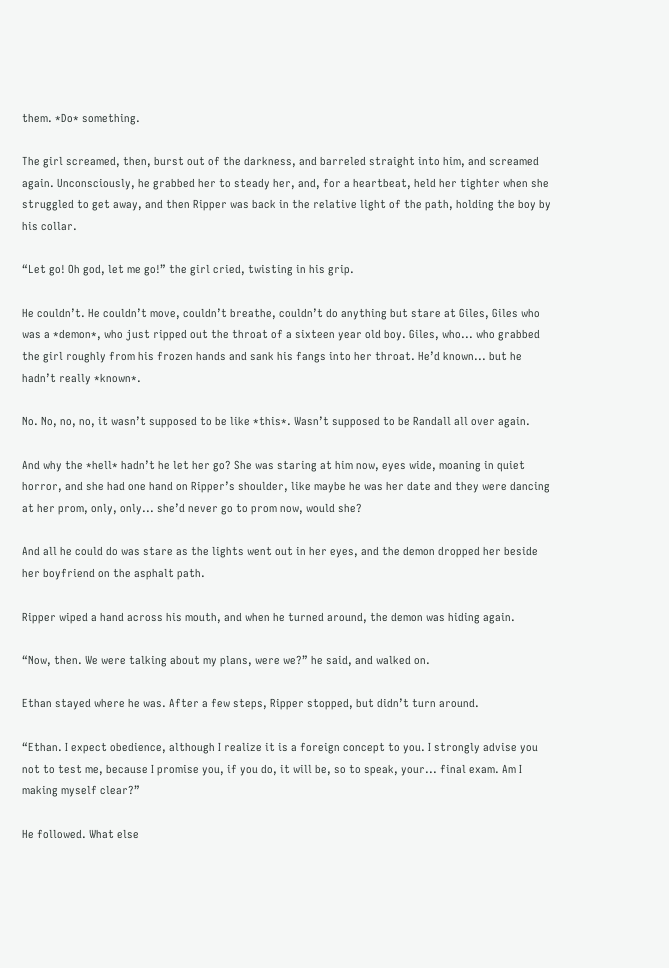them. *Do* something.

The girl screamed, then, burst out of the darkness, and barreled straight into him, and screamed again. Unconsciously, he grabbed her to steady her, and, for a heartbeat, held her tighter when she struggled to get away, and then Ripper was back in the relative light of the path, holding the boy by his collar.

“Let go! Oh god, let me go!” the girl cried, twisting in his grip.

He couldn’t. He couldn’t move, couldn’t breathe, couldn’t do anything but stare at Giles, Giles who was a *demon*, who just ripped out the throat of a sixteen year old boy. Giles, who... who grabbed the girl roughly from his frozen hands and sank his fangs into her throat. He’d known... but he hadn’t really *known*.

No. No, no, no, it wasn’t supposed to be like *this*. Wasn’t supposed to be Randall all over again.

And why the *hell* hadn’t he let her go? She was staring at him now, eyes wide, moaning in quiet horror, and she had one hand on Ripper’s shoulder, like maybe he was her date and they were dancing at her prom, only, only... she’d never go to prom now, would she?

And all he could do was stare as the lights went out in her eyes, and the demon dropped her beside her boyfriend on the asphalt path.

Ripper wiped a hand across his mouth, and when he turned around, the demon was hiding again.

“Now, then. We were talking about my plans, were we?” he said, and walked on.

Ethan stayed where he was. After a few steps, Ripper stopped, but didn’t turn around.

“Ethan. I expect obedience, although I realize it is a foreign concept to you. I strongly advise you not to test me, because I promise you, if you do, it will be, so to speak, your... final exam. Am I making myself clear?”

He followed. What else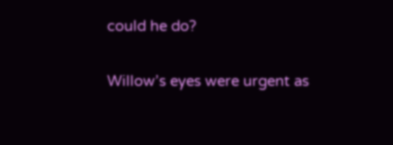could he do?


Willow’s eyes were urgent as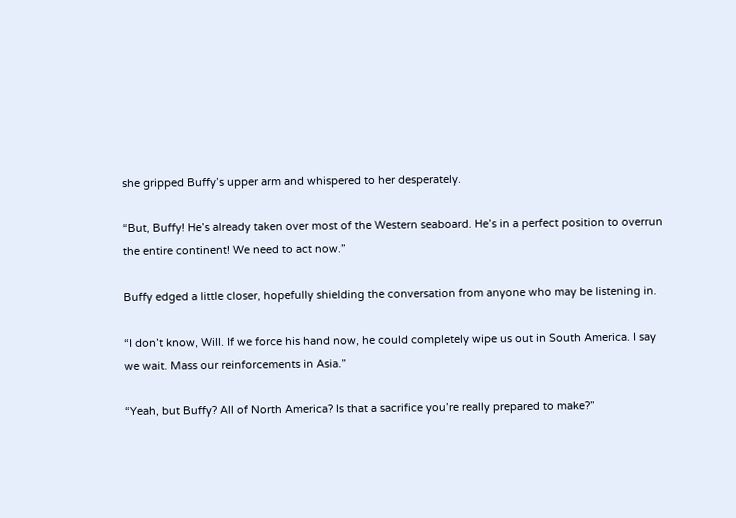she gripped Buffy’s upper arm and whispered to her desperately.

“But, Buffy! He’s already taken over most of the Western seaboard. He’s in a perfect position to overrun the entire continent! We need to act now.”

Buffy edged a little closer, hopefully shielding the conversation from anyone who may be listening in.

“I don’t know, Will. If we force his hand now, he could completely wipe us out in South America. I say we wait. Mass our reinforcements in Asia.”

“Yeah, but Buffy? All of North America? Is that a sacrifice you’re really prepared to make?”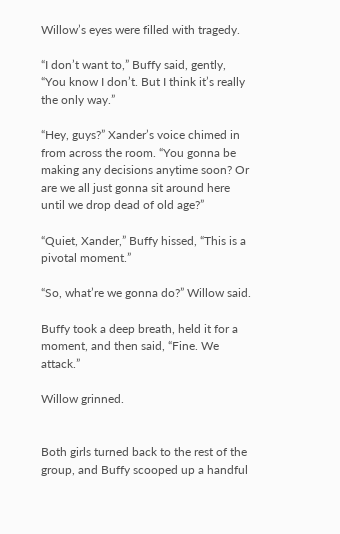Willow’s eyes were filled with tragedy.

“I don’t want to,” Buffy said, gently, “You know I don’t. But I think it’s really the only way.”

“Hey, guys?” Xander’s voice chimed in from across the room. “You gonna be making any decisions anytime soon? Or are we all just gonna sit around here until we drop dead of old age?”

“Quiet, Xander,” Buffy hissed, “This is a pivotal moment.”

“So, what’re we gonna do?” Willow said.

Buffy took a deep breath, held it for a moment, and then said, “Fine. We attack.”

Willow grinned.


Both girls turned back to the rest of the group, and Buffy scooped up a handful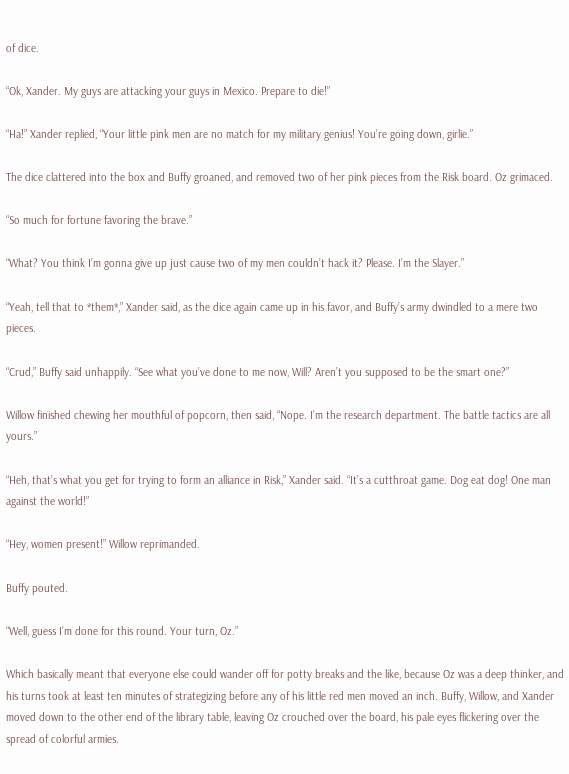of dice.

“Ok, Xander. My guys are attacking your guys in Mexico. Prepare to die!”

“Ha!” Xander replied, “Your little pink men are no match for my military genius! You’re going down, girlie.”

The dice clattered into the box and Buffy groaned, and removed two of her pink pieces from the Risk board. Oz grimaced.

“So much for fortune favoring the brave.”

“What? You think I’m gonna give up just cause two of my men couldn’t hack it? Please. I’m the Slayer.”

“Yeah, tell that to *them*,” Xander said, as the dice again came up in his favor, and Buffy’s army dwindled to a mere two pieces.

“Crud,” Buffy said unhappily. “See what you’ve done to me now, Will? Aren’t you supposed to be the smart one?”

Willow finished chewing her mouthful of popcorn, then said, “Nope. I’m the research department. The battle tactics are all yours.”

“Heh, that’s what you get for trying to form an alliance in Risk,” Xander said. “It’s a cutthroat game. Dog eat dog! One man against the world!”

“Hey, women present!” Willow reprimanded.

Buffy pouted.

“Well, guess I’m done for this round. Your turn, Oz.”

Which basically meant that everyone else could wander off for potty breaks and the like, because Oz was a deep thinker, and his turns took at least ten minutes of strategizing before any of his little red men moved an inch. Buffy, Willow, and Xander moved down to the other end of the library table, leaving Oz crouched over the board, his pale eyes flickering over the spread of colorful armies.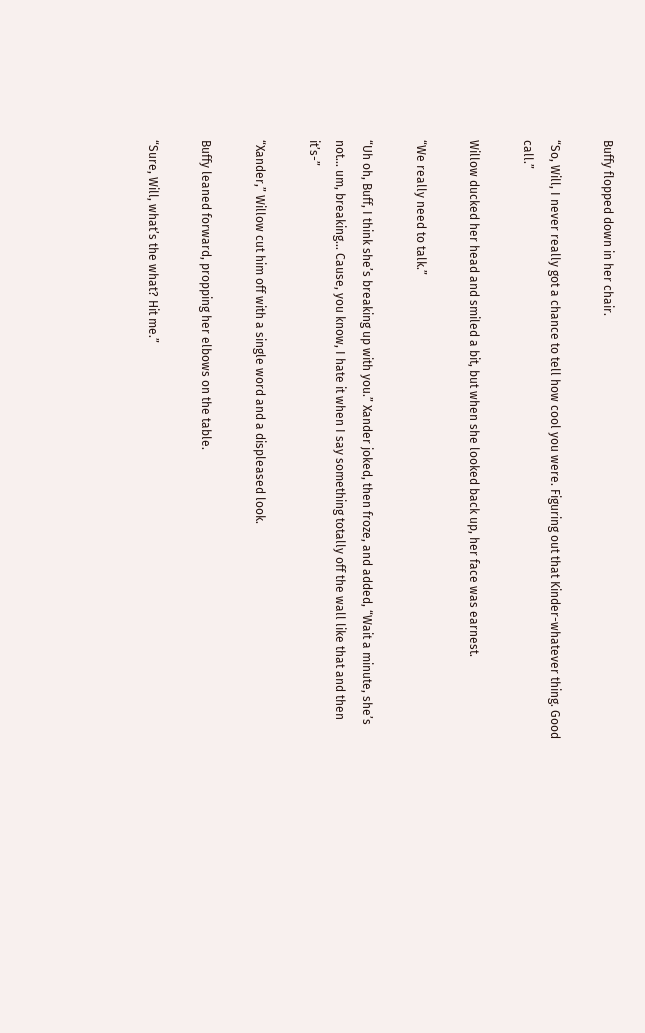Buffy flopped down in her chair.

“So, Will, I never really got a chance to tell how cool you were. Figuring out that Kinder-whatever thing. Good call.”

Willow ducked her head and smiled a bit, but when she looked back up, her face was earnest.

“We really need to talk.”

“Uh oh, Buff, I think she’s breaking up with you.” Xander joked, then froze, and added, “Wait a minute, she’s not... um, breaking... Cause, you know, I hate it when I say something totally off the wall like that and then it’s-”

“Xander,” Willow cut him off with a single word and a displeased look.

Buffy leaned forward, propping her elbows on the table.

“Sure, Will, what’s the what? Hit me.”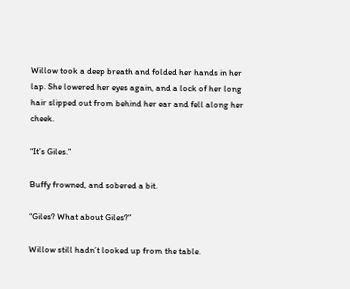Willow took a deep breath and folded her hands in her lap. She lowered her eyes again, and a lock of her long hair slipped out from behind her ear and fell along her cheek.

“It’s Giles.”

Buffy frowned, and sobered a bit.

“Giles? What about Giles?”

Willow still hadn’t looked up from the table.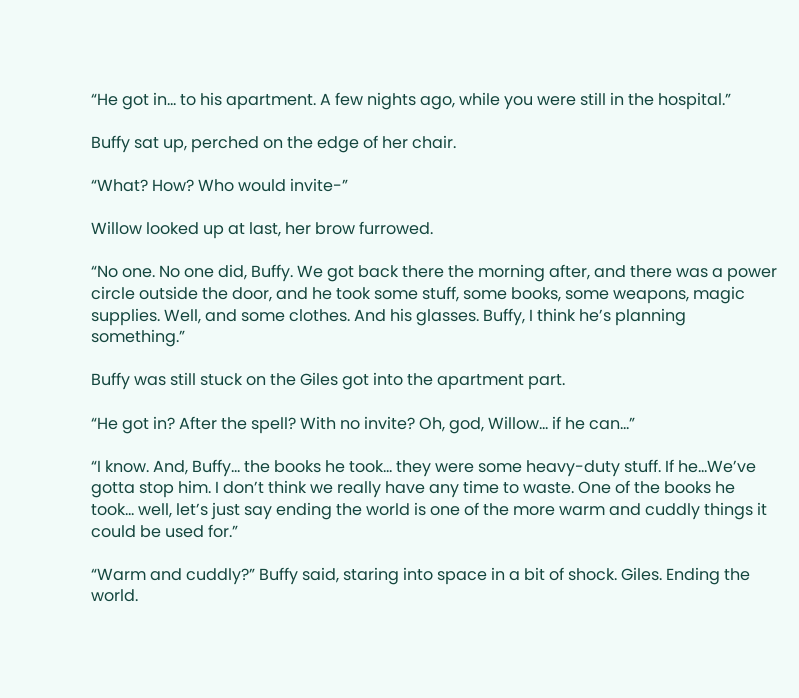“He got in... to his apartment. A few nights ago, while you were still in the hospital.”

Buffy sat up, perched on the edge of her chair.

“What? How? Who would invite-”

Willow looked up at last, her brow furrowed.

“No one. No one did, Buffy. We got back there the morning after, and there was a power circle outside the door, and he took some stuff, some books, some weapons, magic supplies. Well, and some clothes. And his glasses. Buffy, I think he’s planning something.”

Buffy was still stuck on the Giles got into the apartment part.

“He got in? After the spell? With no invite? Oh, god, Willow... if he can...”

“I know. And, Buffy... the books he took... they were some heavy-duty stuff. If he...We’ve gotta stop him. I don’t think we really have any time to waste. One of the books he took... well, let’s just say ending the world is one of the more warm and cuddly things it could be used for.”

“Warm and cuddly?” Buffy said, staring into space in a bit of shock. Giles. Ending the world.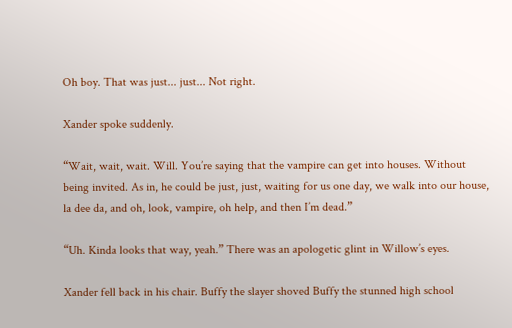Oh boy. That was just... just... Not right.

Xander spoke suddenly.

“Wait, wait, wait. Will. You’re saying that the vampire can get into houses. Without being invited. As in, he could be just, just, waiting for us one day, we walk into our house, la dee da, and oh, look, vampire, oh help, and then I’m dead.”

“Uh. Kinda looks that way, yeah.” There was an apologetic glint in Willow’s eyes.

Xander fell back in his chair. Buffy the slayer shoved Buffy the stunned high school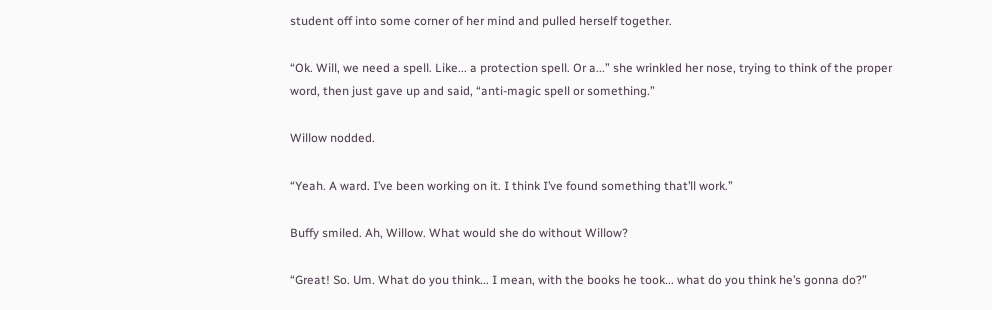student off into some corner of her mind and pulled herself together.

“Ok. Will, we need a spell. Like... a protection spell. Or a...” she wrinkled her nose, trying to think of the proper word, then just gave up and said, “anti-magic spell or something.”

Willow nodded.

“Yeah. A ward. I’ve been working on it. I think I’ve found something that’ll work.”

Buffy smiled. Ah, Willow. What would she do without Willow?

“Great! So. Um. What do you think... I mean, with the books he took... what do you think he’s gonna do?”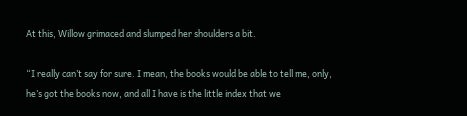At this, Willow grimaced and slumped her shoulders a bit.

“I really can’t say for sure. I mean, the books would be able to tell me, only, he’s got the books now, and all I have is the little index that we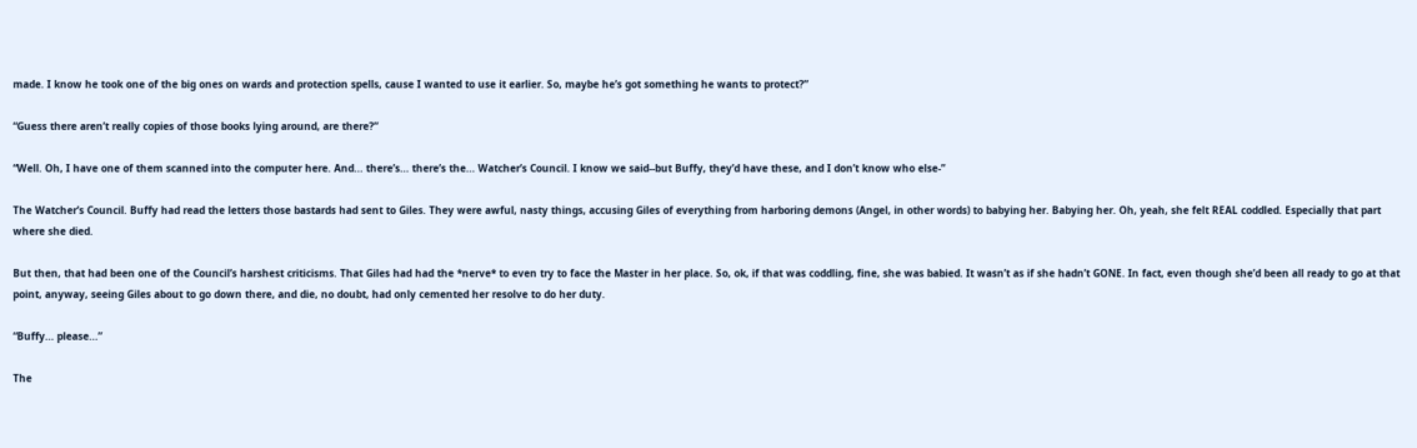made. I know he took one of the big ones on wards and protection spells, cause I wanted to use it earlier. So, maybe he’s got something he wants to protect?”

“Guess there aren’t really copies of those books lying around, are there?”

“Well. Oh, I have one of them scanned into the computer here. And... there’s... there’s the... Watcher’s Council. I know we said--but Buffy, they’d have these, and I don’t know who else-”

The Watcher’s Council. Buffy had read the letters those bastards had sent to Giles. They were awful, nasty things, accusing Giles of everything from harboring demons (Angel, in other words) to babying her. Babying her. Oh, yeah, she felt REAL coddled. Especially that part where she died.

But then, that had been one of the Council’s harshest criticisms. That Giles had had the *nerve* to even try to face the Master in her place. So, ok, if that was coddling, fine, she was babied. It wasn’t as if she hadn’t GONE. In fact, even though she’d been all ready to go at that point, anyway, seeing Giles about to go down there, and die, no doubt, had only cemented her resolve to do her duty.

“Buffy... please...”

The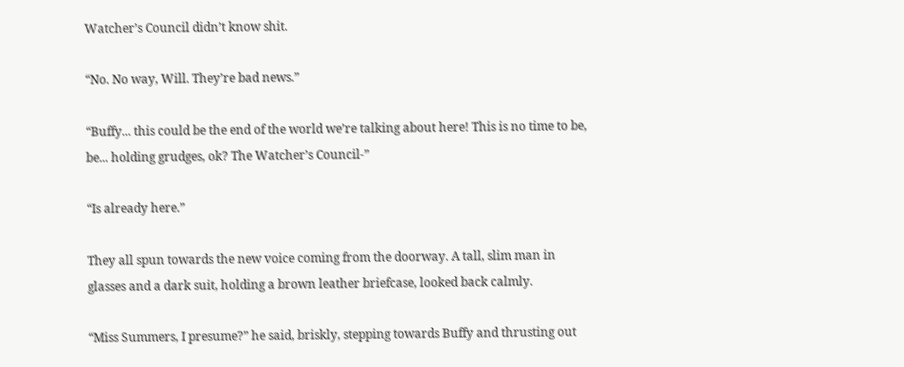Watcher’s Council didn’t know shit.

“No. No way, Will. They’re bad news.”

“Buffy... this could be the end of the world we’re talking about here! This is no time to be, be... holding grudges, ok? The Watcher’s Council-”

“Is already here.”

They all spun towards the new voice coming from the doorway. A tall, slim man in glasses and a dark suit, holding a brown leather briefcase, looked back calmly.

“Miss Summers, I presume?” he said, briskly, stepping towards Buffy and thrusting out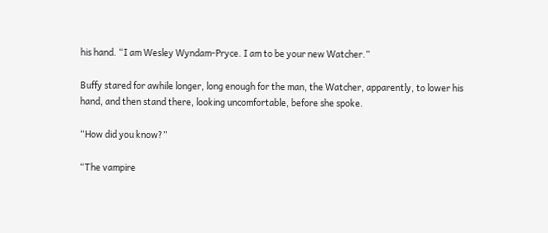his hand. “I am Wesley Wyndam-Pryce. I am to be your new Watcher.”

Buffy stared for awhile longer, long enough for the man, the Watcher, apparently, to lower his hand, and then stand there, looking uncomfortable, before she spoke.

“How did you know?”

“The vampire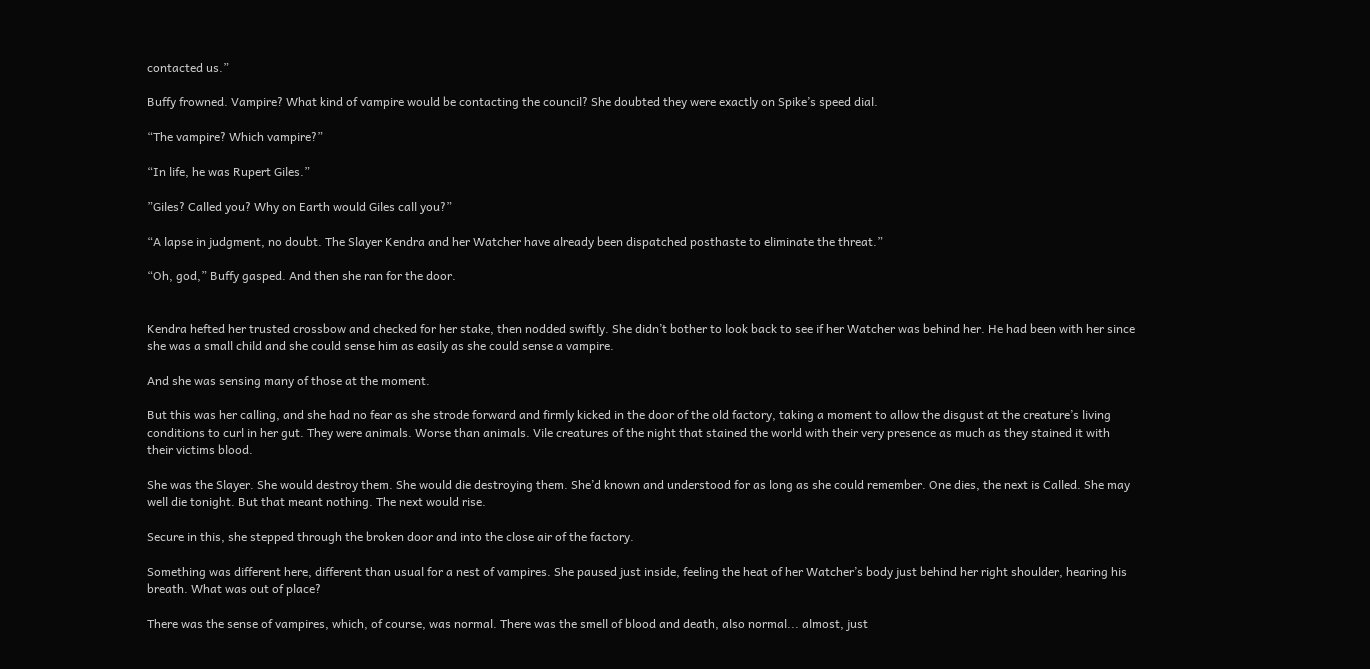contacted us.”

Buffy frowned. Vampire? What kind of vampire would be contacting the council? She doubted they were exactly on Spike’s speed dial.

“The vampire? Which vampire?”

“In life, he was Rupert Giles.”

”Giles? Called you? Why on Earth would Giles call you?”

“A lapse in judgment, no doubt. The Slayer Kendra and her Watcher have already been dispatched posthaste to eliminate the threat.”

“Oh, god,” Buffy gasped. And then she ran for the door.


Kendra hefted her trusted crossbow and checked for her stake, then nodded swiftly. She didn’t bother to look back to see if her Watcher was behind her. He had been with her since she was a small child and she could sense him as easily as she could sense a vampire.

And she was sensing many of those at the moment.

But this was her calling, and she had no fear as she strode forward and firmly kicked in the door of the old factory, taking a moment to allow the disgust at the creature’s living conditions to curl in her gut. They were animals. Worse than animals. Vile creatures of the night that stained the world with their very presence as much as they stained it with their victims blood.

She was the Slayer. She would destroy them. She would die destroying them. She’d known and understood for as long as she could remember. One dies, the next is Called. She may well die tonight. But that meant nothing. The next would rise.

Secure in this, she stepped through the broken door and into the close air of the factory.

Something was different here, different than usual for a nest of vampires. She paused just inside, feeling the heat of her Watcher’s body just behind her right shoulder, hearing his breath. What was out of place?

There was the sense of vampires, which, of course, was normal. There was the smell of blood and death, also normal... almost, just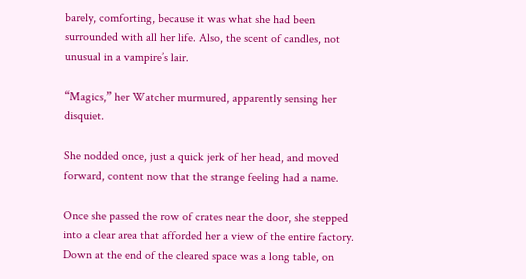barely, comforting, because it was what she had been surrounded with all her life. Also, the scent of candles, not unusual in a vampire’s lair.

“Magics,” her Watcher murmured, apparently sensing her disquiet.

She nodded once, just a quick jerk of her head, and moved forward, content now that the strange feeling had a name.

Once she passed the row of crates near the door, she stepped into a clear area that afforded her a view of the entire factory. Down at the end of the cleared space was a long table, on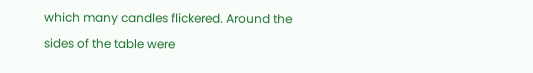which many candles flickered. Around the sides of the table were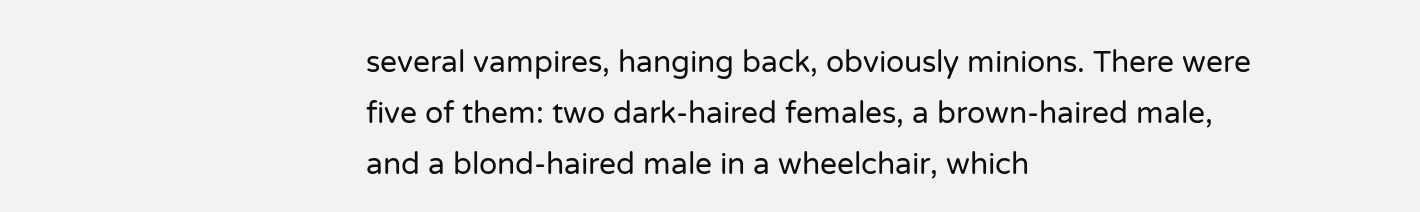several vampires, hanging back, obviously minions. There were five of them: two dark-haired females, a brown-haired male, and a blond-haired male in a wheelchair, which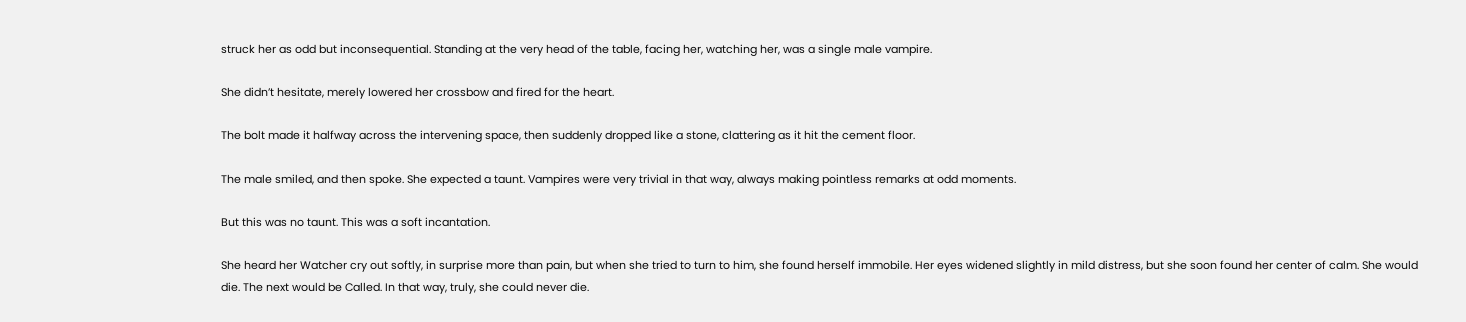struck her as odd but inconsequential. Standing at the very head of the table, facing her, watching her, was a single male vampire.

She didn’t hesitate, merely lowered her crossbow and fired for the heart.

The bolt made it halfway across the intervening space, then suddenly dropped like a stone, clattering as it hit the cement floor.

The male smiled, and then spoke. She expected a taunt. Vampires were very trivial in that way, always making pointless remarks at odd moments.

But this was no taunt. This was a soft incantation.

She heard her Watcher cry out softly, in surprise more than pain, but when she tried to turn to him, she found herself immobile. Her eyes widened slightly in mild distress, but she soon found her center of calm. She would die. The next would be Called. In that way, truly, she could never die.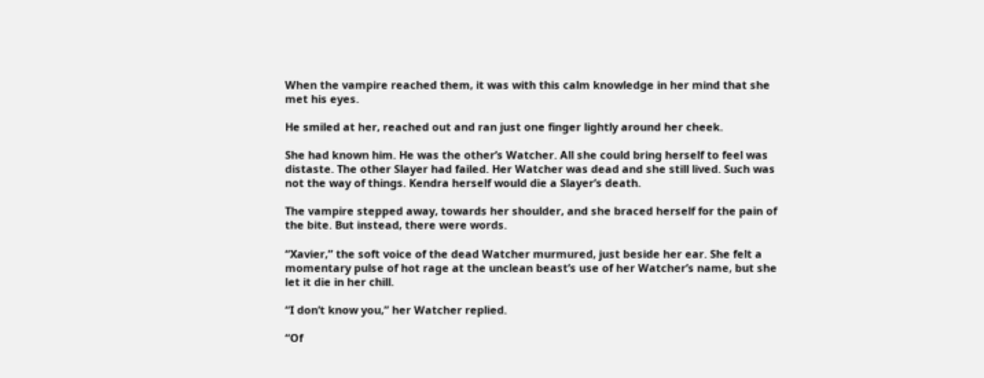When the vampire reached them, it was with this calm knowledge in her mind that she met his eyes.

He smiled at her, reached out and ran just one finger lightly around her cheek.

She had known him. He was the other’s Watcher. All she could bring herself to feel was distaste. The other Slayer had failed. Her Watcher was dead and she still lived. Such was not the way of things. Kendra herself would die a Slayer’s death.

The vampire stepped away, towards her shoulder, and she braced herself for the pain of the bite. But instead, there were words.

“Xavier,” the soft voice of the dead Watcher murmured, just beside her ear. She felt a momentary pulse of hot rage at the unclean beast’s use of her Watcher’s name, but she let it die in her chill.

“I don’t know you,” her Watcher replied.

“Of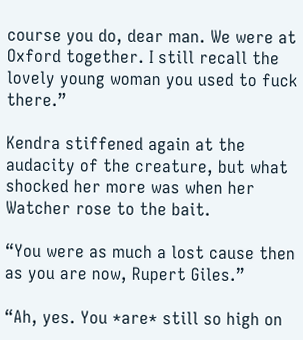course you do, dear man. We were at Oxford together. I still recall the lovely young woman you used to fuck there.”

Kendra stiffened again at the audacity of the creature, but what shocked her more was when her Watcher rose to the bait.

“You were as much a lost cause then as you are now, Rupert Giles.”

“Ah, yes. You *are* still so high on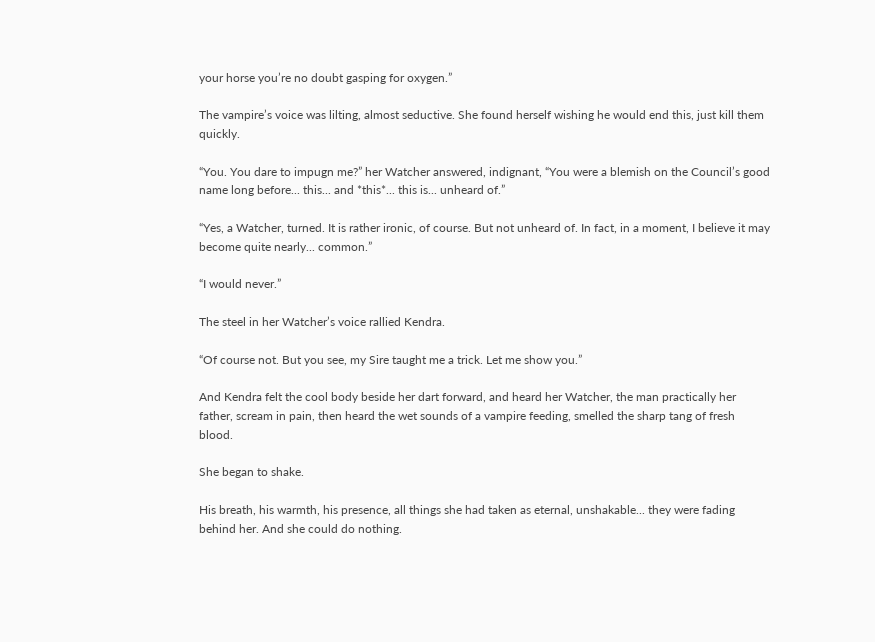your horse you’re no doubt gasping for oxygen.”

The vampire’s voice was lilting, almost seductive. She found herself wishing he would end this, just kill them quickly.

“You. You dare to impugn me?” her Watcher answered, indignant, “You were a blemish on the Council’s good name long before... this... and *this*... this is... unheard of.”

“Yes, a Watcher, turned. It is rather ironic, of course. But not unheard of. In fact, in a moment, I believe it may become quite nearly... common.”

“I would never.”

The steel in her Watcher’s voice rallied Kendra.

“Of course not. But you see, my Sire taught me a trick. Let me show you.”

And Kendra felt the cool body beside her dart forward, and heard her Watcher, the man practically her father, scream in pain, then heard the wet sounds of a vampire feeding, smelled the sharp tang of fresh blood.

She began to shake.

His breath, his warmth, his presence, all things she had taken as eternal, unshakable... they were fading behind her. And she could do nothing.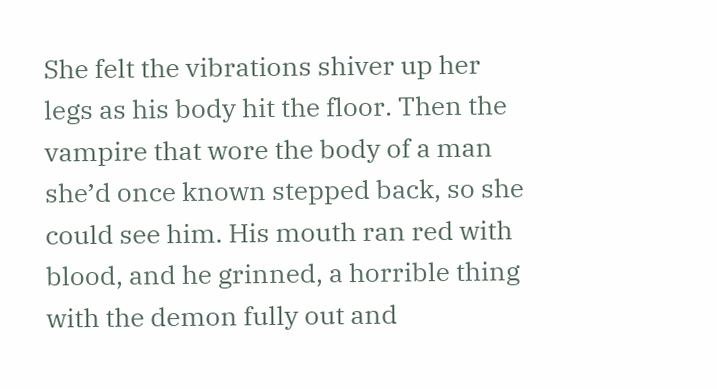She felt the vibrations shiver up her legs as his body hit the floor. Then the vampire that wore the body of a man she’d once known stepped back, so she could see him. His mouth ran red with blood, and he grinned, a horrible thing with the demon fully out and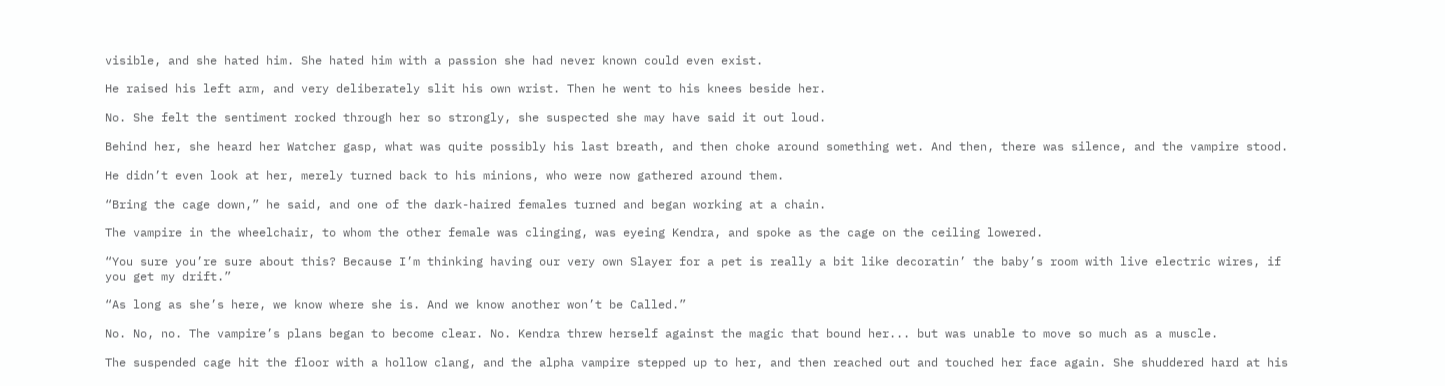visible, and she hated him. She hated him with a passion she had never known could even exist.

He raised his left arm, and very deliberately slit his own wrist. Then he went to his knees beside her.

No. She felt the sentiment rocked through her so strongly, she suspected she may have said it out loud.

Behind her, she heard her Watcher gasp, what was quite possibly his last breath, and then choke around something wet. And then, there was silence, and the vampire stood.

He didn’t even look at her, merely turned back to his minions, who were now gathered around them.

“Bring the cage down,” he said, and one of the dark-haired females turned and began working at a chain.

The vampire in the wheelchair, to whom the other female was clinging, was eyeing Kendra, and spoke as the cage on the ceiling lowered.

“You sure you’re sure about this? Because I’m thinking having our very own Slayer for a pet is really a bit like decoratin’ the baby’s room with live electric wires, if you get my drift.”

“As long as she’s here, we know where she is. And we know another won’t be Called.”

No. No, no. The vampire’s plans began to become clear. No. Kendra threw herself against the magic that bound her... but was unable to move so much as a muscle.

The suspended cage hit the floor with a hollow clang, and the alpha vampire stepped up to her, and then reached out and touched her face again. She shuddered hard at his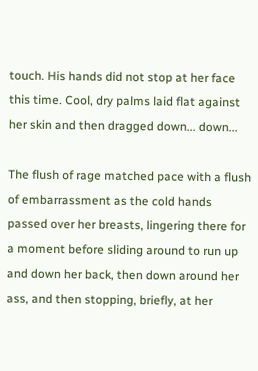touch. His hands did not stop at her face this time. Cool, dry palms laid flat against her skin and then dragged down... down...

The flush of rage matched pace with a flush of embarrassment as the cold hands passed over her breasts, lingering there for a moment before sliding around to run up and down her back, then down around her ass, and then stopping, briefly, at her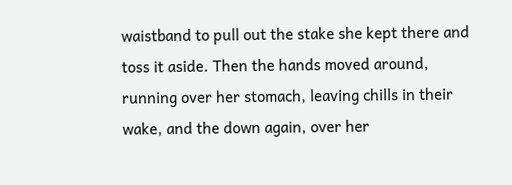waistband to pull out the stake she kept there and toss it aside. Then the hands moved around, running over her stomach, leaving chills in their wake, and the down again, over her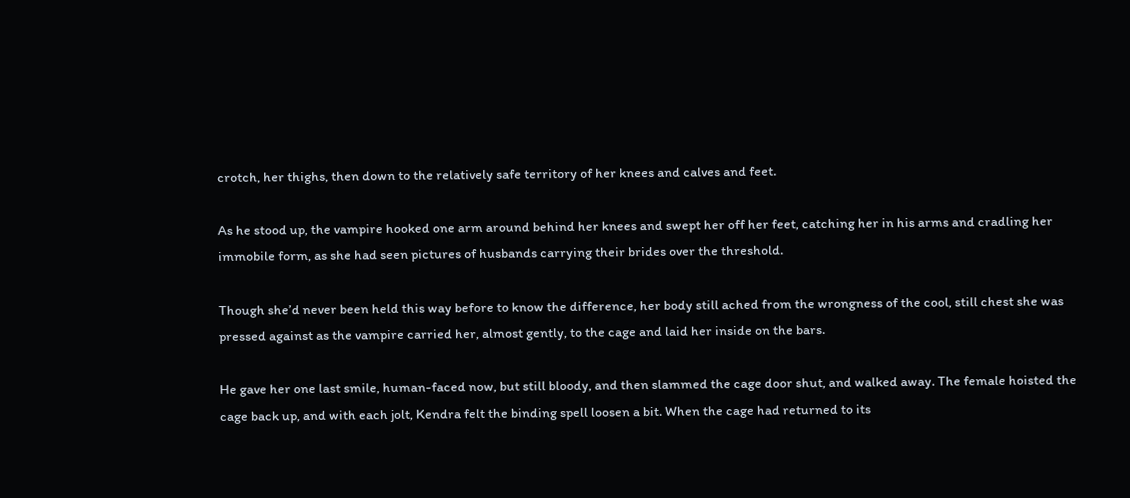crotch, her thighs, then down to the relatively safe territory of her knees and calves and feet.

As he stood up, the vampire hooked one arm around behind her knees and swept her off her feet, catching her in his arms and cradling her immobile form, as she had seen pictures of husbands carrying their brides over the threshold.

Though she’d never been held this way before to know the difference, her body still ached from the wrongness of the cool, still chest she was pressed against as the vampire carried her, almost gently, to the cage and laid her inside on the bars.

He gave her one last smile, human-faced now, but still bloody, and then slammed the cage door shut, and walked away. The female hoisted the cage back up, and with each jolt, Kendra felt the binding spell loosen a bit. When the cage had returned to its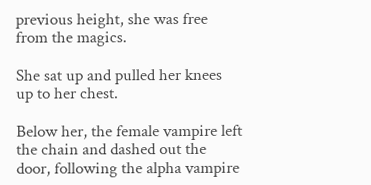previous height, she was free from the magics.

She sat up and pulled her knees up to her chest.

Below her, the female vampire left the chain and dashed out the door, following the alpha vampire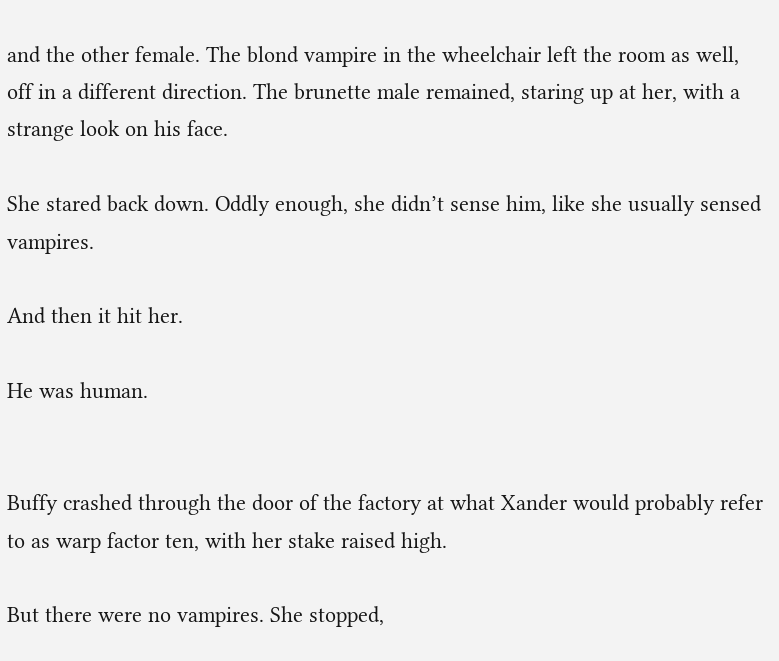and the other female. The blond vampire in the wheelchair left the room as well, off in a different direction. The brunette male remained, staring up at her, with a strange look on his face.

She stared back down. Oddly enough, she didn’t sense him, like she usually sensed vampires.

And then it hit her.

He was human.


Buffy crashed through the door of the factory at what Xander would probably refer to as warp factor ten, with her stake raised high.

But there were no vampires. She stopped,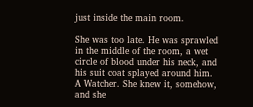just inside the main room.

She was too late. He was sprawled in the middle of the room, a wet circle of blood under his neck, and his suit coat splayed around him. A Watcher. She knew it, somehow, and she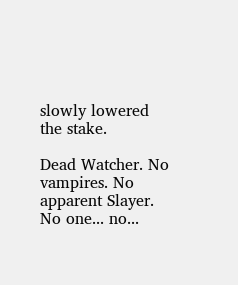slowly lowered the stake.

Dead Watcher. No vampires. No apparent Slayer. No one... no...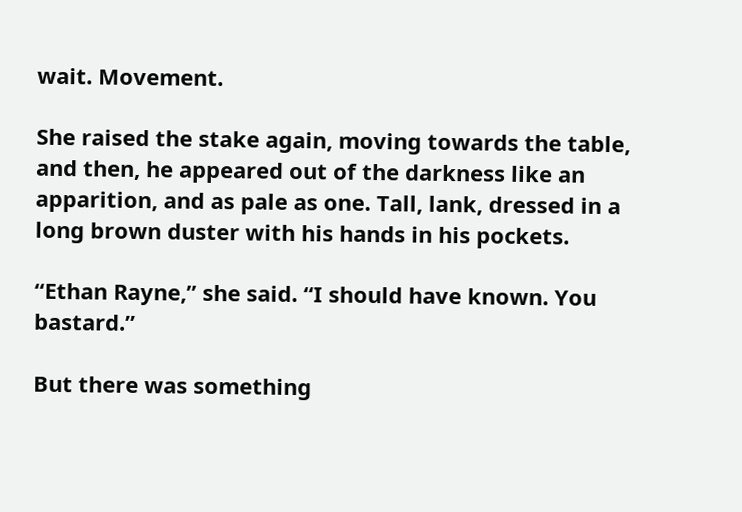wait. Movement.

She raised the stake again, moving towards the table, and then, he appeared out of the darkness like an apparition, and as pale as one. Tall, lank, dressed in a long brown duster with his hands in his pockets.

“Ethan Rayne,” she said. “I should have known. You bastard.”

But there was something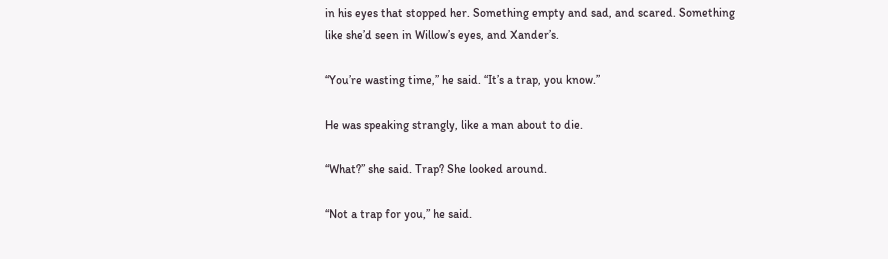in his eyes that stopped her. Something empty and sad, and scared. Something like she’d seen in Willow’s eyes, and Xander’s.

“You’re wasting time,” he said. “It’s a trap, you know.”

He was speaking strangly, like a man about to die.

“What?” she said. Trap? She looked around.

“Not a trap for you,” he said.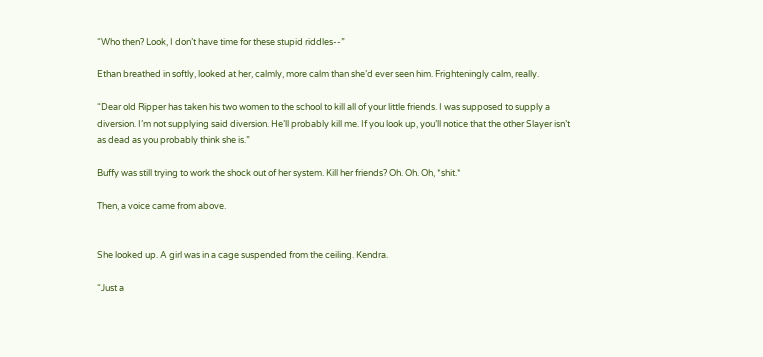“Who then? Look, I don’t have time for these stupid riddles--”

Ethan breathed in softly, looked at her, calmly, more calm than she’d ever seen him. Frighteningly calm, really.

“Dear old Ripper has taken his two women to the school to kill all of your little friends. I was supposed to supply a diversion. I’m not supplying said diversion. He’ll probably kill me. If you look up, you’ll notice that the other Slayer isn’t as dead as you probably think she is.”

Buffy was still trying to work the shock out of her system. Kill her friends? Oh. Oh. Oh, *shit.*

Then, a voice came from above.


She looked up. A girl was in a cage suspended from the ceiling. Kendra.

“Just a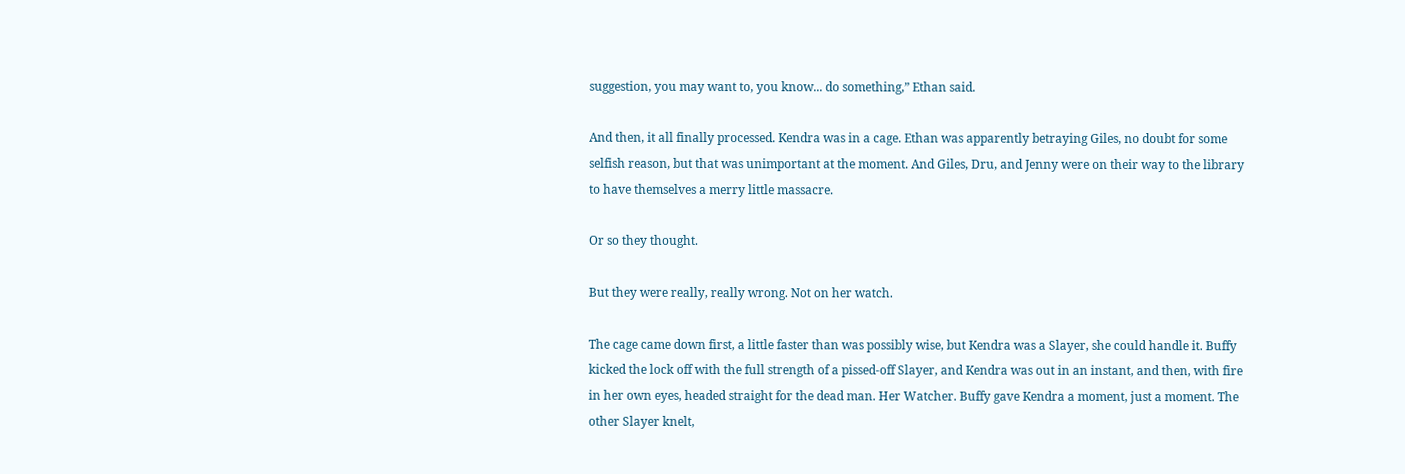suggestion, you may want to, you know... do something,” Ethan said.

And then, it all finally processed. Kendra was in a cage. Ethan was apparently betraying Giles, no doubt for some selfish reason, but that was unimportant at the moment. And Giles, Dru, and Jenny were on their way to the library to have themselves a merry little massacre.

Or so they thought.

But they were really, really wrong. Not on her watch.

The cage came down first, a little faster than was possibly wise, but Kendra was a Slayer, she could handle it. Buffy kicked the lock off with the full strength of a pissed-off Slayer, and Kendra was out in an instant, and then, with fire in her own eyes, headed straight for the dead man. Her Watcher. Buffy gave Kendra a moment, just a moment. The other Slayer knelt,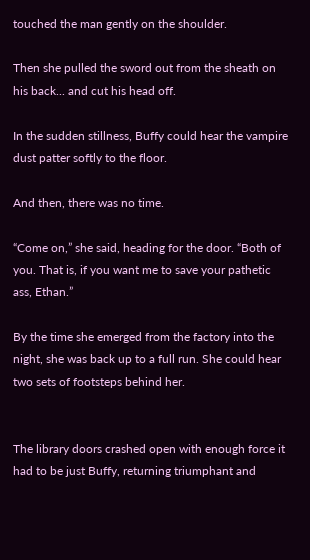touched the man gently on the shoulder.

Then she pulled the sword out from the sheath on his back... and cut his head off.

In the sudden stillness, Buffy could hear the vampire dust patter softly to the floor.

And then, there was no time.

“Come on,” she said, heading for the door. “Both of you. That is, if you want me to save your pathetic ass, Ethan.”

By the time she emerged from the factory into the night, she was back up to a full run. She could hear two sets of footsteps behind her.


The library doors crashed open with enough force it had to be just Buffy, returning triumphant and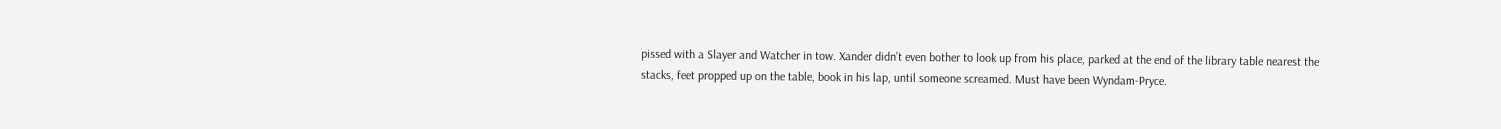pissed with a Slayer and Watcher in tow. Xander didn’t even bother to look up from his place, parked at the end of the library table nearest the stacks, feet propped up on the table, book in his lap, until someone screamed. Must have been Wyndam-Pryce.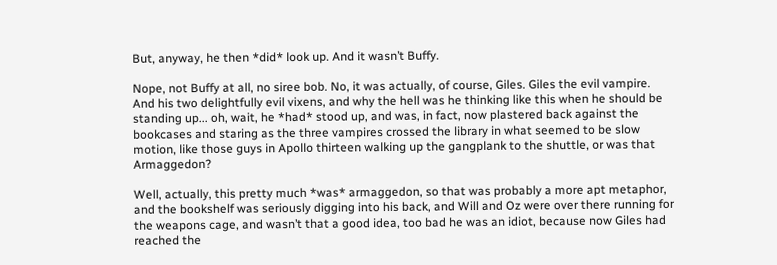But, anyway, he then *did* look up. And it wasn’t Buffy.

Nope, not Buffy at all, no siree bob. No, it was actually, of course, Giles. Giles the evil vampire. And his two delightfully evil vixens, and why the hell was he thinking like this when he should be standing up... oh, wait, he *had* stood up, and was, in fact, now plastered back against the bookcases and staring as the three vampires crossed the library in what seemed to be slow motion, like those guys in Apollo thirteen walking up the gangplank to the shuttle, or was that Armaggedon?

Well, actually, this pretty much *was* armaggedon, so that was probably a more apt metaphor, and the bookshelf was seriously digging into his back, and Will and Oz were over there running for the weapons cage, and wasn’t that a good idea, too bad he was an idiot, because now Giles had reached the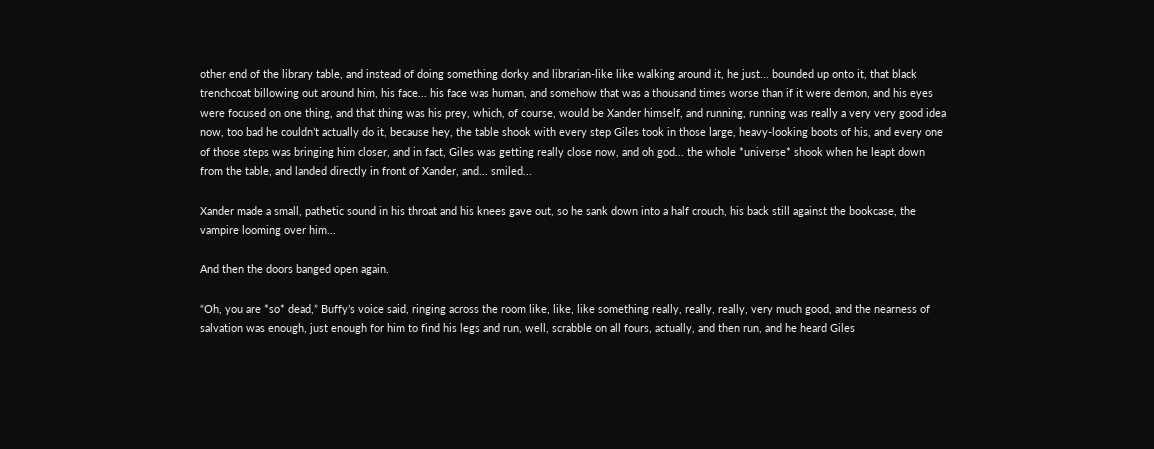other end of the library table, and instead of doing something dorky and librarian-like like walking around it, he just... bounded up onto it, that black trenchcoat billowing out around him, his face... his face was human, and somehow that was a thousand times worse than if it were demon, and his eyes were focused on one thing, and that thing was his prey, which, of course, would be Xander himself, and running, running was really a very very good idea now, too bad he couldn’t actually do it, because hey, the table shook with every step Giles took in those large, heavy-looking boots of his, and every one of those steps was bringing him closer, and in fact, Giles was getting really close now, and oh god... the whole *universe* shook when he leapt down from the table, and landed directly in front of Xander, and... smiled...

Xander made a small, pathetic sound in his throat and his knees gave out, so he sank down into a half crouch, his back still against the bookcase, the vampire looming over him...

And then the doors banged open again.

“Oh, you are *so* dead,” Buffy’s voice said, ringing across the room like, like, like something really, really, really, very much good, and the nearness of salvation was enough, just enough for him to find his legs and run, well, scrabble on all fours, actually, and then run, and he heard Giles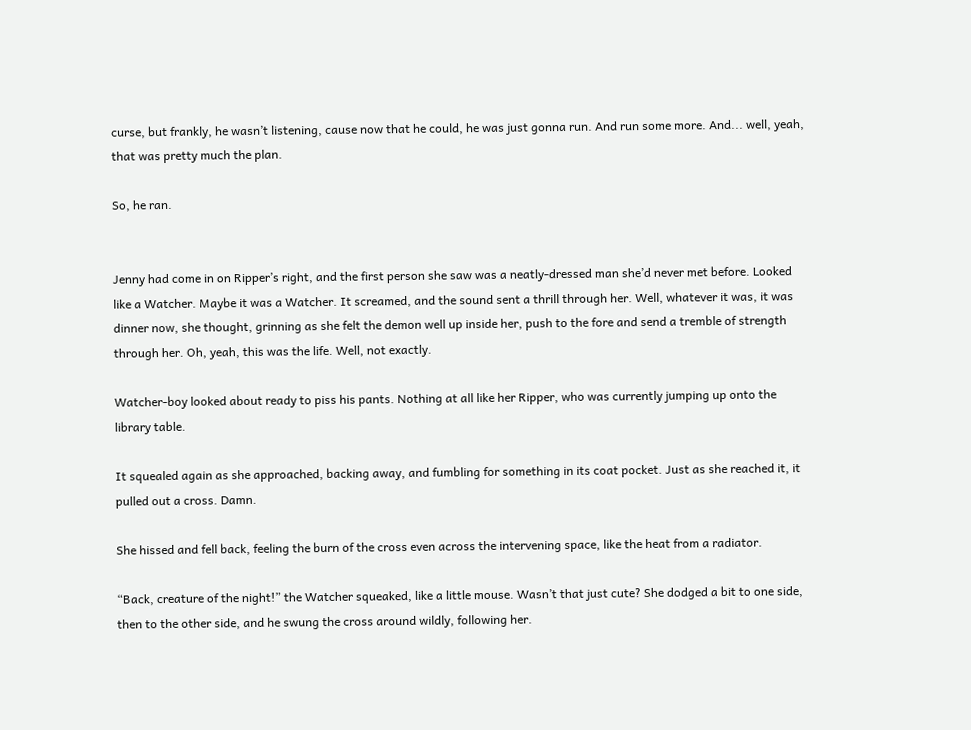curse, but frankly, he wasn’t listening, cause now that he could, he was just gonna run. And run some more. And... well, yeah, that was pretty much the plan.

So, he ran.


Jenny had come in on Ripper’s right, and the first person she saw was a neatly-dressed man she’d never met before. Looked like a Watcher. Maybe it was a Watcher. It screamed, and the sound sent a thrill through her. Well, whatever it was, it was dinner now, she thought, grinning as she felt the demon well up inside her, push to the fore and send a tremble of strength through her. Oh, yeah, this was the life. Well, not exactly.

Watcher-boy looked about ready to piss his pants. Nothing at all like her Ripper, who was currently jumping up onto the library table.

It squealed again as she approached, backing away, and fumbling for something in its coat pocket. Just as she reached it, it pulled out a cross. Damn.

She hissed and fell back, feeling the burn of the cross even across the intervening space, like the heat from a radiator.

“Back, creature of the night!” the Watcher squeaked, like a little mouse. Wasn’t that just cute? She dodged a bit to one side, then to the other side, and he swung the cross around wildly, following her.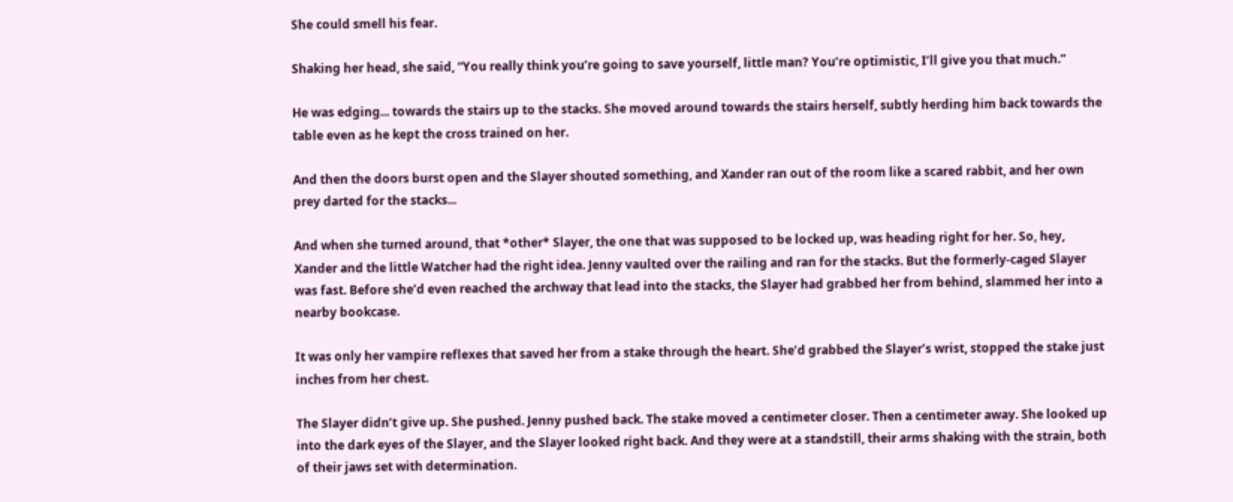She could smell his fear.

Shaking her head, she said, “You really think you’re going to save yourself, little man? You’re optimistic, I’ll give you that much.”

He was edging... towards the stairs up to the stacks. She moved around towards the stairs herself, subtly herding him back towards the table even as he kept the cross trained on her.

And then the doors burst open and the Slayer shouted something, and Xander ran out of the room like a scared rabbit, and her own prey darted for the stacks...

And when she turned around, that *other* Slayer, the one that was supposed to be locked up, was heading right for her. So, hey, Xander and the little Watcher had the right idea. Jenny vaulted over the railing and ran for the stacks. But the formerly-caged Slayer was fast. Before she’d even reached the archway that lead into the stacks, the Slayer had grabbed her from behind, slammed her into a nearby bookcase.

It was only her vampire reflexes that saved her from a stake through the heart. She’d grabbed the Slayer’s wrist, stopped the stake just inches from her chest.

The Slayer didn’t give up. She pushed. Jenny pushed back. The stake moved a centimeter closer. Then a centimeter away. She looked up into the dark eyes of the Slayer, and the Slayer looked right back. And they were at a standstill, their arms shaking with the strain, both of their jaws set with determination.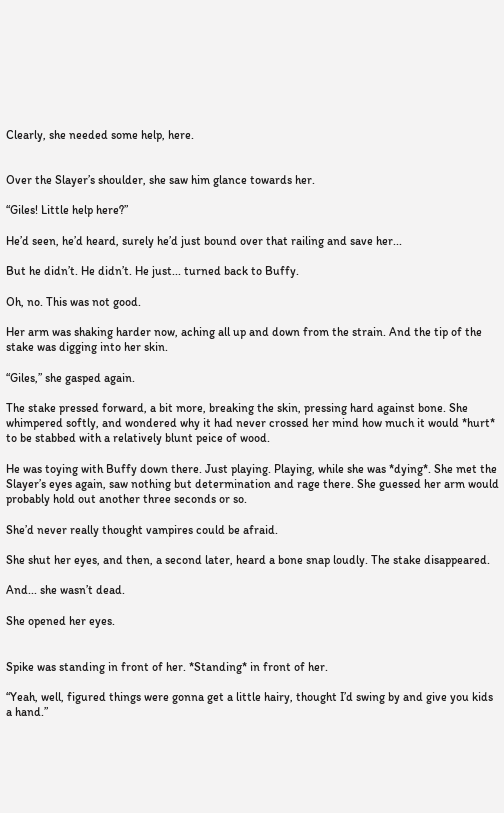Clearly, she needed some help, here.


Over the Slayer’s shoulder, she saw him glance towards her.

“Giles! Little help here?”

He’d seen, he’d heard, surely he’d just bound over that railing and save her...

But he didn’t. He didn’t. He just... turned back to Buffy.

Oh, no. This was not good.

Her arm was shaking harder now, aching all up and down from the strain. And the tip of the stake was digging into her skin.

“Giles,” she gasped again.

The stake pressed forward, a bit more, breaking the skin, pressing hard against bone. She whimpered softly, and wondered why it had never crossed her mind how much it would *hurt* to be stabbed with a relatively blunt peice of wood.

He was toying with Buffy down there. Just playing. Playing, while she was *dying*. She met the Slayer’s eyes again, saw nothing but determination and rage there. She guessed her arm would probably hold out another three seconds or so.

She’d never really thought vampires could be afraid.

She shut her eyes, and then, a second later, heard a bone snap loudly. The stake disappeared.

And... she wasn’t dead.

She opened her eyes.


Spike was standing in front of her. *Standing* in front of her.

“Yeah, well, figured things were gonna get a little hairy, thought I’d swing by and give you kids a hand.”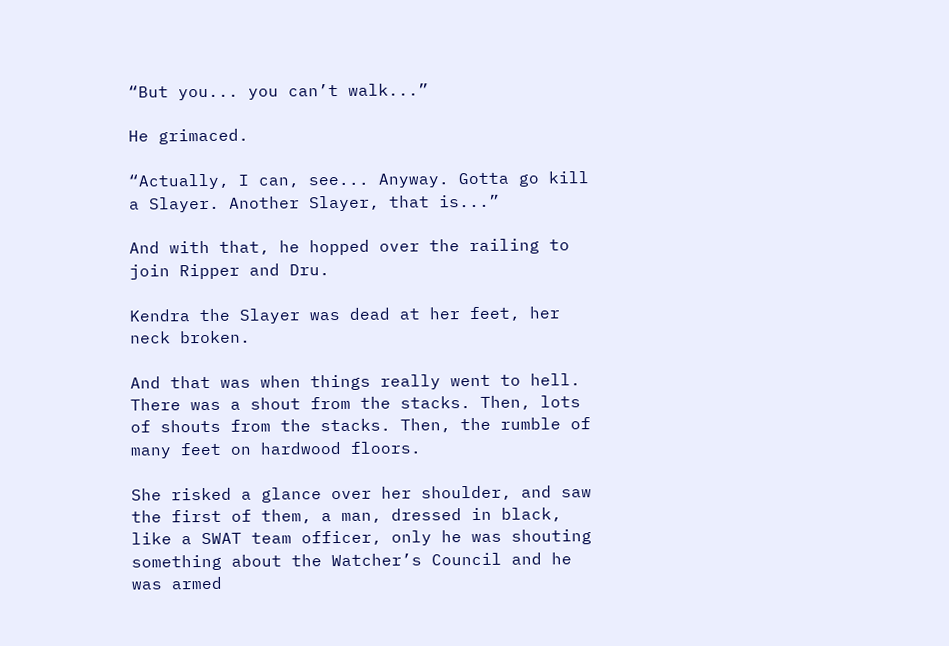“But you... you can’t walk...”

He grimaced.

“Actually, I can, see... Anyway. Gotta go kill a Slayer. Another Slayer, that is...”

And with that, he hopped over the railing to join Ripper and Dru.

Kendra the Slayer was dead at her feet, her neck broken.

And that was when things really went to hell. There was a shout from the stacks. Then, lots of shouts from the stacks. Then, the rumble of many feet on hardwood floors.

She risked a glance over her shoulder, and saw the first of them, a man, dressed in black, like a SWAT team officer, only he was shouting something about the Watcher’s Council and he was armed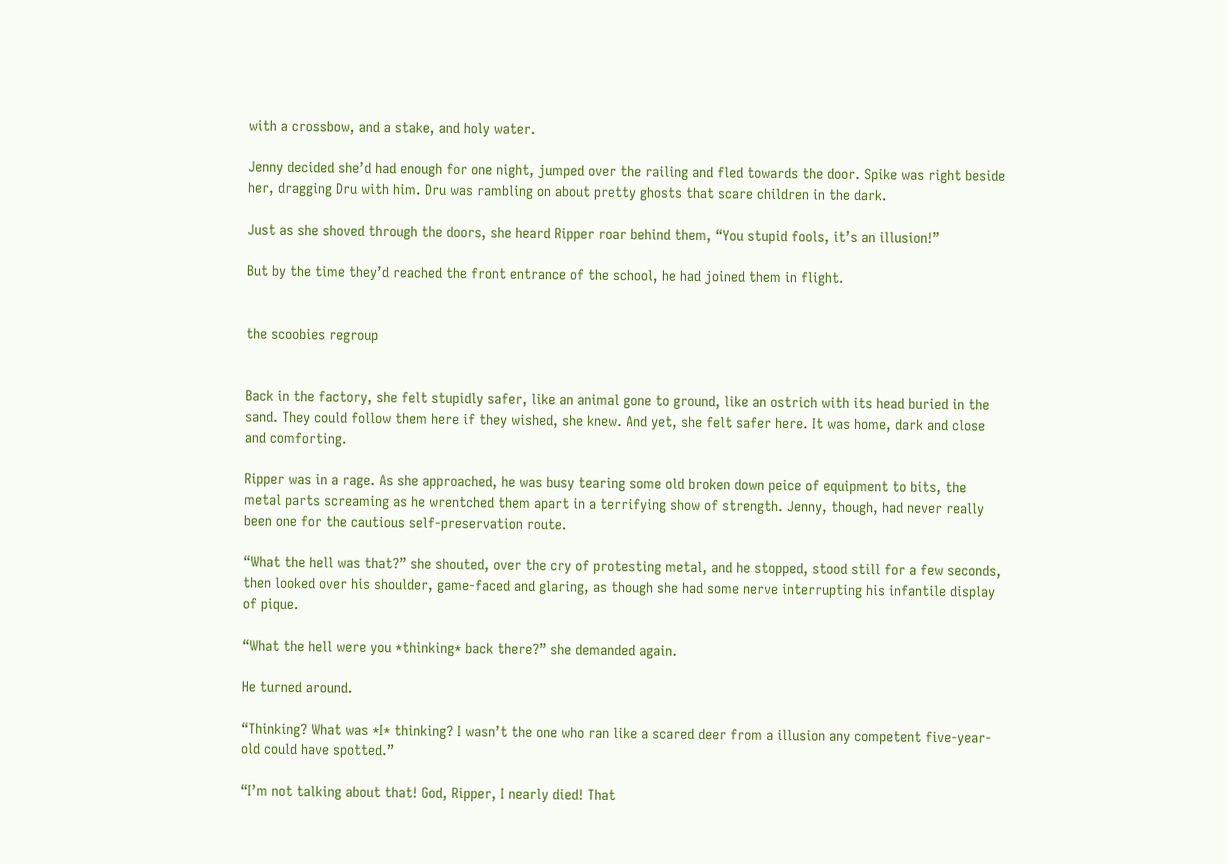with a crossbow, and a stake, and holy water.

Jenny decided she’d had enough for one night, jumped over the railing and fled towards the door. Spike was right beside her, dragging Dru with him. Dru was rambling on about pretty ghosts that scare children in the dark.

Just as she shoved through the doors, she heard Ripper roar behind them, “You stupid fools, it’s an illusion!”

But by the time they’d reached the front entrance of the school, he had joined them in flight.


the scoobies regroup


Back in the factory, she felt stupidly safer, like an animal gone to ground, like an ostrich with its head buried in the sand. They could follow them here if they wished, she knew. And yet, she felt safer here. It was home, dark and close and comforting.

Ripper was in a rage. As she approached, he was busy tearing some old broken down peice of equipment to bits, the metal parts screaming as he wrentched them apart in a terrifying show of strength. Jenny, though, had never really been one for the cautious self-preservation route.

“What the hell was that?” she shouted, over the cry of protesting metal, and he stopped, stood still for a few seconds, then looked over his shoulder, game-faced and glaring, as though she had some nerve interrupting his infantile display of pique.

“What the hell were you *thinking* back there?” she demanded again.

He turned around.

“Thinking? What was *I* thinking? I wasn’t the one who ran like a scared deer from a illusion any competent five-year-old could have spotted.”

“I’m not talking about that! God, Ripper, I nearly died! That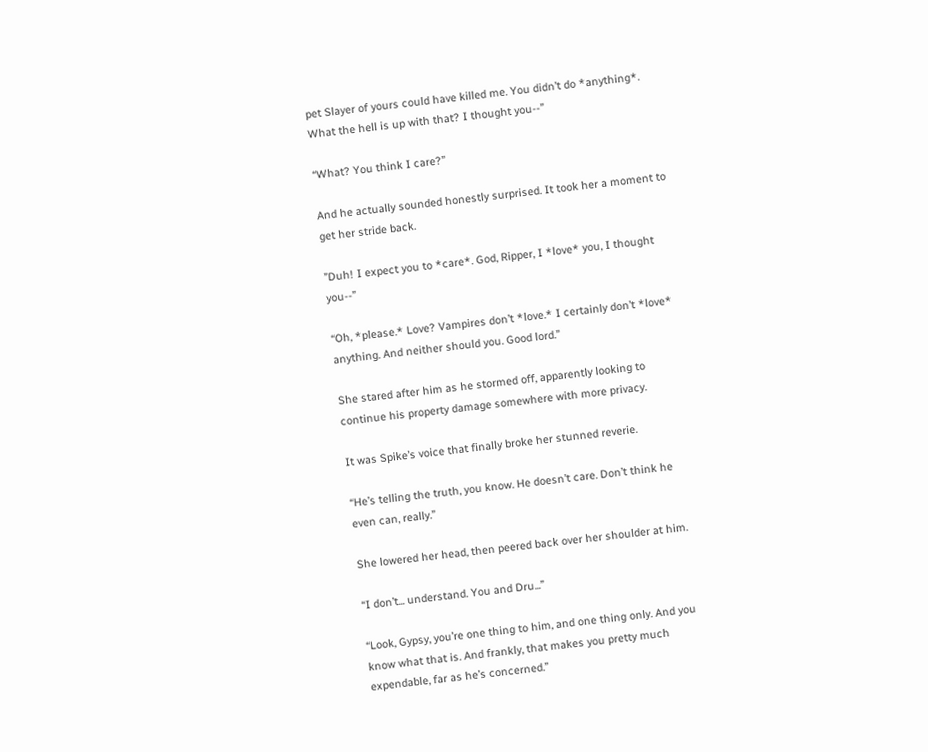pet Slayer of yours could have killed me. You didn’t do *anything*. What the hell is up with that? I thought you--”

“What? You think I care?”

And he actually sounded honestly surprised. It took her a moment to get her stride back.

”Duh! I expect you to *care*. God, Ripper, I *love* you, I thought you--”

“Oh, *please.* Love? Vampires don’t *love.* I certainly don’t *love* anything. And neither should you. Good lord.”

She stared after him as he stormed off, apparently looking to continue his property damage somewhere with more privacy.

It was Spike’s voice that finally broke her stunned reverie.

“He’s telling the truth, you know. He doesn’t care. Don’t think he even can, really.”

She lowered her head, then peered back over her shoulder at him.

“I don’t... understand. You and Dru...”

“Look, Gypsy, you’re one thing to him, and one thing only. And you know what that is. And frankly, that makes you pretty much expendable, far as he’s concerned.”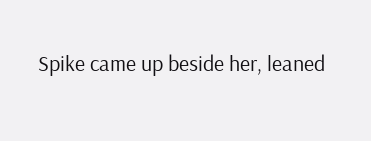Spike came up beside her, leaned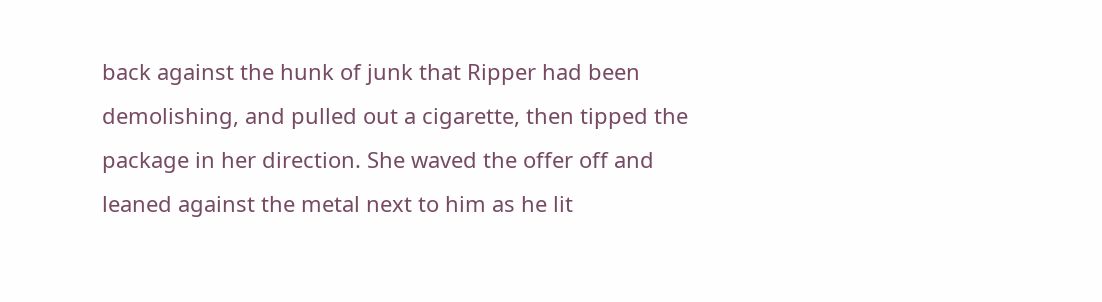back against the hunk of junk that Ripper had been demolishing, and pulled out a cigarette, then tipped the package in her direction. She waved the offer off and leaned against the metal next to him as he lit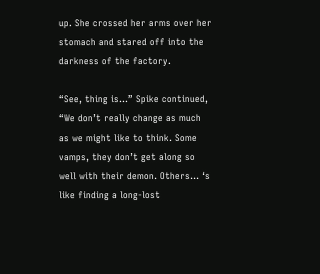up. She crossed her arms over her stomach and stared off into the darkness of the factory.

“See, thing is...” Spike continued, “We don’t really change as much as we might like to think. Some vamps, they don’t get along so well with their demon. Others... ‘s like finding a long-lost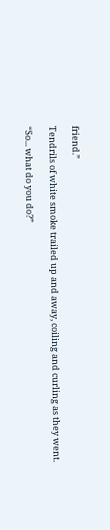friend.”

Tendrils of white smoke trailed up and away, coiling and curling as they went.

“So... what do you do?”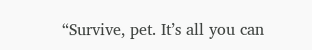“Survive, pet. It’s all you can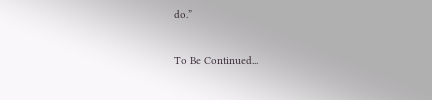do.”


To Be Continued...